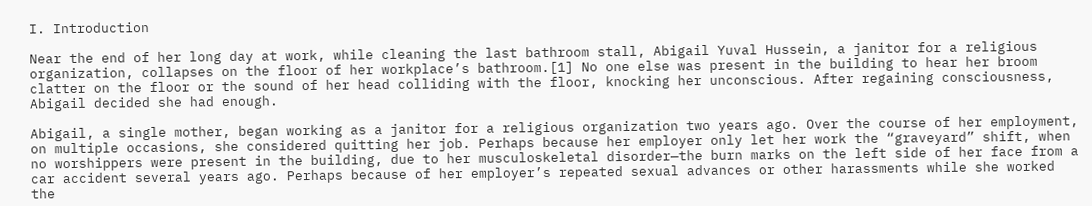I. Introduction

Near the end of her long day at work, while cleaning the last bathroom stall, Abigail Yuval Hussein, a janitor for a religious organization, collapses on the floor of her workplace’s bathroom.[1] No one else was present in the building to hear her broom clatter on the floor or the sound of her head colliding with the floor, knocking her unconscious. After regaining consciousness, Abigail decided she had enough.

Abigail, a single mother, began working as a janitor for a religious organization two years ago. Over the course of her employment, on multiple occasions, she considered quitting her job. Perhaps because her employer only let her work the “graveyard” shift, when no worshippers were present in the building, due to her musculoskeletal disorder—the burn marks on the left side of her face from a car accident several years ago. Perhaps because of her employer’s repeated sexual advances or other harassments while she worked the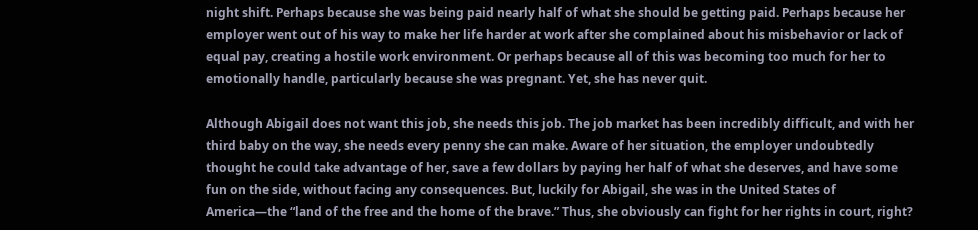night shift. Perhaps because she was being paid nearly half of what she should be getting paid. Perhaps because her employer went out of his way to make her life harder at work after she complained about his misbehavior or lack of equal pay, creating a hostile work environment. Or perhaps because all of this was becoming too much for her to emotionally handle, particularly because she was pregnant. Yet, she has never quit.

Although Abigail does not want this job, she needs this job. The job market has been incredibly difficult, and with her third baby on the way, she needs every penny she can make. Aware of her situation, the employer undoubtedly thought he could take advantage of her, save a few dollars by paying her half of what she deserves, and have some fun on the side, without facing any consequences. But, luckily for Abigail, she was in the United States of America—the “land of the free and the home of the brave.” Thus, she obviously can fight for her rights in court, right?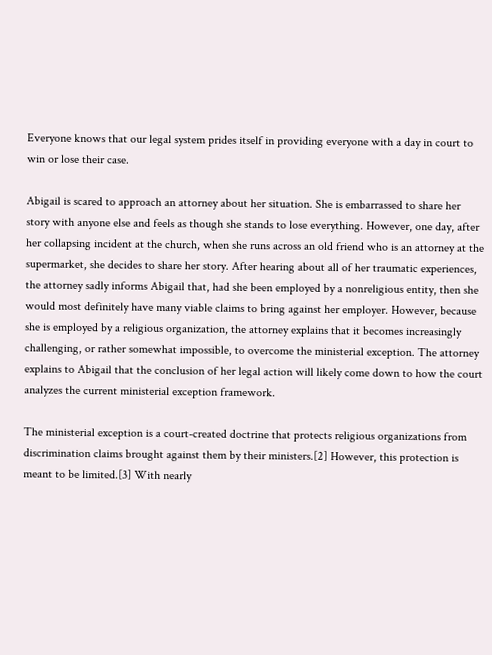Everyone knows that our legal system prides itself in providing everyone with a day in court to win or lose their case.

Abigail is scared to approach an attorney about her situation. She is embarrassed to share her story with anyone else and feels as though she stands to lose everything. However, one day, after her collapsing incident at the church, when she runs across an old friend who is an attorney at the supermarket, she decides to share her story. After hearing about all of her traumatic experiences, the attorney sadly informs Abigail that, had she been employed by a nonreligious entity, then she would most definitely have many viable claims to bring against her employer. However, because she is employed by a religious organization, the attorney explains that it becomes increasingly challenging, or rather somewhat impossible, to overcome the ministerial exception. The attorney explains to Abigail that the conclusion of her legal action will likely come down to how the court analyzes the current ministerial exception framework.

The ministerial exception is a court-created doctrine that protects religious organizations from discrimination claims brought against them by their ministers.[2] However, this protection is meant to be limited.[3] With nearly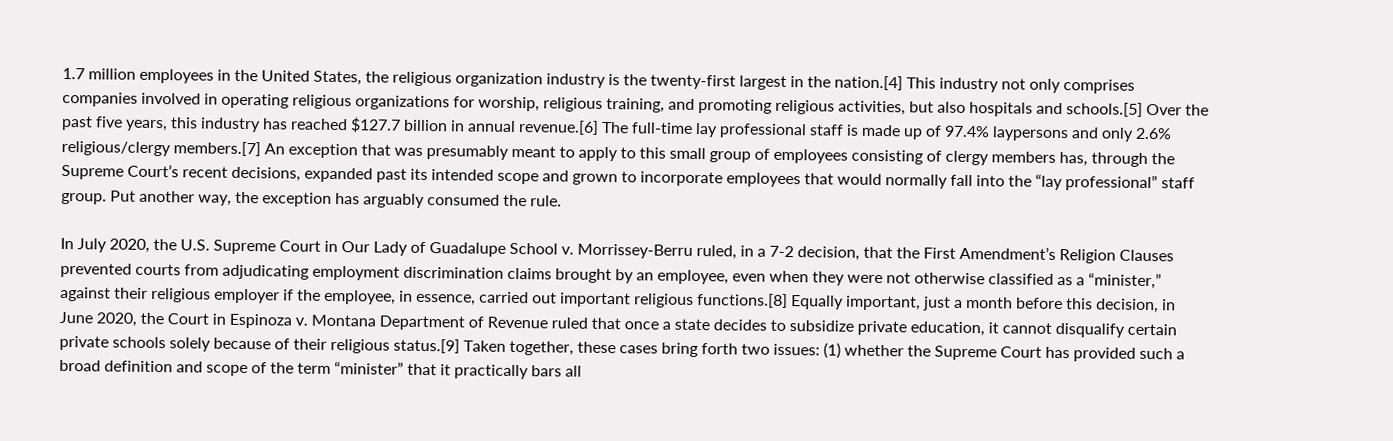1.7 million employees in the United States, the religious organization industry is the twenty-first largest in the nation.[4] This industry not only comprises companies involved in operating religious organizations for worship, religious training, and promoting religious activities, but also hospitals and schools.[5] Over the past five years, this industry has reached $127.7 billion in annual revenue.[6] The full-time lay professional staff is made up of 97.4% laypersons and only 2.6% religious/clergy members.[7] An exception that was presumably meant to apply to this small group of employees consisting of clergy members has, through the Supreme Court’s recent decisions, expanded past its intended scope and grown to incorporate employees that would normally fall into the “lay professional” staff group. Put another way, the exception has arguably consumed the rule.

In July 2020, the U.S. Supreme Court in Our Lady of Guadalupe School v. Morrissey-Berru ruled, in a 7-2 decision, that the First Amendment’s Religion Clauses prevented courts from adjudicating employment discrimination claims brought by an employee, even when they were not otherwise classified as a “minister,” against their religious employer if the employee, in essence, carried out important religious functions.[8] Equally important, just a month before this decision, in June 2020, the Court in Espinoza v. Montana Department of Revenue ruled that once a state decides to subsidize private education, it cannot disqualify certain private schools solely because of their religious status.[9] Taken together, these cases bring forth two issues: (1) whether the Supreme Court has provided such a broad definition and scope of the term “minister” that it practically bars all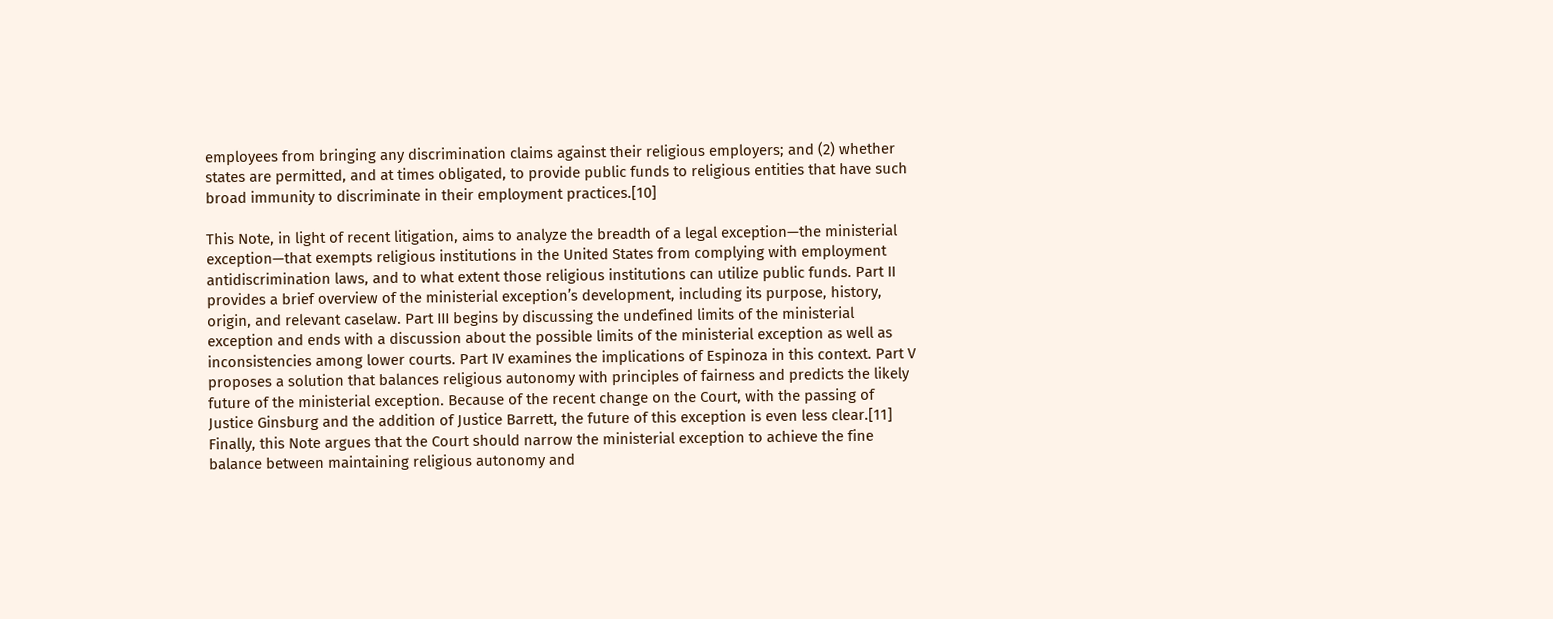employees from bringing any discrimination claims against their religious employers; and (2) whether states are permitted, and at times obligated, to provide public funds to religious entities that have such broad immunity to discriminate in their employment practices.[10]

This Note, in light of recent litigation, aims to analyze the breadth of a legal exception—the ministerial exception—that exempts religious institutions in the United States from complying with employment antidiscrimination laws, and to what extent those religious institutions can utilize public funds. Part II provides a brief overview of the ministerial exception’s development, including its purpose, history, origin, and relevant caselaw. Part III begins by discussing the undefined limits of the ministerial exception and ends with a discussion about the possible limits of the ministerial exception as well as inconsistencies among lower courts. Part IV examines the implications of Espinoza in this context. Part V proposes a solution that balances religious autonomy with principles of fairness and predicts the likely future of the ministerial exception. Because of the recent change on the Court, with the passing of Justice Ginsburg and the addition of Justice Barrett, the future of this exception is even less clear.[11] Finally, this Note argues that the Court should narrow the ministerial exception to achieve the fine balance between maintaining religious autonomy and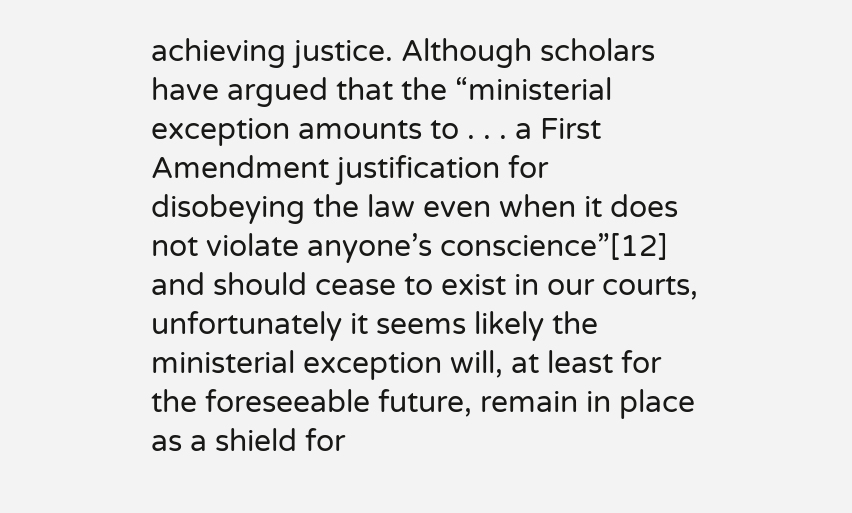achieving justice. Although scholars have argued that the “ministerial exception amounts to . . . a First Amendment justification for disobeying the law even when it does not violate anyone’s conscience”[12] and should cease to exist in our courts, unfortunately it seems likely the ministerial exception will, at least for the foreseeable future, remain in place as a shield for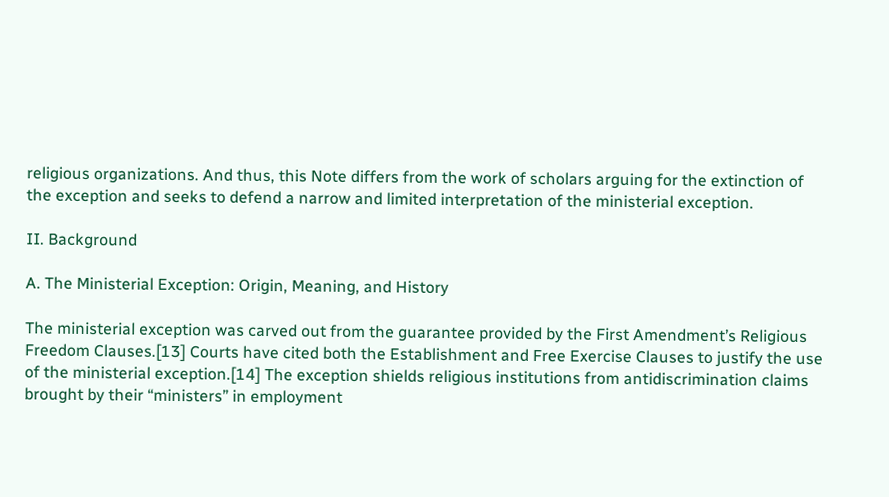religious organizations. And thus, this Note differs from the work of scholars arguing for the extinction of the exception and seeks to defend a narrow and limited interpretation of the ministerial exception.

II. Background

A. The Ministerial Exception: Origin, Meaning, and History

The ministerial exception was carved out from the guarantee provided by the First Amendment’s Religious Freedom Clauses.[13] Courts have cited both the Establishment and Free Exercise Clauses to justify the use of the ministerial exception.[14] The exception shields religious institutions from antidiscrimination claims brought by their “ministers” in employment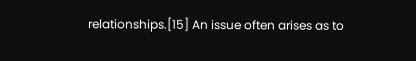relationships.[15] An issue often arises as to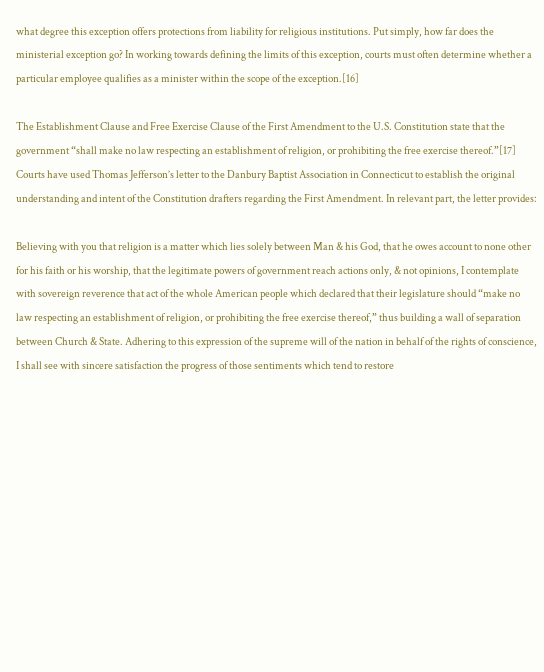what degree this exception offers protections from liability for religious institutions. Put simply, how far does the ministerial exception go? In working towards defining the limits of this exception, courts must often determine whether a particular employee qualifies as a minister within the scope of the exception.[16]

The Establishment Clause and Free Exercise Clause of the First Amendment to the U.S. Constitution state that the government “shall make no law respecting an establishment of religion, or prohibiting the free exercise thereof.”[17] Courts have used Thomas Jefferson’s letter to the Danbury Baptist Association in Connecticut to establish the original understanding and intent of the Constitution drafters regarding the First Amendment. In relevant part, the letter provides:

Believing with you that religion is a matter which lies solely between Man & his God, that he owes account to none other for his faith or his worship, that the legitimate powers of government reach actions only, & not opinions, I contemplate with sovereign reverence that act of the whole American people which declared that their legislature should “make no law respecting an establishment of religion, or prohibiting the free exercise thereof,” thus building a wall of separation between Church & State. Adhering to this expression of the supreme will of the nation in behalf of the rights of conscience, I shall see with sincere satisfaction the progress of those sentiments which tend to restore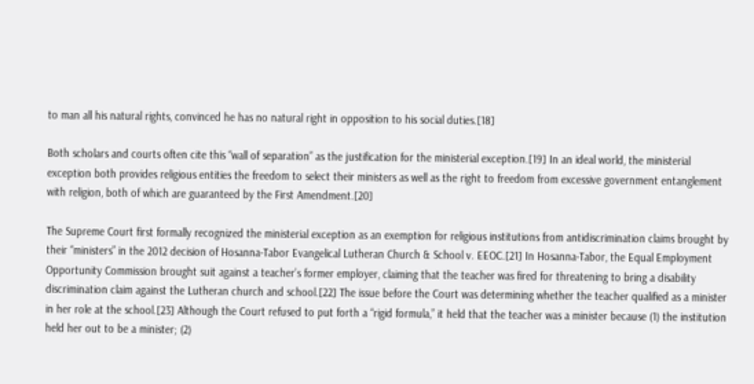to man all his natural rights, convinced he has no natural right in opposition to his social duties.[18]

Both scholars and courts often cite this “wall of separation” as the justification for the ministerial exception.[19] In an ideal world, the ministerial exception both provides religious entities the freedom to select their ministers as well as the right to freedom from excessive government entanglement with religion, both of which are guaranteed by the First Amendment.[20]

The Supreme Court first formally recognized the ministerial exception as an exemption for religious institutions from antidiscrimination claims brought by their “ministers” in the 2012 decision of Hosanna-Tabor Evangelical Lutheran Church & School v. EEOC.[21] In Hosanna-Tabor, the Equal Employment Opportunity Commission brought suit against a teacher’s former employer, claiming that the teacher was fired for threatening to bring a disability discrimination claim against the Lutheran church and school.[22] The issue before the Court was determining whether the teacher qualified as a minister in her role at the school.[23] Although the Court refused to put forth a “rigid formula,” it held that the teacher was a minister because (1) the institution held her out to be a minister; (2)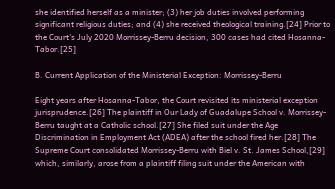she identified herself as a minister; (3) her job duties involved performing significant religious duties; and (4) she received theological training.[24] Prior to the Court’s July 2020 Morrissey-Berru decision, 300 cases had cited Hosanna-Tabor.[25]

B. Current Application of the Ministerial Exception: Morrissey-Berru

Eight years after Hosanna-Tabor, the Court revisited its ministerial exception jurisprudence.[26] The plaintiff in Our Lady of Guadalupe School v. Morrissey-Berru taught at a Catholic school.[27] She filed suit under the Age Discrimination in Employment Act (ADEA) after the school fired her.[28] The Supreme Court consolidated Morrissey-Berru with Biel v. St. James School,[29] which, similarly, arose from a plaintiff filing suit under the American with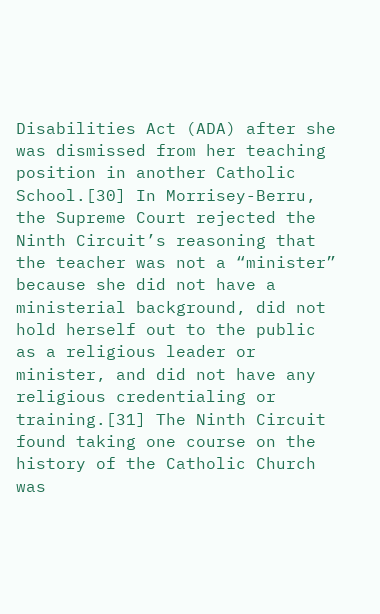Disabilities Act (ADA) after she was dismissed from her teaching position in another Catholic School.[30] In Morrisey-Berru, the Supreme Court rejected the Ninth Circuit’s reasoning that the teacher was not a “minister” because she did not have a ministerial background, did not hold herself out to the public as a religious leader or minister, and did not have any religious credentialing or training.[31] The Ninth Circuit found taking one course on the history of the Catholic Church was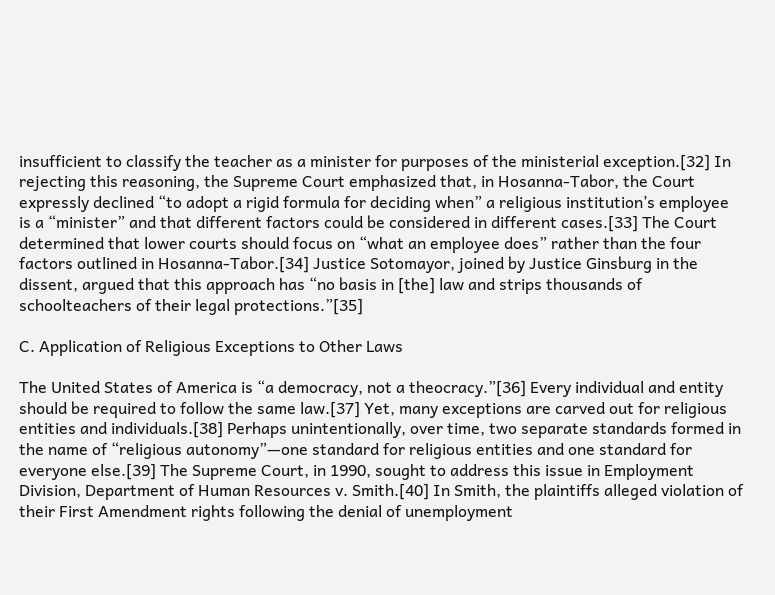insufficient to classify the teacher as a minister for purposes of the ministerial exception.[32] In rejecting this reasoning, the Supreme Court emphasized that, in Hosanna-Tabor, the Court expressly declined “to adopt a rigid formula for deciding when” a religious institution’s employee is a “minister” and that different factors could be considered in different cases.[33] The Court determined that lower courts should focus on “what an employee does” rather than the four factors outlined in Hosanna-Tabor.[34] Justice Sotomayor, joined by Justice Ginsburg in the dissent, argued that this approach has “no basis in [the] law and strips thousands of schoolteachers of their legal protections.”[35]

C. Application of Religious Exceptions to Other Laws

The United States of America is “a democracy, not a theocracy.”[36] Every individual and entity should be required to follow the same law.[37] Yet, many exceptions are carved out for religious entities and individuals.[38] Perhaps unintentionally, over time, two separate standards formed in the name of “religious autonomy”—one standard for religious entities and one standard for everyone else.[39] The Supreme Court, in 1990, sought to address this issue in Employment Division, Department of Human Resources v. Smith.[40] In Smith, the plaintiffs alleged violation of their First Amendment rights following the denial of unemployment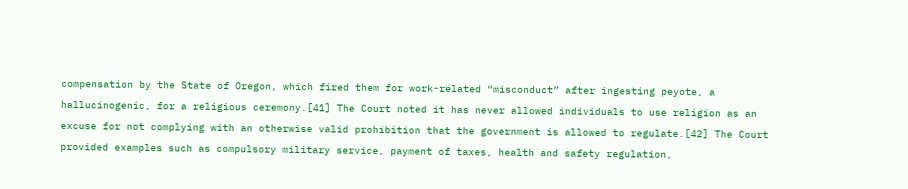compensation by the State of Oregon, which fired them for work-related “misconduct” after ingesting peyote, a hallucinogenic, for a religious ceremony.[41] The Court noted it has never allowed individuals to use religion as an excuse for not complying with an otherwise valid prohibition that the government is allowed to regulate.[42] The Court provided examples such as compulsory military service, payment of taxes, health and safety regulation,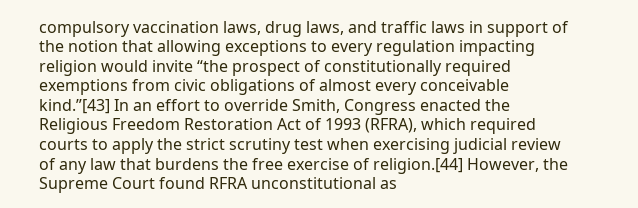compulsory vaccination laws, drug laws, and traffic laws in support of the notion that allowing exceptions to every regulation impacting religion would invite “the prospect of constitutionally required exemptions from civic obligations of almost every conceivable kind.”[43] In an effort to override Smith, Congress enacted the Religious Freedom Restoration Act of 1993 (RFRA), which required courts to apply the strict scrutiny test when exercising judicial review of any law that burdens the free exercise of religion.[44] However, the Supreme Court found RFRA unconstitutional as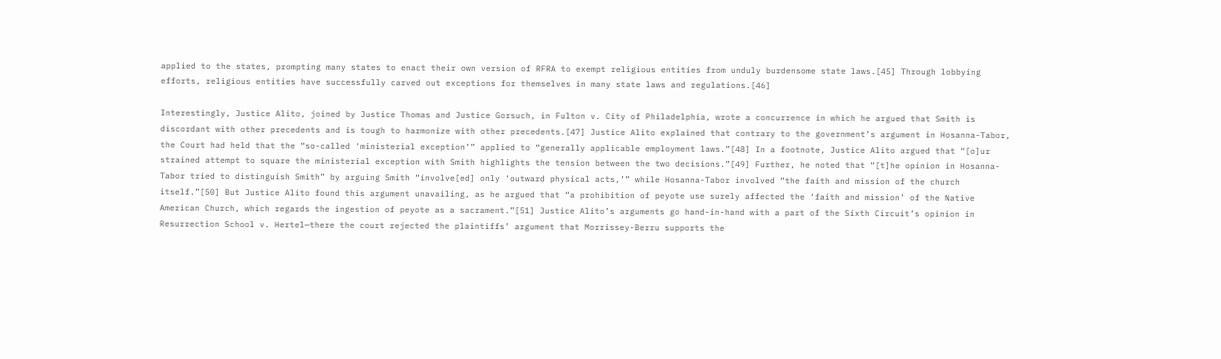applied to the states, prompting many states to enact their own version of RFRA to exempt religious entities from unduly burdensome state laws.[45] Through lobbying efforts, religious entities have successfully carved out exceptions for themselves in many state laws and regulations.[46]

Interestingly, Justice Alito, joined by Justice Thomas and Justice Gorsuch, in Fulton v. City of Philadelphia, wrote a concurrence in which he argued that Smith is discordant with other precedents and is tough to harmonize with other precedents.[47] Justice Alito explained that contrary to the government’s argument in Hosanna-Tabor, the Court had held that the “so-called ‘ministerial exception’” applied to “generally applicable employment laws.”[48] In a footnote, Justice Alito argued that “[o]ur strained attempt to square the ministerial exception with Smith highlights the tension between the two decisions.”[49] Further, he noted that “[t]he opinion in Hosanna-Tabor tried to distinguish Smith” by arguing Smith “involve[ed] only ‘outward physical acts,’” while Hosanna-Tabor involved “the faith and mission of the church itself.”[50] But Justice Alito found this argument unavailing, as he argued that “a prohibition of peyote use surely affected the ‘faith and mission’ of the Native American Church, which regards the ingestion of peyote as a sacrament.”[51] Justice Alito’s arguments go hand-in-hand with a part of the Sixth Circuit’s opinion in Resurrection School v. Hertel—there the court rejected the plaintiffs’ argument that Morrissey-Berru supports the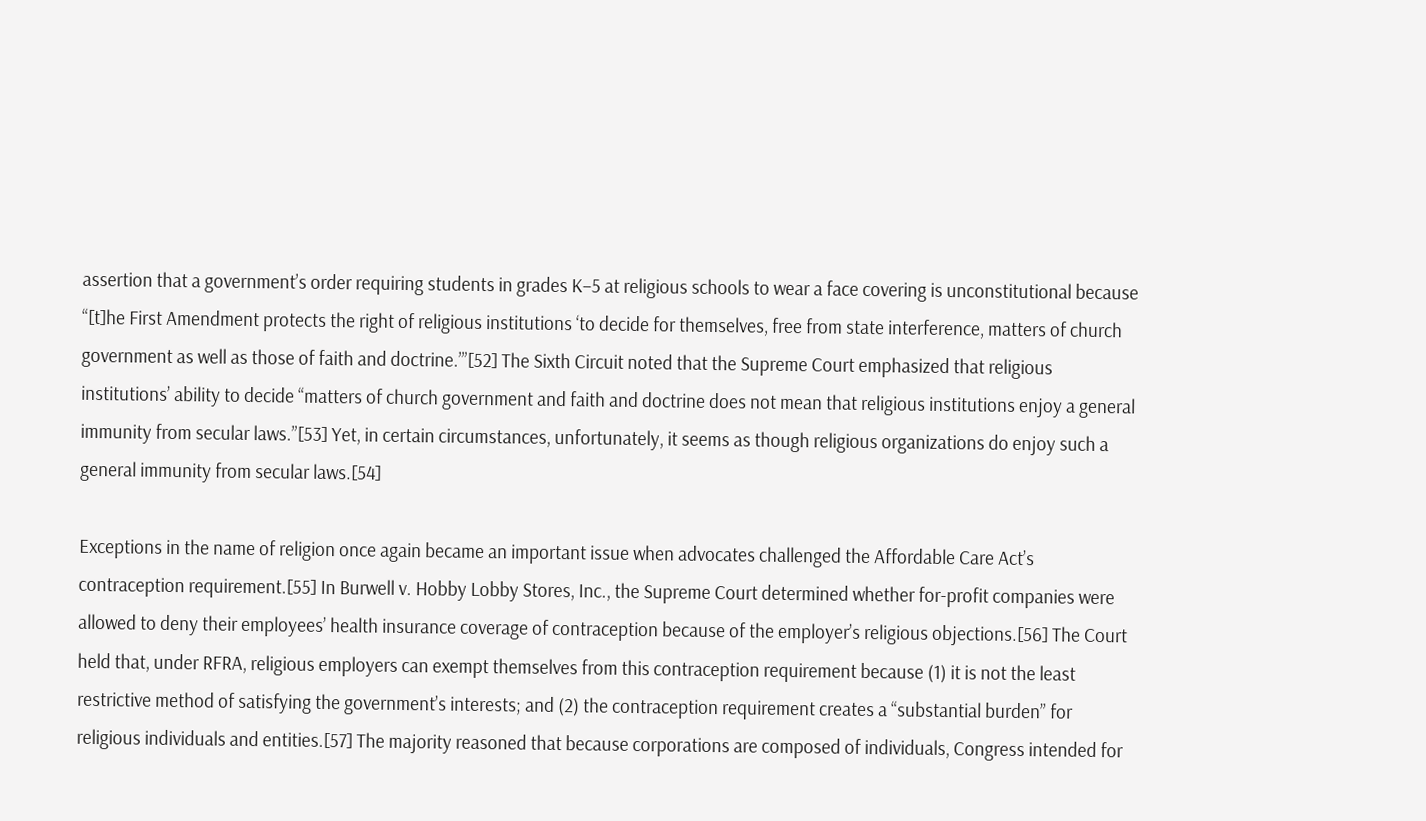assertion that a government’s order requiring students in grades K–5 at religious schools to wear a face covering is unconstitutional because “[t]he First Amendment protects the right of religious institutions ‘to decide for themselves, free from state interference, matters of church government as well as those of faith and doctrine.’”[52] The Sixth Circuit noted that the Supreme Court emphasized that religious institutions’ ability to decide “matters of church government and faith and doctrine does not mean that religious institutions enjoy a general immunity from secular laws.”[53] Yet, in certain circumstances, unfortunately, it seems as though religious organizations do enjoy such a general immunity from secular laws.[54]

Exceptions in the name of religion once again became an important issue when advocates challenged the Affordable Care Act’s contraception requirement.[55] In Burwell v. Hobby Lobby Stores, Inc., the Supreme Court determined whether for-profit companies were allowed to deny their employees’ health insurance coverage of contraception because of the employer’s religious objections.[56] The Court held that, under RFRA, religious employers can exempt themselves from this contraception requirement because (1) it is not the least restrictive method of satisfying the government’s interests; and (2) the contraception requirement creates a “substantial burden” for religious individuals and entities.[57] The majority reasoned that because corporations are composed of individuals, Congress intended for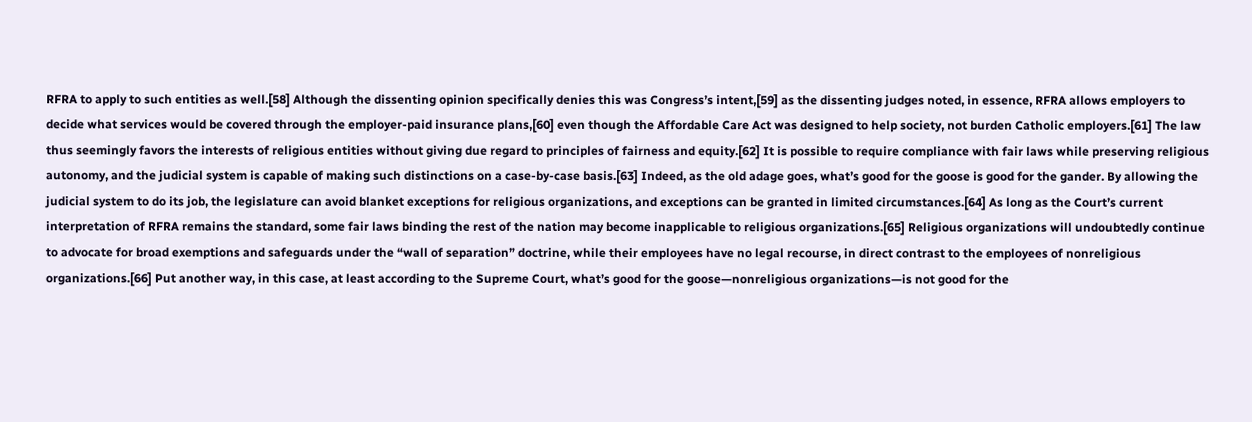RFRA to apply to such entities as well.[58] Although the dissenting opinion specifically denies this was Congress’s intent,[59] as the dissenting judges noted, in essence, RFRA allows employers to decide what services would be covered through the employer-paid insurance plans,[60] even though the Affordable Care Act was designed to help society, not burden Catholic employers.[61] The law thus seemingly favors the interests of religious entities without giving due regard to principles of fairness and equity.[62] It is possible to require compliance with fair laws while preserving religious autonomy, and the judicial system is capable of making such distinctions on a case-by-case basis.[63] Indeed, as the old adage goes, what’s good for the goose is good for the gander. By allowing the judicial system to do its job, the legislature can avoid blanket exceptions for religious organizations, and exceptions can be granted in limited circumstances.[64] As long as the Court’s current interpretation of RFRA remains the standard, some fair laws binding the rest of the nation may become inapplicable to religious organizations.[65] Religious organizations will undoubtedly continue to advocate for broad exemptions and safeguards under the “wall of separation” doctrine, while their employees have no legal recourse, in direct contrast to the employees of nonreligious organizations.[66] Put another way, in this case, at least according to the Supreme Court, what’s good for the goose—nonreligious organizations—is not good for the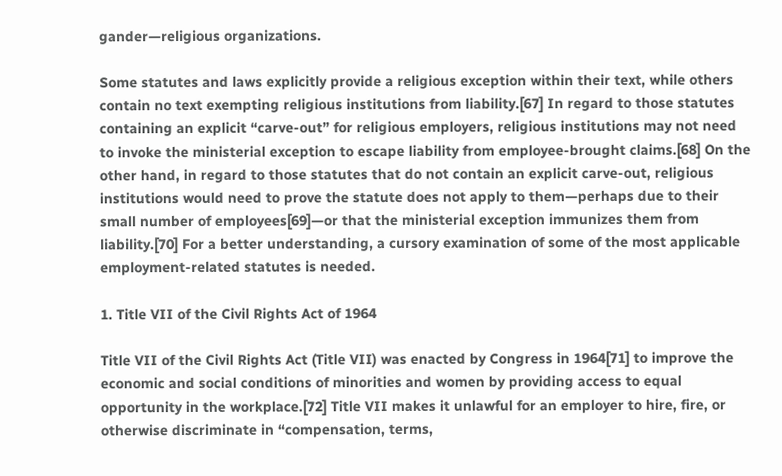gander—religious organizations.

Some statutes and laws explicitly provide a religious exception within their text, while others contain no text exempting religious institutions from liability.[67] In regard to those statutes containing an explicit “carve-out” for religious employers, religious institutions may not need to invoke the ministerial exception to escape liability from employee-brought claims.[68] On the other hand, in regard to those statutes that do not contain an explicit carve-out, religious institutions would need to prove the statute does not apply to them—perhaps due to their small number of employees[69]—or that the ministerial exception immunizes them from liability.[70] For a better understanding, a cursory examination of some of the most applicable employment-related statutes is needed.

1. Title VII of the Civil Rights Act of 1964

Title VII of the Civil Rights Act (Title VII) was enacted by Congress in 1964[71] to improve the economic and social conditions of minorities and women by providing access to equal opportunity in the workplace.[72] Title VII makes it unlawful for an employer to hire, fire, or otherwise discriminate in “compensation, terms,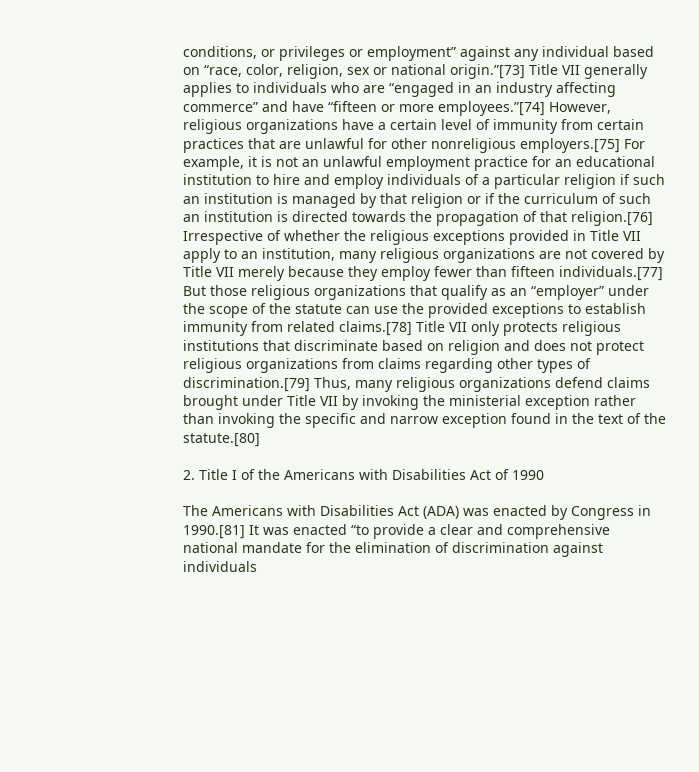conditions, or privileges or employment” against any individual based on “race, color, religion, sex or national origin.”[73] Title VII generally applies to individuals who are “engaged in an industry affecting commerce” and have “fifteen or more employees.”[74] However, religious organizations have a certain level of immunity from certain practices that are unlawful for other nonreligious employers.[75] For example, it is not an unlawful employment practice for an educational institution to hire and employ individuals of a particular religion if such an institution is managed by that religion or if the curriculum of such an institution is directed towards the propagation of that religion.[76] Irrespective of whether the religious exceptions provided in Title VII apply to an institution, many religious organizations are not covered by Title VII merely because they employ fewer than fifteen individuals.[77] But those religious organizations that qualify as an “employer” under the scope of the statute can use the provided exceptions to establish immunity from related claims.[78] Title VII only protects religious institutions that discriminate based on religion and does not protect religious organizations from claims regarding other types of discrimination.[79] Thus, many religious organizations defend claims brought under Title VII by invoking the ministerial exception rather than invoking the specific and narrow exception found in the text of the statute.[80]

2. Title I of the Americans with Disabilities Act of 1990

The Americans with Disabilities Act (ADA) was enacted by Congress in 1990.[81] It was enacted “to provide a clear and comprehensive national mandate for the elimination of discrimination against individuals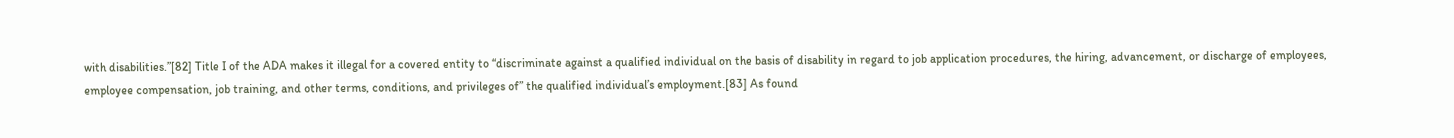with disabilities.”[82] Title I of the ADA makes it illegal for a covered entity to “discriminate against a qualified individual on the basis of disability in regard to job application procedures, the hiring, advancement, or discharge of employees, employee compensation, job training, and other terms, conditions, and privileges of” the qualified individual’s employment.[83] As found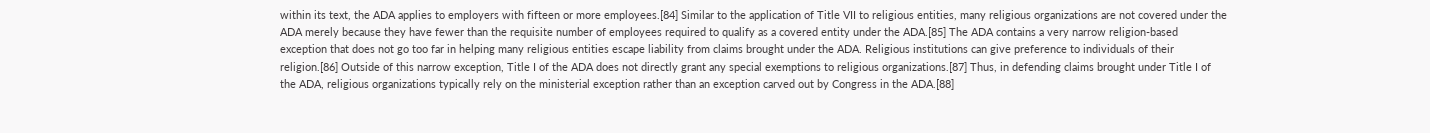within its text, the ADA applies to employers with fifteen or more employees.[84] Similar to the application of Title VII to religious entities, many religious organizations are not covered under the ADA merely because they have fewer than the requisite number of employees required to qualify as a covered entity under the ADA.[85] The ADA contains a very narrow religion-based exception that does not go too far in helping many religious entities escape liability from claims brought under the ADA. Religious institutions can give preference to individuals of their religion.[86] Outside of this narrow exception, Title I of the ADA does not directly grant any special exemptions to religious organizations.[87] Thus, in defending claims brought under Title I of the ADA, religious organizations typically rely on the ministerial exception rather than an exception carved out by Congress in the ADA.[88]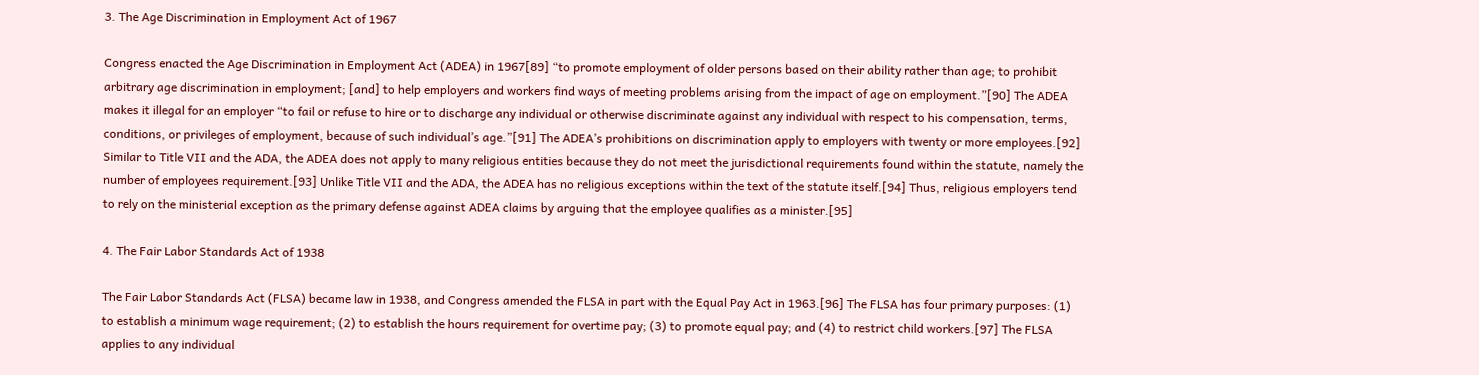3. The Age Discrimination in Employment Act of 1967

Congress enacted the Age Discrimination in Employment Act (ADEA) in 1967[89] “to promote employment of older persons based on their ability rather than age; to prohibit arbitrary age discrimination in employment; [and] to help employers and workers find ways of meeting problems arising from the impact of age on employment.”[90] The ADEA makes it illegal for an employer “to fail or refuse to hire or to discharge any individual or otherwise discriminate against any individual with respect to his compensation, terms, conditions, or privileges of employment, because of such individual’s age.”[91] The ADEA’s prohibitions on discrimination apply to employers with twenty or more employees.[92] Similar to Title VII and the ADA, the ADEA does not apply to many religious entities because they do not meet the jurisdictional requirements found within the statute, namely the number of employees requirement.[93] Unlike Title VII and the ADA, the ADEA has no religious exceptions within the text of the statute itself.[94] Thus, religious employers tend to rely on the ministerial exception as the primary defense against ADEA claims by arguing that the employee qualifies as a minister.[95]

4. The Fair Labor Standards Act of 1938

The Fair Labor Standards Act (FLSA) became law in 1938, and Congress amended the FLSA in part with the Equal Pay Act in 1963.[96] The FLSA has four primary purposes: (1) to establish a minimum wage requirement; (2) to establish the hours requirement for overtime pay; (3) to promote equal pay; and (4) to restrict child workers.[97] The FLSA applies to any individual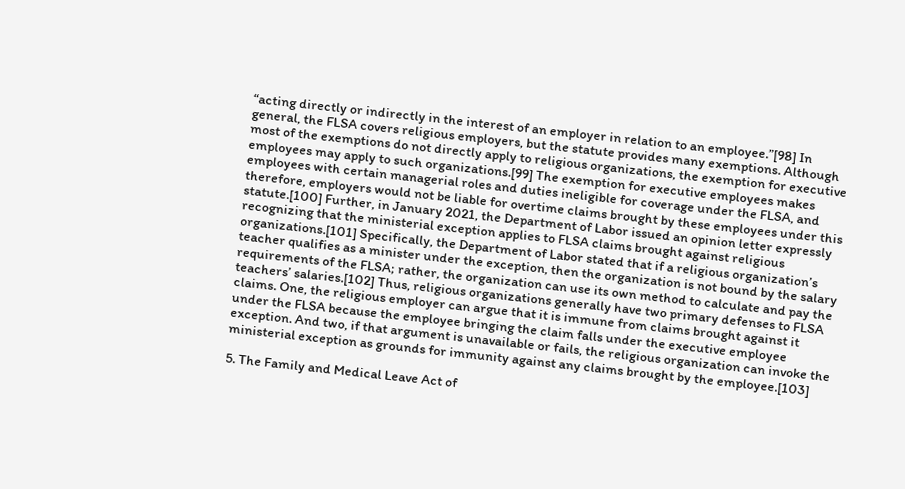“acting directly or indirectly in the interest of an employer in relation to an employee.”[98] In general, the FLSA covers religious employers, but the statute provides many exemptions. Although most of the exemptions do not directly apply to religious organizations, the exemption for executive employees may apply to such organizations.[99] The exemption for executive employees makes employees with certain managerial roles and duties ineligible for coverage under the FLSA, and therefore, employers would not be liable for overtime claims brought by these employees under this statute.[100] Further, in January 2021, the Department of Labor issued an opinion letter expressly recognizing that the ministerial exception applies to FLSA claims brought against religious organizations.[101] Specifically, the Department of Labor stated that if a religious organization’s teacher qualifies as a minister under the exception, then the organization is not bound by the salary requirements of the FLSA; rather, the organization can use its own method to calculate and pay the teachers’ salaries.[102] Thus, religious organizations generally have two primary defenses to FLSA claims. One, the religious employer can argue that it is immune from claims brought against it under the FLSA because the employee bringing the claim falls under the executive employee exception. And two, if that argument is unavailable or fails, the religious organization can invoke the ministerial exception as grounds for immunity against any claims brought by the employee.[103]

5. The Family and Medical Leave Act of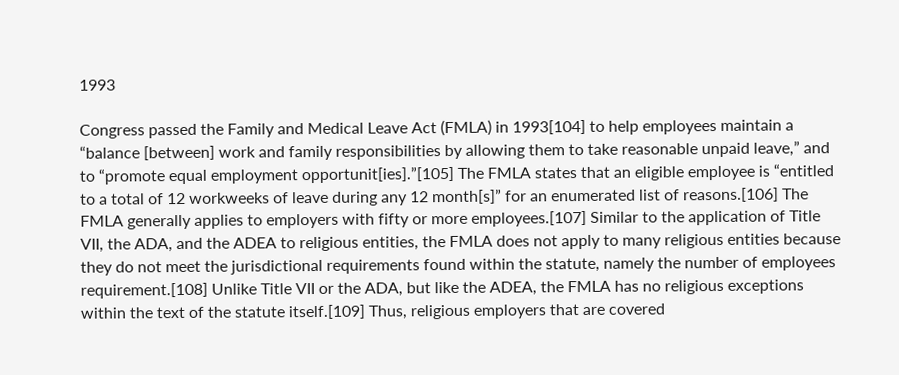1993

Congress passed the Family and Medical Leave Act (FMLA) in 1993[104] to help employees maintain a “balance [between] work and family responsibilities by allowing them to take reasonable unpaid leave,” and to “promote equal employment opportunit[ies].”[105] The FMLA states that an eligible employee is “entitled to a total of 12 workweeks of leave during any 12 month[s]” for an enumerated list of reasons.[106] The FMLA generally applies to employers with fifty or more employees.[107] Similar to the application of Title VII, the ADA, and the ADEA to religious entities, the FMLA does not apply to many religious entities because they do not meet the jurisdictional requirements found within the statute, namely the number of employees requirement.[108] Unlike Title VII or the ADA, but like the ADEA, the FMLA has no religious exceptions within the text of the statute itself.[109] Thus, religious employers that are covered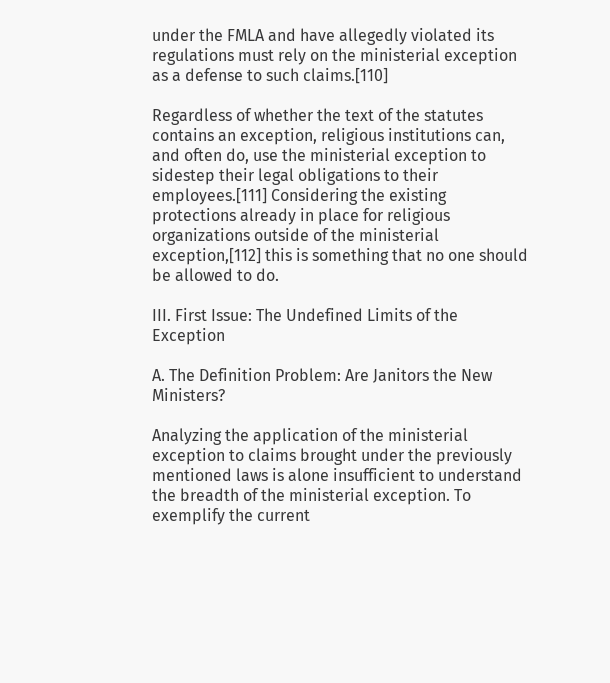under the FMLA and have allegedly violated its regulations must rely on the ministerial exception as a defense to such claims.[110]

Regardless of whether the text of the statutes contains an exception, religious institutions can, and often do, use the ministerial exception to sidestep their legal obligations to their employees.[111] Considering the existing protections already in place for religious organizations outside of the ministerial exception,[112] this is something that no one should be allowed to do.

III. First Issue: The Undefined Limits of the Exception

A. The Definition Problem: Are Janitors the New Ministers?

Analyzing the application of the ministerial exception to claims brought under the previously mentioned laws is alone insufficient to understand the breadth of the ministerial exception. To exemplify the current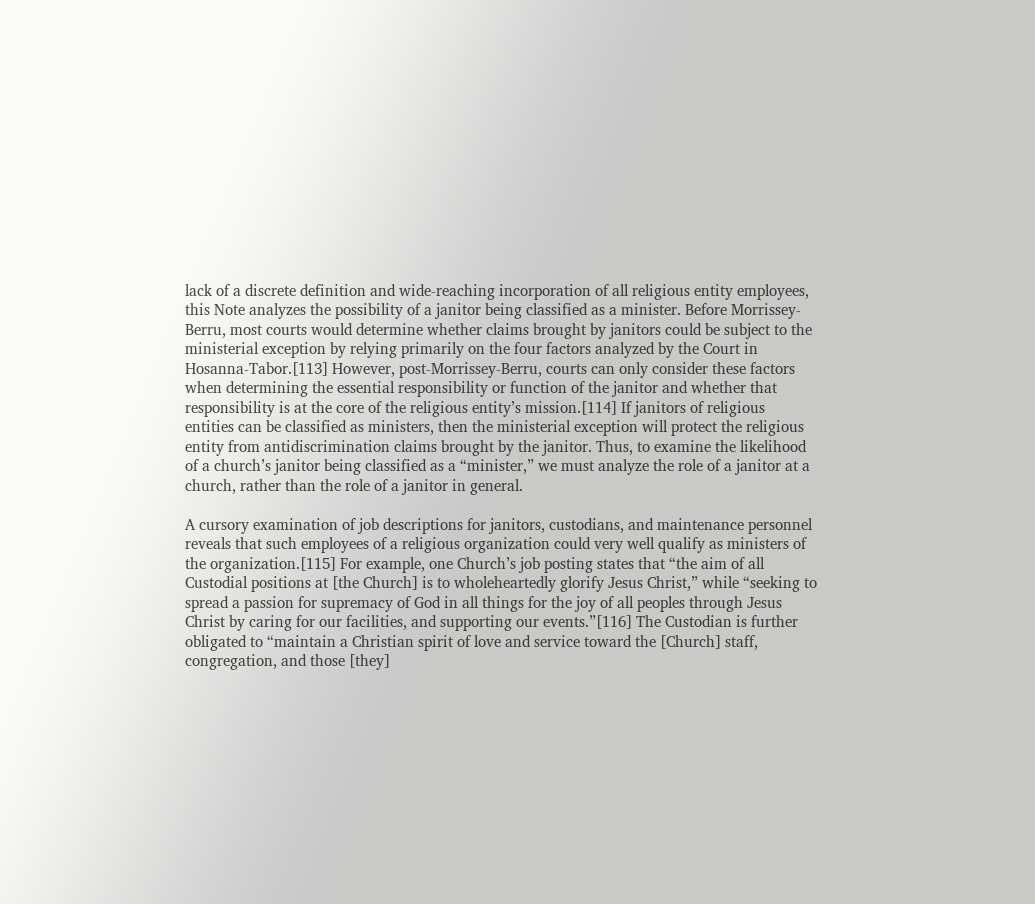lack of a discrete definition and wide-reaching incorporation of all religious entity employees, this Note analyzes the possibility of a janitor being classified as a minister. Before Morrissey-Berru, most courts would determine whether claims brought by janitors could be subject to the ministerial exception by relying primarily on the four factors analyzed by the Court in Hosanna-Tabor.[113] However, post-Morrissey-Berru, courts can only consider these factors when determining the essential responsibility or function of the janitor and whether that responsibility is at the core of the religious entity’s mission.[114] If janitors of religious entities can be classified as ministers, then the ministerial exception will protect the religious entity from antidiscrimination claims brought by the janitor. Thus, to examine the likelihood of a church’s janitor being classified as a “minister,” we must analyze the role of a janitor at a church, rather than the role of a janitor in general.

A cursory examination of job descriptions for janitors, custodians, and maintenance personnel reveals that such employees of a religious organization could very well qualify as ministers of the organization.[115] For example, one Church’s job posting states that “the aim of all Custodial positions at [the Church] is to wholeheartedly glorify Jesus Christ,” while “seeking to spread a passion for supremacy of God in all things for the joy of all peoples through Jesus Christ by caring for our facilities, and supporting our events.”[116] The Custodian is further obligated to “maintain a Christian spirit of love and service toward the [Church] staff, congregation, and those [they]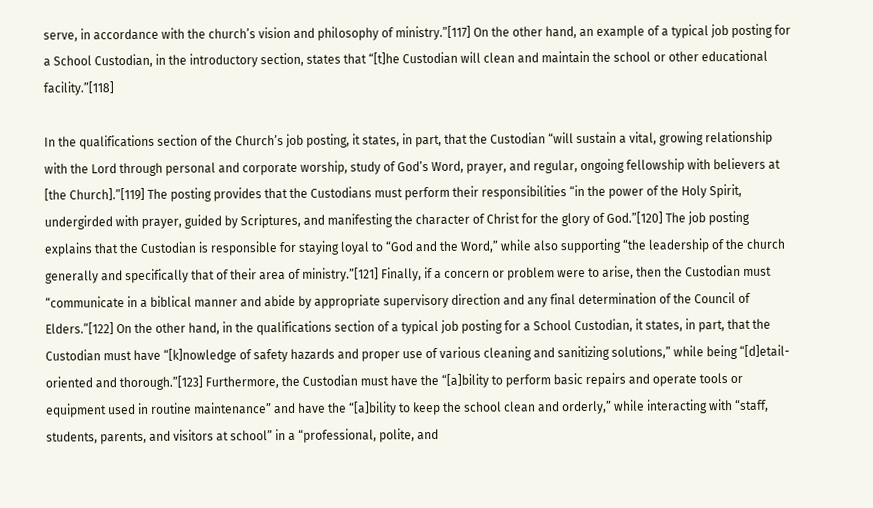serve, in accordance with the church’s vision and philosophy of ministry.”[117] On the other hand, an example of a typical job posting for a School Custodian, in the introductory section, states that “[t]he Custodian will clean and maintain the school or other educational facility.”[118]

In the qualifications section of the Church’s job posting, it states, in part, that the Custodian “will sustain a vital, growing relationship with the Lord through personal and corporate worship, study of God’s Word, prayer, and regular, ongoing fellowship with believers at [the Church].”[119] The posting provides that the Custodians must perform their responsibilities “in the power of the Holy Spirit, undergirded with prayer, guided by Scriptures, and manifesting the character of Christ for the glory of God.”[120] The job posting explains that the Custodian is responsible for staying loyal to “God and the Word,” while also supporting “the leadership of the church generally and specifically that of their area of ministry.”[121] Finally, if a concern or problem were to arise, then the Custodian must “communicate in a biblical manner and abide by appropriate supervisory direction and any final determination of the Council of Elders.”[122] On the other hand, in the qualifications section of a typical job posting for a School Custodian, it states, in part, that the Custodian must have “[k]nowledge of safety hazards and proper use of various cleaning and sanitizing solutions,” while being “[d]etail-oriented and thorough.”[123] Furthermore, the Custodian must have the “[a]bility to perform basic repairs and operate tools or equipment used in routine maintenance” and have the “[a]bility to keep the school clean and orderly,” while interacting with “staff, students, parents, and visitors at school” in a “professional, polite, and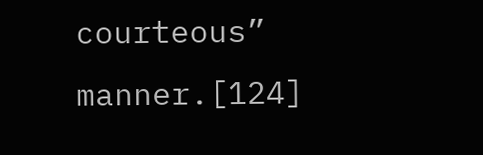courteous” manner.[124]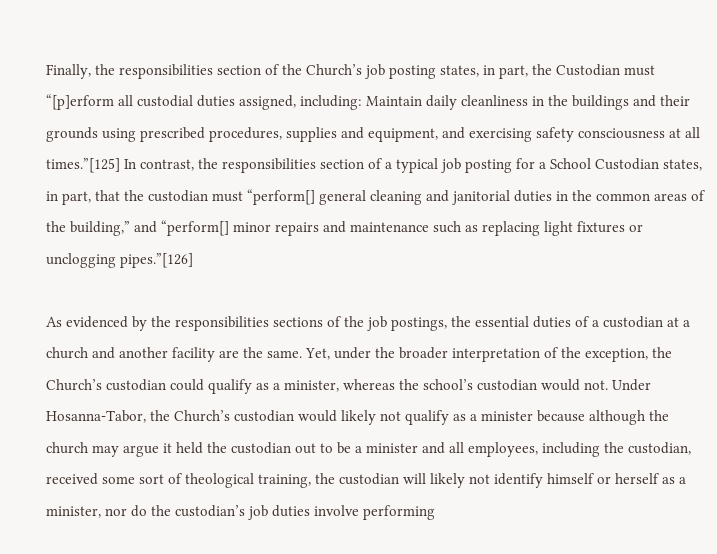Finally, the responsibilities section of the Church’s job posting states, in part, the Custodian must “[p]erform all custodial duties assigned, including: Maintain daily cleanliness in the buildings and their grounds using prescribed procedures, supplies and equipment, and exercising safety consciousness at all times.”[125] In contrast, the responsibilities section of a typical job posting for a School Custodian states, in part, that the custodian must “perform[] general cleaning and janitorial duties in the common areas of the building,” and “perform[] minor repairs and maintenance such as replacing light fixtures or unclogging pipes.”[126]

As evidenced by the responsibilities sections of the job postings, the essential duties of a custodian at a church and another facility are the same. Yet, under the broader interpretation of the exception, the Church’s custodian could qualify as a minister, whereas the school’s custodian would not. Under Hosanna-Tabor, the Church’s custodian would likely not qualify as a minister because although the church may argue it held the custodian out to be a minister and all employees, including the custodian, received some sort of theological training, the custodian will likely not identify himself or herself as a minister, nor do the custodian’s job duties involve performing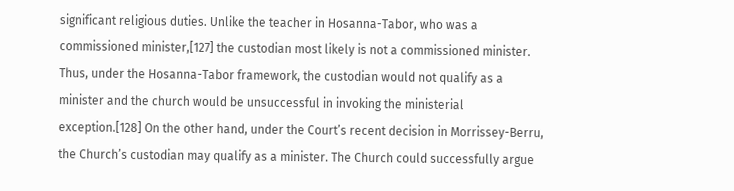significant religious duties. Unlike the teacher in Hosanna-Tabor, who was a commissioned minister,[127] the custodian most likely is not a commissioned minister. Thus, under the Hosanna-Tabor framework, the custodian would not qualify as a minister and the church would be unsuccessful in invoking the ministerial exception.[128] On the other hand, under the Court’s recent decision in Morrissey-Berru, the Church’s custodian may qualify as a minister. The Church could successfully argue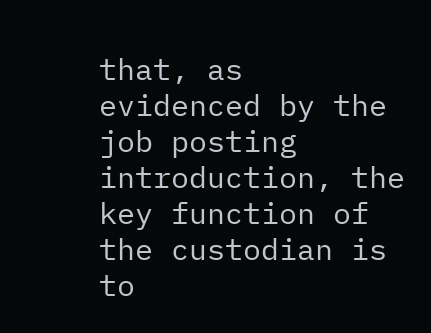that, as evidenced by the job posting introduction, the key function of the custodian is to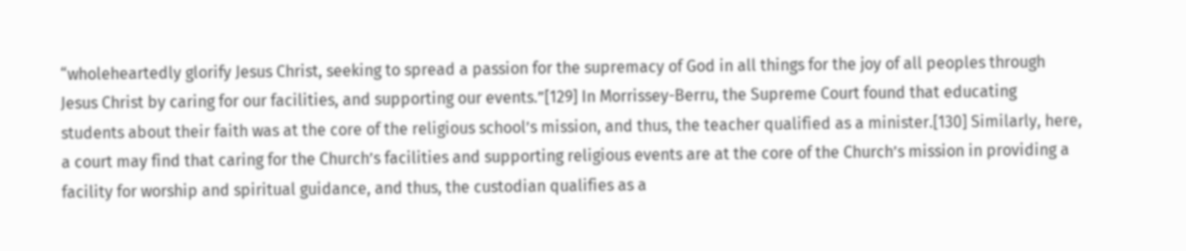“wholeheartedly glorify Jesus Christ, seeking to spread a passion for the supremacy of God in all things for the joy of all peoples through Jesus Christ by caring for our facilities, and supporting our events.”[129] In Morrissey-Berru, the Supreme Court found that educating students about their faith was at the core of the religious school’s mission, and thus, the teacher qualified as a minister.[130] Similarly, here, a court may find that caring for the Church’s facilities and supporting religious events are at the core of the Church’s mission in providing a facility for worship and spiritual guidance, and thus, the custodian qualifies as a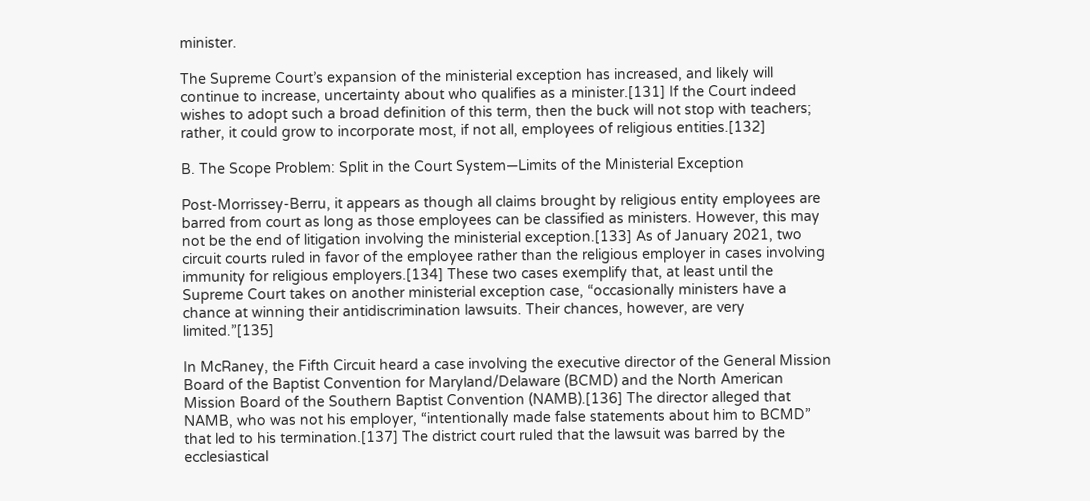minister.

The Supreme Court’s expansion of the ministerial exception has increased, and likely will continue to increase, uncertainty about who qualifies as a minister.[131] If the Court indeed wishes to adopt such a broad definition of this term, then the buck will not stop with teachers; rather, it could grow to incorporate most, if not all, employees of religious entities.[132]

B. The Scope Problem: Split in the Court System—Limits of the Ministerial Exception

Post-Morrissey-Berru, it appears as though all claims brought by religious entity employees are barred from court as long as those employees can be classified as ministers. However, this may not be the end of litigation involving the ministerial exception.[133] As of January 2021, two circuit courts ruled in favor of the employee rather than the religious employer in cases involving immunity for religious employers.[134] These two cases exemplify that, at least until the Supreme Court takes on another ministerial exception case, “occasionally ministers have a chance at winning their antidiscrimination lawsuits. Their chances, however, are very limited.”[135]

In McRaney, the Fifth Circuit heard a case involving the executive director of the General Mission Board of the Baptist Convention for Maryland/Delaware (BCMD) and the North American Mission Board of the Southern Baptist Convention (NAMB).[136] The director alleged that NAMB, who was not his employer, “intentionally made false statements about him to BCMD” that led to his termination.[137] The district court ruled that the lawsuit was barred by the ecclesiastical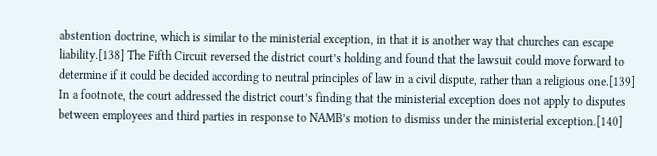abstention doctrine, which is similar to the ministerial exception, in that it is another way that churches can escape liability.[138] The Fifth Circuit reversed the district court’s holding and found that the lawsuit could move forward to determine if it could be decided according to neutral principles of law in a civil dispute, rather than a religious one.[139] In a footnote, the court addressed the district court’s finding that the ministerial exception does not apply to disputes between employees and third parties in response to NAMB’s motion to dismiss under the ministerial exception.[140]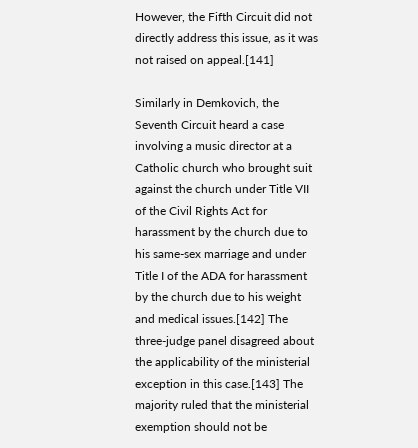However, the Fifth Circuit did not directly address this issue, as it was not raised on appeal.[141]

Similarly in Demkovich, the Seventh Circuit heard a case involving a music director at a Catholic church who brought suit against the church under Title VII of the Civil Rights Act for harassment by the church due to his same-sex marriage and under Title I of the ADA for harassment by the church due to his weight and medical issues.[142] The three-judge panel disagreed about the applicability of the ministerial exception in this case.[143] The majority ruled that the ministerial exemption should not be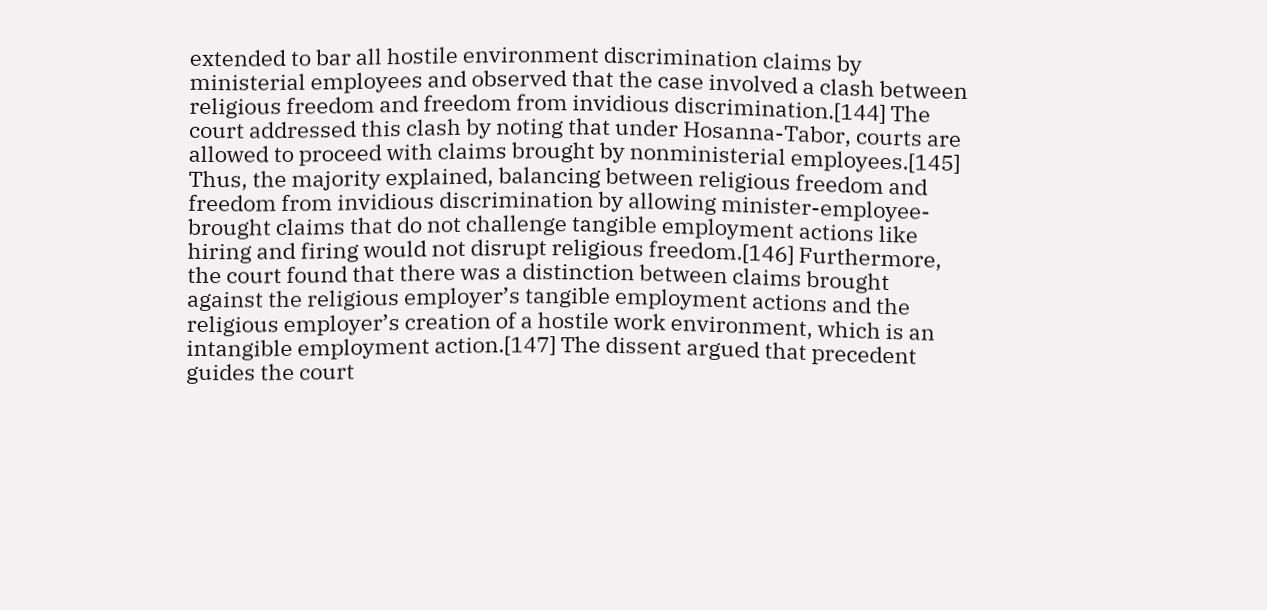extended to bar all hostile environment discrimination claims by ministerial employees and observed that the case involved a clash between religious freedom and freedom from invidious discrimination.[144] The court addressed this clash by noting that under Hosanna-Tabor, courts are allowed to proceed with claims brought by nonministerial employees.[145] Thus, the majority explained, balancing between religious freedom and freedom from invidious discrimination by allowing minister-employee-brought claims that do not challenge tangible employment actions like hiring and firing would not disrupt religious freedom.[146] Furthermore, the court found that there was a distinction between claims brought against the religious employer’s tangible employment actions and the religious employer’s creation of a hostile work environment, which is an intangible employment action.[147] The dissent argued that precedent guides the court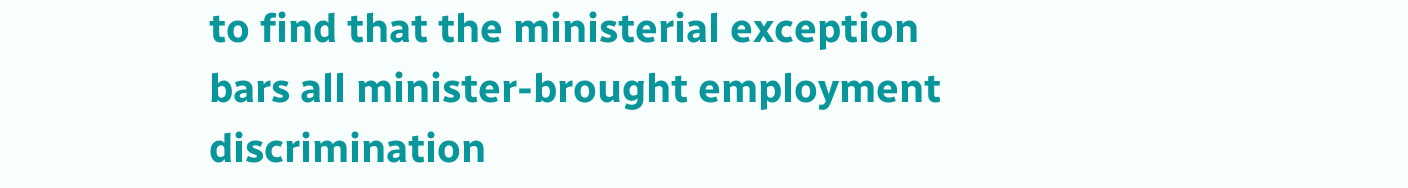to find that the ministerial exception bars all minister-brought employment discrimination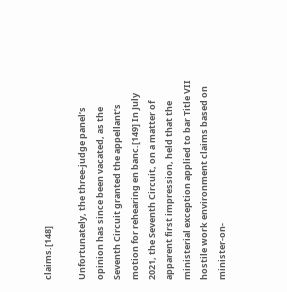claims.[148]

Unfortunately, the three-judge panel’s opinion has since been vacated, as the Seventh Circuit granted the appellant’s motion for rehearing en banc.[149] In July 2021, the Seventh Circuit, on a matter of apparent first impression, held that the ministerial exception applied to bar Title VII hostile work environment claims based on minister-on-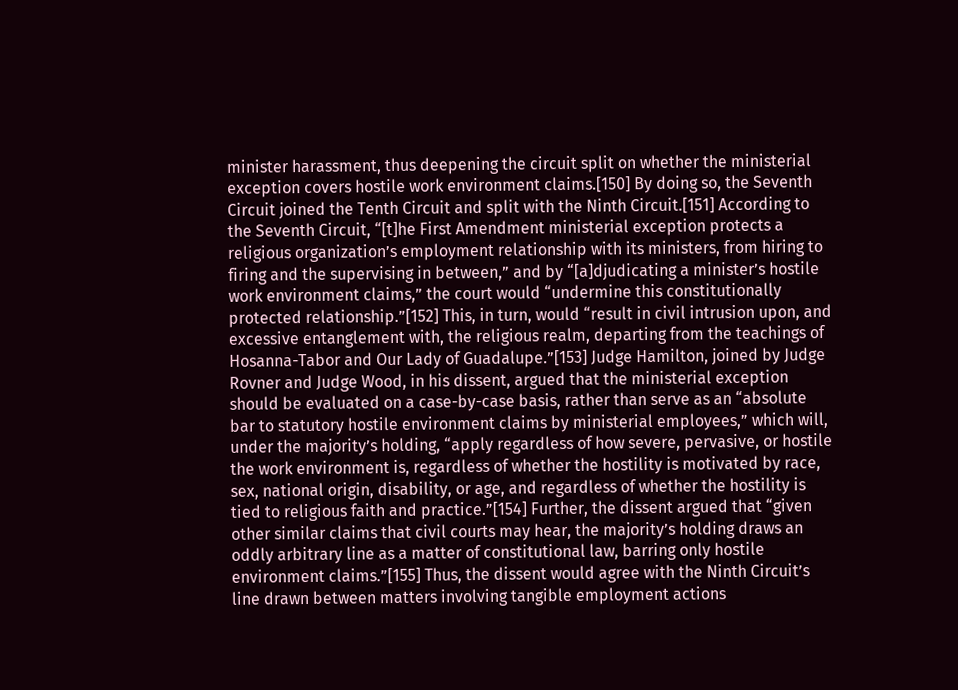minister harassment, thus deepening the circuit split on whether the ministerial exception covers hostile work environment claims.[150] By doing so, the Seventh Circuit joined the Tenth Circuit and split with the Ninth Circuit.[151] According to the Seventh Circuit, “[t]he First Amendment ministerial exception protects a religious organization’s employment relationship with its ministers, from hiring to firing and the supervising in between,” and by “[a]djudicating a minister’s hostile work environment claims,” the court would “undermine this constitutionally protected relationship.”[152] This, in turn, would “result in civil intrusion upon, and excessive entanglement with, the religious realm, departing from the teachings of Hosanna-Tabor and Our Lady of Guadalupe.”[153] Judge Hamilton, joined by Judge Rovner and Judge Wood, in his dissent, argued that the ministerial exception should be evaluated on a case-by-case basis, rather than serve as an “absolute bar to statutory hostile environment claims by ministerial employees,” which will, under the majority’s holding, “apply regardless of how severe, pervasive, or hostile the work environment is, regardless of whether the hostility is motivated by race, sex, national origin, disability, or age, and regardless of whether the hostility is tied to religious faith and practice.”[154] Further, the dissent argued that “given other similar claims that civil courts may hear, the majority’s holding draws an oddly arbitrary line as a matter of constitutional law, barring only hostile environment claims.”[155] Thus, the dissent would agree with the Ninth Circuit’s line drawn between matters involving tangible employment actions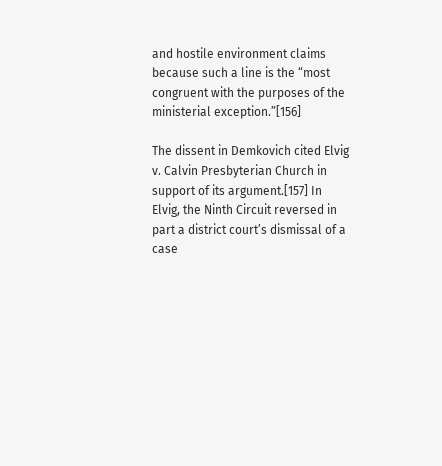and hostile environment claims because such a line is the “most congruent with the purposes of the ministerial exception.”[156]

The dissent in Demkovich cited Elvig v. Calvin Presbyterian Church in support of its argument.[157] In Elvig, the Ninth Circuit reversed in part a district court’s dismissal of a case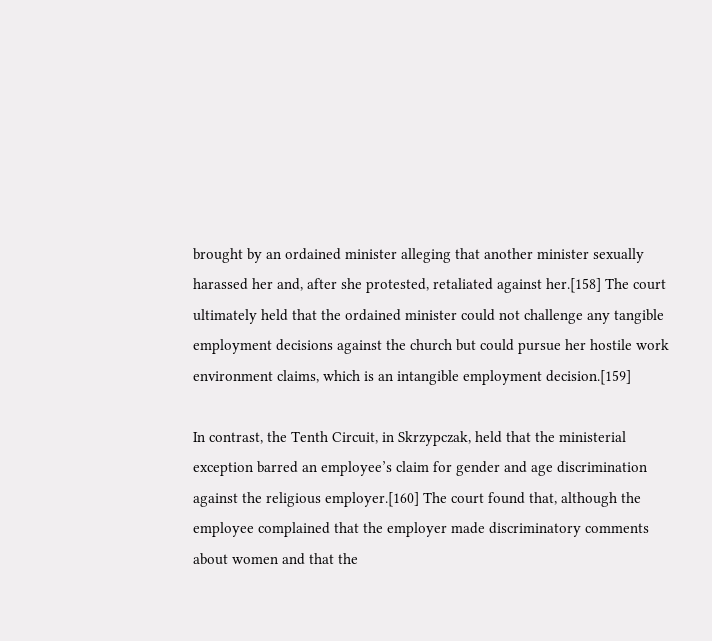brought by an ordained minister alleging that another minister sexually harassed her and, after she protested, retaliated against her.[158] The court ultimately held that the ordained minister could not challenge any tangible employment decisions against the church but could pursue her hostile work environment claims, which is an intangible employment decision.[159]

In contrast, the Tenth Circuit, in Skrzypczak, held that the ministerial exception barred an employee’s claim for gender and age discrimination against the religious employer.[160] The court found that, although the employee complained that the employer made discriminatory comments about women and that the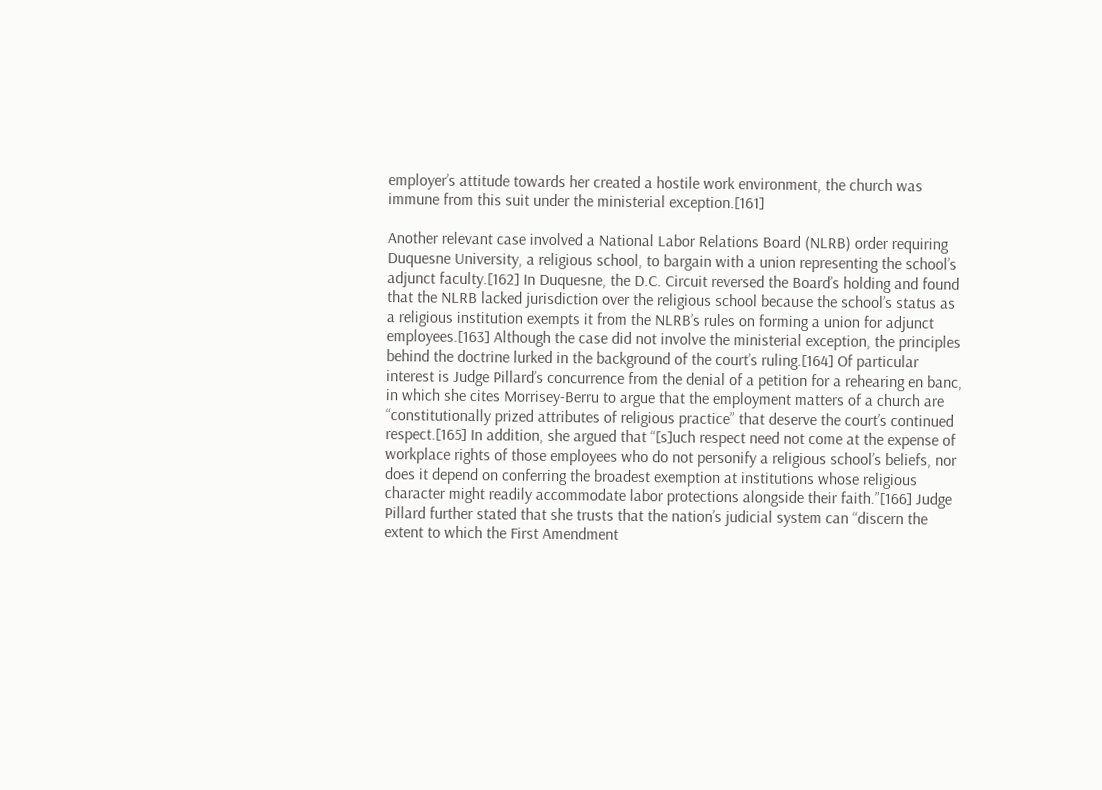employer’s attitude towards her created a hostile work environment, the church was immune from this suit under the ministerial exception.[161]

Another relevant case involved a National Labor Relations Board (NLRB) order requiring Duquesne University, a religious school, to bargain with a union representing the school’s adjunct faculty.[162] In Duquesne, the D.C. Circuit reversed the Board’s holding and found that the NLRB lacked jurisdiction over the religious school because the school’s status as a religious institution exempts it from the NLRB’s rules on forming a union for adjunct employees.[163] Although the case did not involve the ministerial exception, the principles behind the doctrine lurked in the background of the court’s ruling.[164] Of particular interest is Judge Pillard’s concurrence from the denial of a petition for a rehearing en banc, in which she cites Morrisey-Berru to argue that the employment matters of a church are “constitutionally prized attributes of religious practice” that deserve the court’s continued respect.[165] In addition, she argued that “[s]uch respect need not come at the expense of workplace rights of those employees who do not personify a religious school’s beliefs, nor does it depend on conferring the broadest exemption at institutions whose religious character might readily accommodate labor protections alongside their faith.”[166] Judge Pillard further stated that she trusts that the nation’s judicial system can “discern the extent to which the First Amendment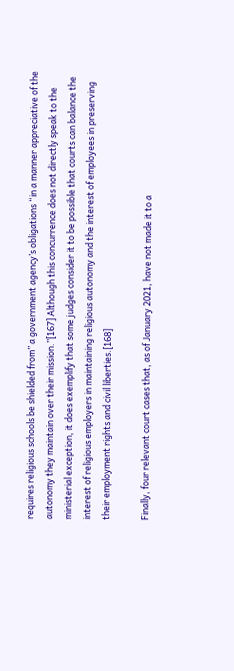requires religious schools be shielded from” a government agency’s obligations “in a manner appreciative of the autonomy they maintain over their mission.”[167] Although this concurrence does not directly speak to the ministerial exception, it does exemplify that some judges consider it to be possible that courts can balance the interest of religious employers in maintaining religious autonomy and the interest of employees in preserving their employment rights and civil liberties.[168]

Finally, four relevant court cases that, as of January 2021, have not made it to a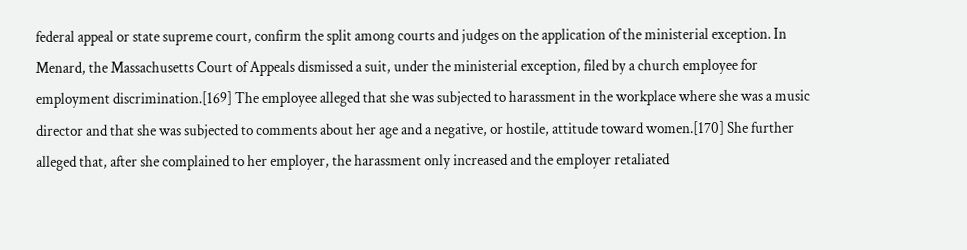federal appeal or state supreme court, confirm the split among courts and judges on the application of the ministerial exception. In Menard, the Massachusetts Court of Appeals dismissed a suit, under the ministerial exception, filed by a church employee for employment discrimination.[169] The employee alleged that she was subjected to harassment in the workplace where she was a music director and that she was subjected to comments about her age and a negative, or hostile, attitude toward women.[170] She further alleged that, after she complained to her employer, the harassment only increased and the employer retaliated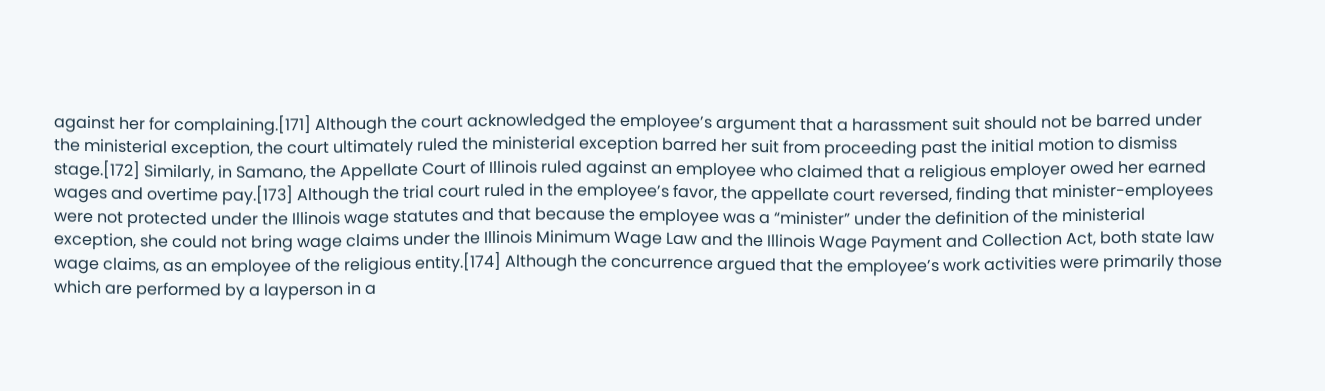against her for complaining.[171] Although the court acknowledged the employee’s argument that a harassment suit should not be barred under the ministerial exception, the court ultimately ruled the ministerial exception barred her suit from proceeding past the initial motion to dismiss stage.[172] Similarly, in Samano, the Appellate Court of Illinois ruled against an employee who claimed that a religious employer owed her earned wages and overtime pay.[173] Although the trial court ruled in the employee’s favor, the appellate court reversed, finding that minister-employees were not protected under the Illinois wage statutes and that because the employee was a “minister” under the definition of the ministerial exception, she could not bring wage claims under the Illinois Minimum Wage Law and the Illinois Wage Payment and Collection Act, both state law wage claims, as an employee of the religious entity.[174] Although the concurrence argued that the employee’s work activities were primarily those which are performed by a layperson in a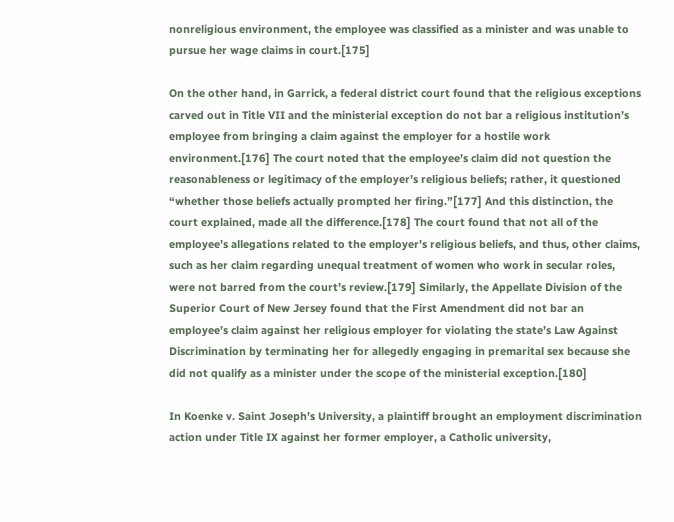nonreligious environment, the employee was classified as a minister and was unable to pursue her wage claims in court.[175]

On the other hand, in Garrick, a federal district court found that the religious exceptions carved out in Title VII and the ministerial exception do not bar a religious institution’s employee from bringing a claim against the employer for a hostile work environment.[176] The court noted that the employee’s claim did not question the reasonableness or legitimacy of the employer’s religious beliefs; rather, it questioned “whether those beliefs actually prompted her firing.”[177] And this distinction, the court explained, made all the difference.[178] The court found that not all of the employee’s allegations related to the employer’s religious beliefs, and thus, other claims, such as her claim regarding unequal treatment of women who work in secular roles, were not barred from the court’s review.[179] Similarly, the Appellate Division of the Superior Court of New Jersey found that the First Amendment did not bar an employee’s claim against her religious employer for violating the state’s Law Against Discrimination by terminating her for allegedly engaging in premarital sex because she did not qualify as a minister under the scope of the ministerial exception.[180]

In Koenke v. Saint Joseph’s University, a plaintiff brought an employment discrimination action under Title IX against her former employer, a Catholic university,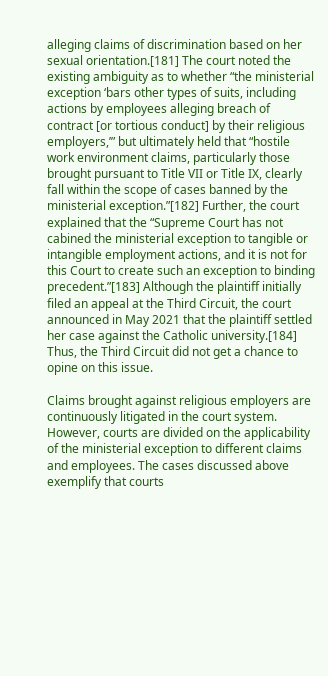alleging claims of discrimination based on her sexual orientation.[181] The court noted the existing ambiguity as to whether “the ministerial exception ‘bars other types of suits, including actions by employees alleging breach of contract [or tortious conduct] by their religious employers,’” but ultimately held that “hostile work environment claims, particularly those brought pursuant to Title VII or Title IX, clearly fall within the scope of cases banned by the ministerial exception.”[182] Further, the court explained that the “Supreme Court has not cabined the ministerial exception to tangible or intangible employment actions, and it is not for this Court to create such an exception to binding precedent.”[183] Although the plaintiff initially filed an appeal at the Third Circuit, the court announced in May 2021 that the plaintiff settled her case against the Catholic university.[184] Thus, the Third Circuit did not get a chance to opine on this issue.

Claims brought against religious employers are continuously litigated in the court system. However, courts are divided on the applicability of the ministerial exception to different claims and employees. The cases discussed above exemplify that courts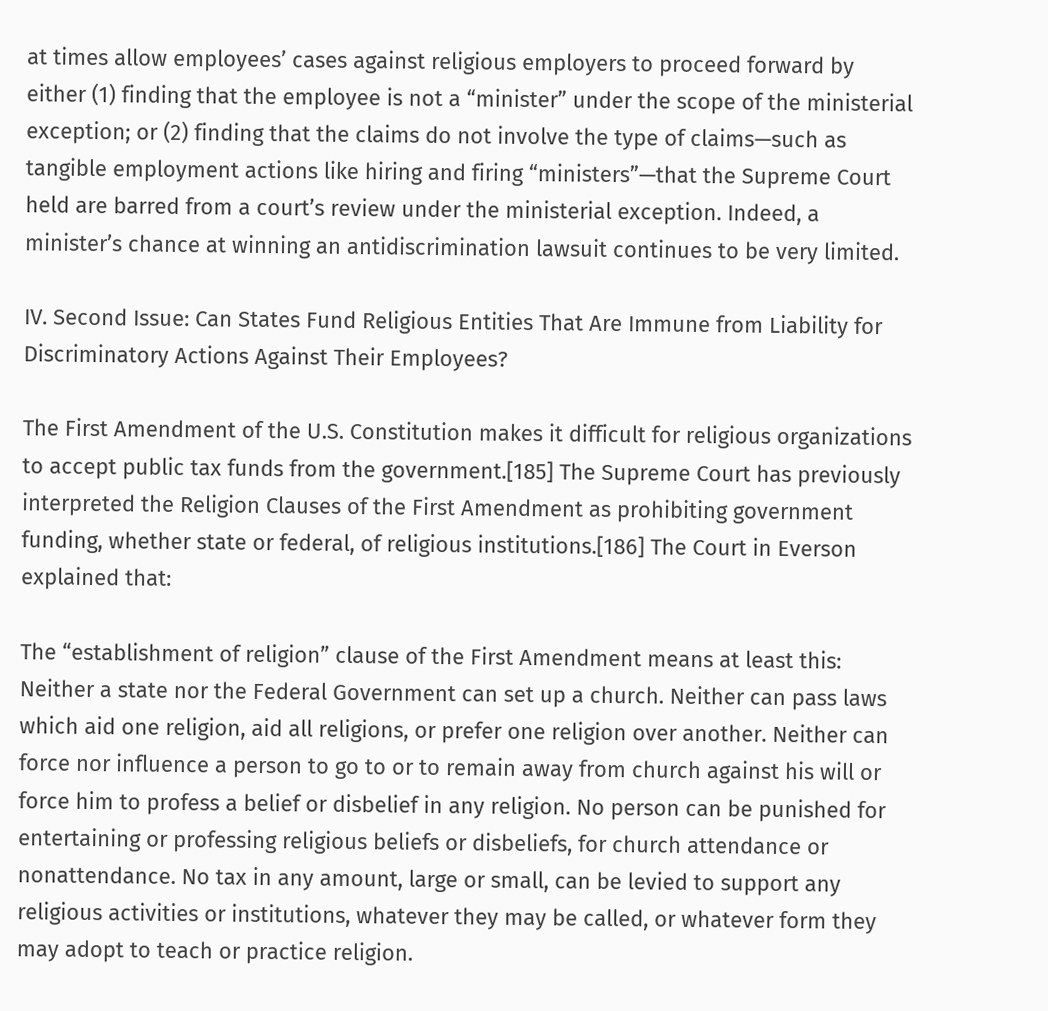at times allow employees’ cases against religious employers to proceed forward by either (1) finding that the employee is not a “minister” under the scope of the ministerial exception; or (2) finding that the claims do not involve the type of claims—such as tangible employment actions like hiring and firing “ministers”—that the Supreme Court held are barred from a court’s review under the ministerial exception. Indeed, a minister’s chance at winning an antidiscrimination lawsuit continues to be very limited.

IV. Second Issue: Can States Fund Religious Entities That Are Immune from Liability for Discriminatory Actions Against Their Employees?

The First Amendment of the U.S. Constitution makes it difficult for religious organizations to accept public tax funds from the government.[185] The Supreme Court has previously interpreted the Religion Clauses of the First Amendment as prohibiting government funding, whether state or federal, of religious institutions.[186] The Court in Everson explained that:

The “establishment of religion” clause of the First Amendment means at least this: Neither a state nor the Federal Government can set up a church. Neither can pass laws which aid one religion, aid all religions, or prefer one religion over another. Neither can force nor influence a person to go to or to remain away from church against his will or force him to profess a belief or disbelief in any religion. No person can be punished for entertaining or professing religious beliefs or disbeliefs, for church attendance or nonattendance. No tax in any amount, large or small, can be levied to support any religious activities or institutions, whatever they may be called, or whatever form they may adopt to teach or practice religion.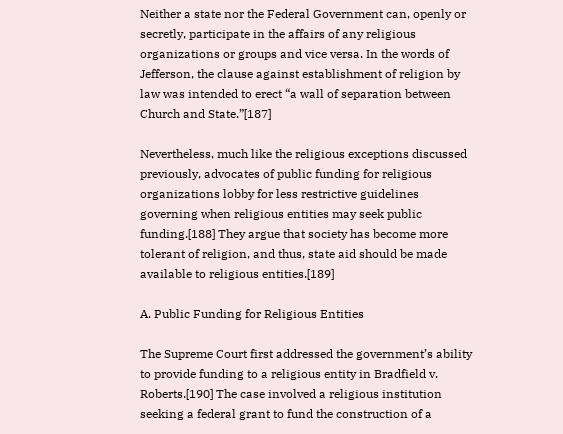Neither a state nor the Federal Government can, openly or secretly, participate in the affairs of any religious organizations or groups and vice versa. In the words of Jefferson, the clause against establishment of religion by law was intended to erect “a wall of separation between Church and State.”[187]

Nevertheless, much like the religious exceptions discussed previously, advocates of public funding for religious organizations lobby for less restrictive guidelines governing when religious entities may seek public funding.[188] They argue that society has become more tolerant of religion, and thus, state aid should be made available to religious entities.[189]

A. Public Funding for Religious Entities

The Supreme Court first addressed the government’s ability to provide funding to a religious entity in Bradfield v. Roberts.[190] The case involved a religious institution seeking a federal grant to fund the construction of a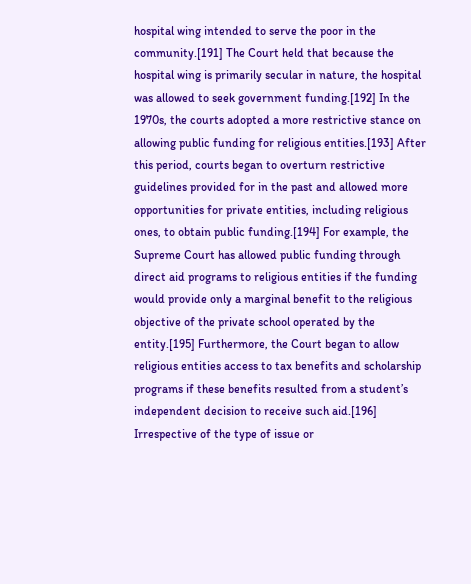hospital wing intended to serve the poor in the community.[191] The Court held that because the hospital wing is primarily secular in nature, the hospital was allowed to seek government funding.[192] In the 1970s, the courts adopted a more restrictive stance on allowing public funding for religious entities.[193] After this period, courts began to overturn restrictive guidelines provided for in the past and allowed more opportunities for private entities, including religious ones, to obtain public funding.[194] For example, the Supreme Court has allowed public funding through direct aid programs to religious entities if the funding would provide only a marginal benefit to the religious objective of the private school operated by the entity.[195] Furthermore, the Court began to allow religious entities access to tax benefits and scholarship programs if these benefits resulted from a student’s independent decision to receive such aid.[196] Irrespective of the type of issue or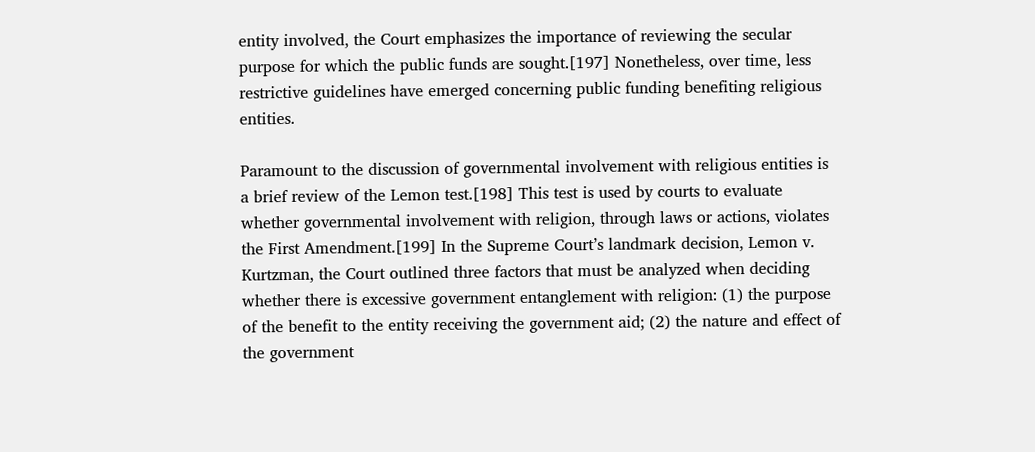entity involved, the Court emphasizes the importance of reviewing the secular purpose for which the public funds are sought.[197] Nonetheless, over time, less restrictive guidelines have emerged concerning public funding benefiting religious entities.

Paramount to the discussion of governmental involvement with religious entities is a brief review of the Lemon test.[198] This test is used by courts to evaluate whether governmental involvement with religion, through laws or actions, violates the First Amendment.[199] In the Supreme Court’s landmark decision, Lemon v. Kurtzman, the Court outlined three factors that must be analyzed when deciding whether there is excessive government entanglement with religion: (1) the purpose of the benefit to the entity receiving the government aid; (2) the nature and effect of the government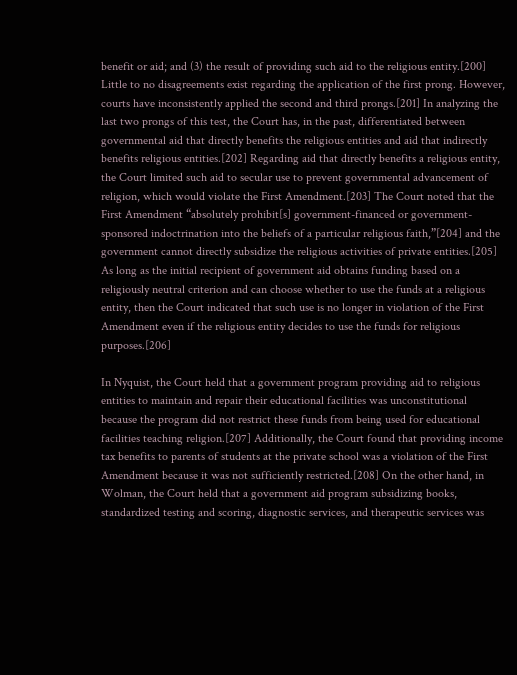benefit or aid; and (3) the result of providing such aid to the religious entity.[200] Little to no disagreements exist regarding the application of the first prong. However, courts have inconsistently applied the second and third prongs.[201] In analyzing the last two prongs of this test, the Court has, in the past, differentiated between governmental aid that directly benefits the religious entities and aid that indirectly benefits religious entities.[202] Regarding aid that directly benefits a religious entity, the Court limited such aid to secular use to prevent governmental advancement of religion, which would violate the First Amendment.[203] The Court noted that the First Amendment “absolutely prohibit[s] government-financed or government-sponsored indoctrination into the beliefs of a particular religious faith,”[204] and the government cannot directly subsidize the religious activities of private entities.[205] As long as the initial recipient of government aid obtains funding based on a religiously neutral criterion and can choose whether to use the funds at a religious entity, then the Court indicated that such use is no longer in violation of the First Amendment even if the religious entity decides to use the funds for religious purposes.[206]

In Nyquist, the Court held that a government program providing aid to religious entities to maintain and repair their educational facilities was unconstitutional because the program did not restrict these funds from being used for educational facilities teaching religion.[207] Additionally, the Court found that providing income tax benefits to parents of students at the private school was a violation of the First Amendment because it was not sufficiently restricted.[208] On the other hand, in Wolman, the Court held that a government aid program subsidizing books, standardized testing and scoring, diagnostic services, and therapeutic services was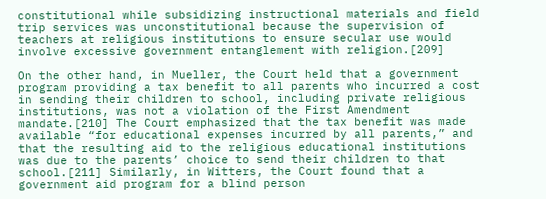constitutional while subsidizing instructional materials and field trip services was unconstitutional because the supervision of teachers at religious institutions to ensure secular use would involve excessive government entanglement with religion.[209]

On the other hand, in Mueller, the Court held that a government program providing a tax benefit to all parents who incurred a cost in sending their children to school, including private religious institutions, was not a violation of the First Amendment mandate.[210] The Court emphasized that the tax benefit was made available “for educational expenses incurred by all parents,” and that the resulting aid to the religious educational institutions was due to the parents’ choice to send their children to that school.[211] Similarly, in Witters, the Court found that a government aid program for a blind person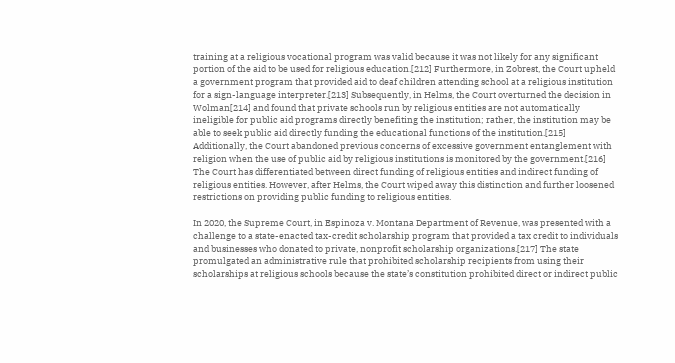training at a religious vocational program was valid because it was not likely for any significant portion of the aid to be used for religious education.[212] Furthermore, in Zobrest, the Court upheld a government program that provided aid to deaf children attending school at a religious institution for a sign-language interpreter.[213] Subsequently, in Helms, the Court overturned the decision in Wolman[214] and found that private schools run by religious entities are not automatically ineligible for public aid programs directly benefiting the institution; rather, the institution may be able to seek public aid directly funding the educational functions of the institution.[215] Additionally, the Court abandoned previous concerns of excessive government entanglement with religion when the use of public aid by religious institutions is monitored by the government.[216] The Court has differentiated between direct funding of religious entities and indirect funding of religious entities. However, after Helms, the Court wiped away this distinction and further loosened restrictions on providing public funding to religious entities.

In 2020, the Supreme Court, in Espinoza v. Montana Department of Revenue, was presented with a challenge to a state-enacted tax-credit scholarship program that provided a tax credit to individuals and businesses who donated to private, nonprofit scholarship organizations.[217] The state promulgated an administrative rule that prohibited scholarship recipients from using their scholarships at religious schools because the state’s constitution prohibited direct or indirect public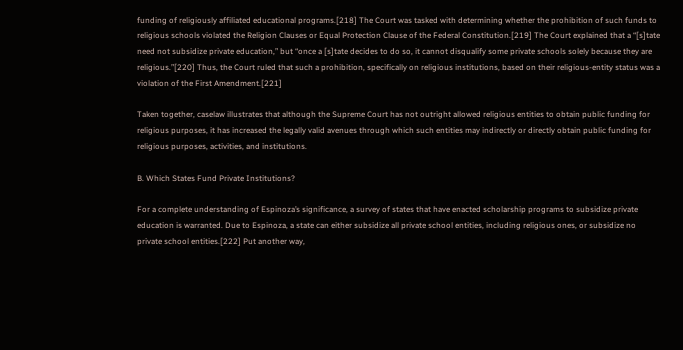funding of religiously affiliated educational programs.[218] The Court was tasked with determining whether the prohibition of such funds to religious schools violated the Religion Clauses or Equal Protection Clause of the Federal Constitution.[219] The Court explained that a “[s]tate need not subsidize private education,” but “once a [s]tate decides to do so, it cannot disqualify some private schools solely because they are religious.”[220] Thus, the Court ruled that such a prohibition, specifically on religious institutions, based on their religious-entity status was a violation of the First Amendment.[221]

Taken together, caselaw illustrates that although the Supreme Court has not outright allowed religious entities to obtain public funding for religious purposes, it has increased the legally valid avenues through which such entities may indirectly or directly obtain public funding for religious purposes, activities, and institutions.

B. Which States Fund Private Institutions?

For a complete understanding of Espinoza’s significance, a survey of states that have enacted scholarship programs to subsidize private education is warranted. Due to Espinoza, a state can either subsidize all private school entities, including religious ones, or subsidize no private school entities.[222] Put another way,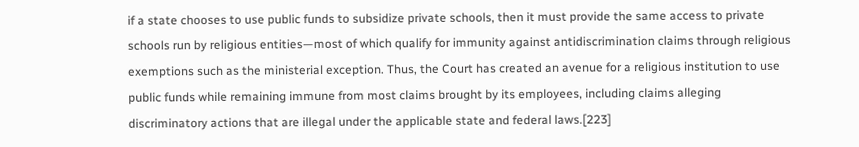if a state chooses to use public funds to subsidize private schools, then it must provide the same access to private schools run by religious entities—most of which qualify for immunity against antidiscrimination claims through religious exemptions such as the ministerial exception. Thus, the Court has created an avenue for a religious institution to use public funds while remaining immune from most claims brought by its employees, including claims alleging discriminatory actions that are illegal under the applicable state and federal laws.[223]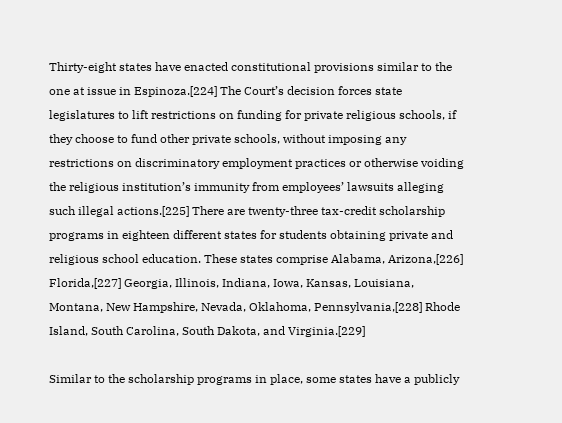Thirty-eight states have enacted constitutional provisions similar to the one at issue in Espinoza.[224] The Court’s decision forces state legislatures to lift restrictions on funding for private religious schools, if they choose to fund other private schools, without imposing any restrictions on discriminatory employment practices or otherwise voiding the religious institution’s immunity from employees’ lawsuits alleging such illegal actions.[225] There are twenty-three tax-credit scholarship programs in eighteen different states for students obtaining private and religious school education. These states comprise Alabama, Arizona,[226] Florida,[227] Georgia, Illinois, Indiana, Iowa, Kansas, Louisiana, Montana, New Hampshire, Nevada, Oklahoma, Pennsylvania,[228] Rhode Island, South Carolina, South Dakota, and Virginia.[229]

Similar to the scholarship programs in place, some states have a publicly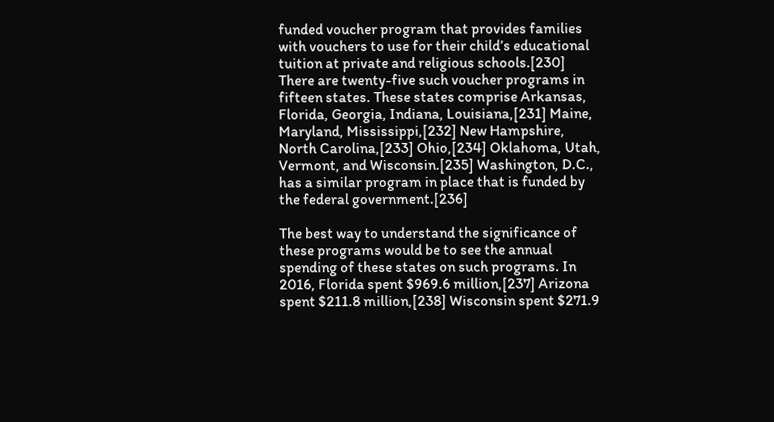funded voucher program that provides families with vouchers to use for their child’s educational tuition at private and religious schools.[230] There are twenty-five such voucher programs in fifteen states. These states comprise Arkansas, Florida, Georgia, Indiana, Louisiana,[231] Maine, Maryland, Mississippi,[232] New Hampshire, North Carolina,[233] Ohio,[234] Oklahoma, Utah, Vermont, and Wisconsin.[235] Washington, D.C., has a similar program in place that is funded by the federal government.[236]

The best way to understand the significance of these programs would be to see the annual spending of these states on such programs. In 2016, Florida spent $969.6 million,[237] Arizona spent $211.8 million,[238] Wisconsin spent $271.9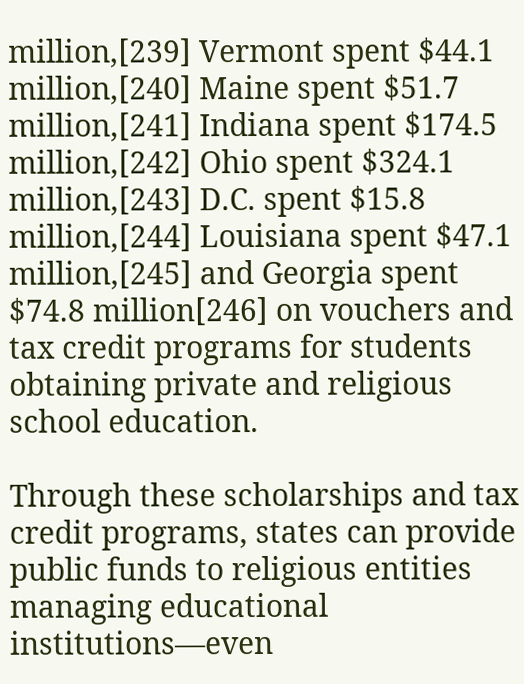million,[239] Vermont spent $44.1 million,[240] Maine spent $51.7 million,[241] Indiana spent $174.5 million,[242] Ohio spent $324.1 million,[243] D.C. spent $15.8 million,[244] Louisiana spent $47.1 million,[245] and Georgia spent $74.8 million[246] on vouchers and tax credit programs for students obtaining private and religious school education.

Through these scholarships and tax credit programs, states can provide public funds to religious entities managing educational institutions—even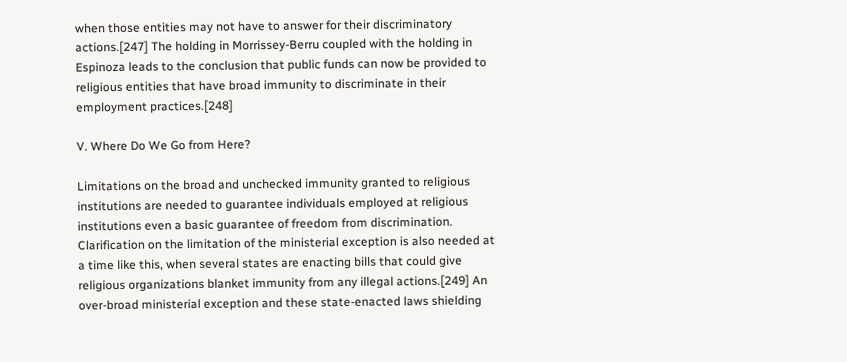when those entities may not have to answer for their discriminatory actions.[247] The holding in Morrissey-Berru coupled with the holding in Espinoza leads to the conclusion that public funds can now be provided to religious entities that have broad immunity to discriminate in their employment practices.[248]

V. Where Do We Go from Here?

Limitations on the broad and unchecked immunity granted to religious institutions are needed to guarantee individuals employed at religious institutions even a basic guarantee of freedom from discrimination. Clarification on the limitation of the ministerial exception is also needed at a time like this, when several states are enacting bills that could give religious organizations blanket immunity from any illegal actions.[249] An over-broad ministerial exception and these state-enacted laws shielding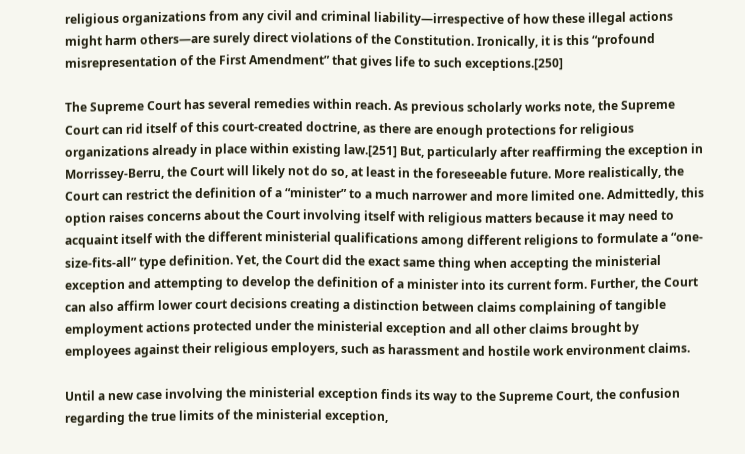religious organizations from any civil and criminal liability—irrespective of how these illegal actions might harm others—are surely direct violations of the Constitution. Ironically, it is this “profound misrepresentation of the First Amendment” that gives life to such exceptions.[250]

The Supreme Court has several remedies within reach. As previous scholarly works note, the Supreme Court can rid itself of this court-created doctrine, as there are enough protections for religious organizations already in place within existing law.[251] But, particularly after reaffirming the exception in Morrissey-Berru, the Court will likely not do so, at least in the foreseeable future. More realistically, the Court can restrict the definition of a “minister” to a much narrower and more limited one. Admittedly, this option raises concerns about the Court involving itself with religious matters because it may need to acquaint itself with the different ministerial qualifications among different religions to formulate a “one-size-fits-all” type definition. Yet, the Court did the exact same thing when accepting the ministerial exception and attempting to develop the definition of a minister into its current form. Further, the Court can also affirm lower court decisions creating a distinction between claims complaining of tangible employment actions protected under the ministerial exception and all other claims brought by employees against their religious employers, such as harassment and hostile work environment claims.

Until a new case involving the ministerial exception finds its way to the Supreme Court, the confusion regarding the true limits of the ministerial exception,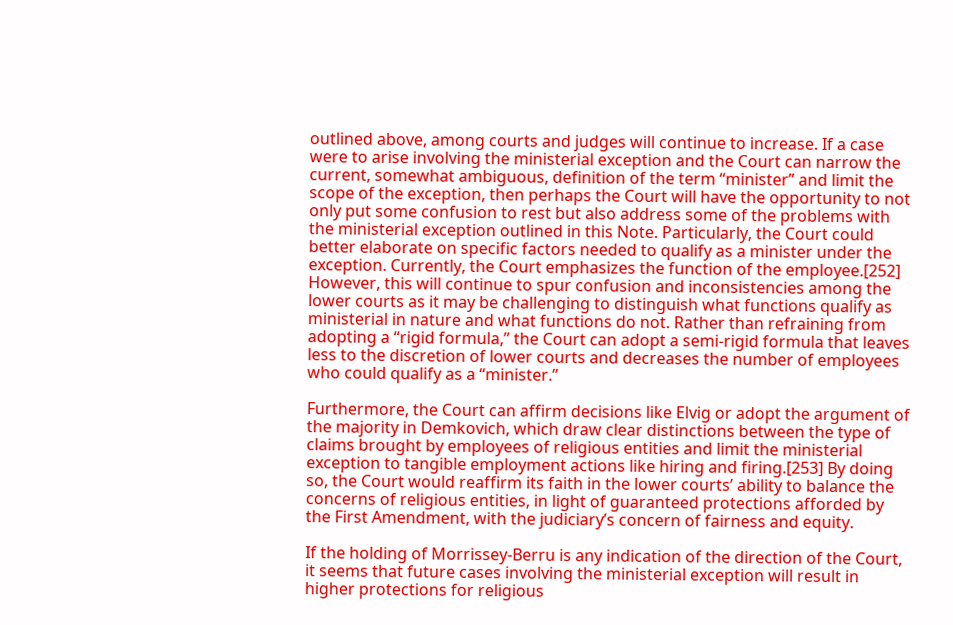outlined above, among courts and judges will continue to increase. If a case were to arise involving the ministerial exception and the Court can narrow the current, somewhat ambiguous, definition of the term “minister” and limit the scope of the exception, then perhaps the Court will have the opportunity to not only put some confusion to rest but also address some of the problems with the ministerial exception outlined in this Note. Particularly, the Court could better elaborate on specific factors needed to qualify as a minister under the exception. Currently, the Court emphasizes the function of the employee.[252] However, this will continue to spur confusion and inconsistencies among the lower courts as it may be challenging to distinguish what functions qualify as ministerial in nature and what functions do not. Rather than refraining from adopting a “rigid formula,” the Court can adopt a semi-rigid formula that leaves less to the discretion of lower courts and decreases the number of employees who could qualify as a “minister.”

Furthermore, the Court can affirm decisions like Elvig or adopt the argument of the majority in Demkovich, which draw clear distinctions between the type of claims brought by employees of religious entities and limit the ministerial exception to tangible employment actions like hiring and firing.[253] By doing so, the Court would reaffirm its faith in the lower courts’ ability to balance the concerns of religious entities, in light of guaranteed protections afforded by the First Amendment, with the judiciary’s concern of fairness and equity.

If the holding of Morrissey-Berru is any indication of the direction of the Court, it seems that future cases involving the ministerial exception will result in higher protections for religious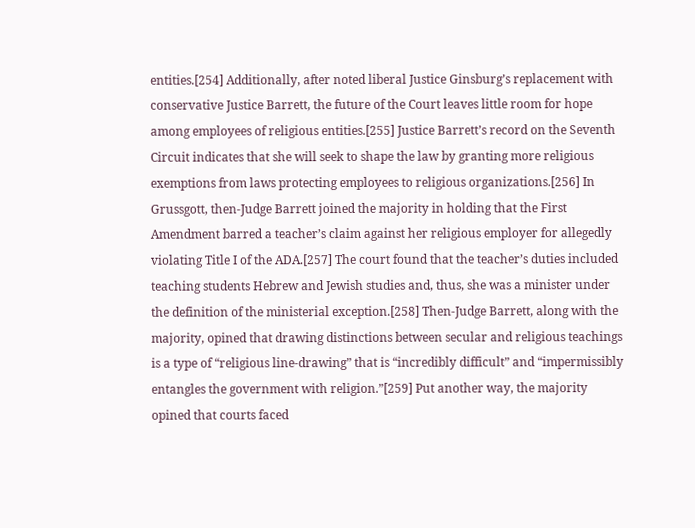entities.[254] Additionally, after noted liberal Justice Ginsburg’s replacement with conservative Justice Barrett, the future of the Court leaves little room for hope among employees of religious entities.[255] Justice Barrett’s record on the Seventh Circuit indicates that she will seek to shape the law by granting more religious exemptions from laws protecting employees to religious organizations.[256] In Grussgott, then-Judge Barrett joined the majority in holding that the First Amendment barred a teacher’s claim against her religious employer for allegedly violating Title I of the ADA.[257] The court found that the teacher’s duties included teaching students Hebrew and Jewish studies and, thus, she was a minister under the definition of the ministerial exception.[258] Then-Judge Barrett, along with the majority, opined that drawing distinctions between secular and religious teachings is a type of “religious line-drawing” that is “incredibly difficult” and “impermissibly entangles the government with religion.”[259] Put another way, the majority opined that courts faced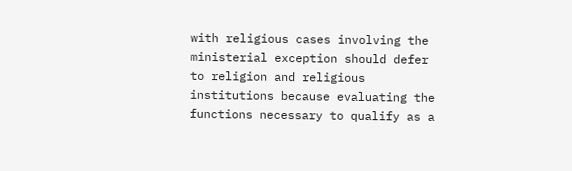with religious cases involving the ministerial exception should defer to religion and religious institutions because evaluating the functions necessary to qualify as a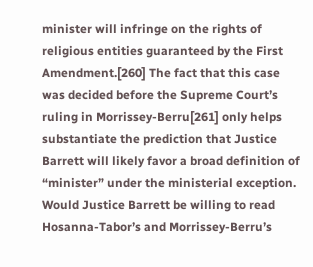minister will infringe on the rights of religious entities guaranteed by the First Amendment.[260] The fact that this case was decided before the Supreme Court’s ruling in Morrissey-Berru[261] only helps substantiate the prediction that Justice Barrett will likely favor a broad definition of “minister” under the ministerial exception. Would Justice Barrett be willing to read Hosanna-Tabor’s and Morrissey-Berru’s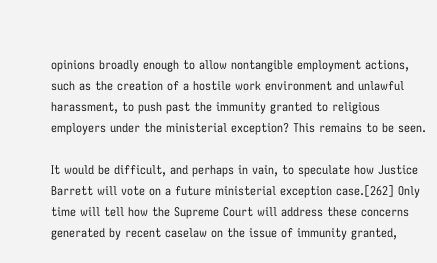opinions broadly enough to allow nontangible employment actions, such as the creation of a hostile work environment and unlawful harassment, to push past the immunity granted to religious employers under the ministerial exception? This remains to be seen.

It would be difficult, and perhaps in vain, to speculate how Justice Barrett will vote on a future ministerial exception case.[262] Only time will tell how the Supreme Court will address these concerns generated by recent caselaw on the issue of immunity granted,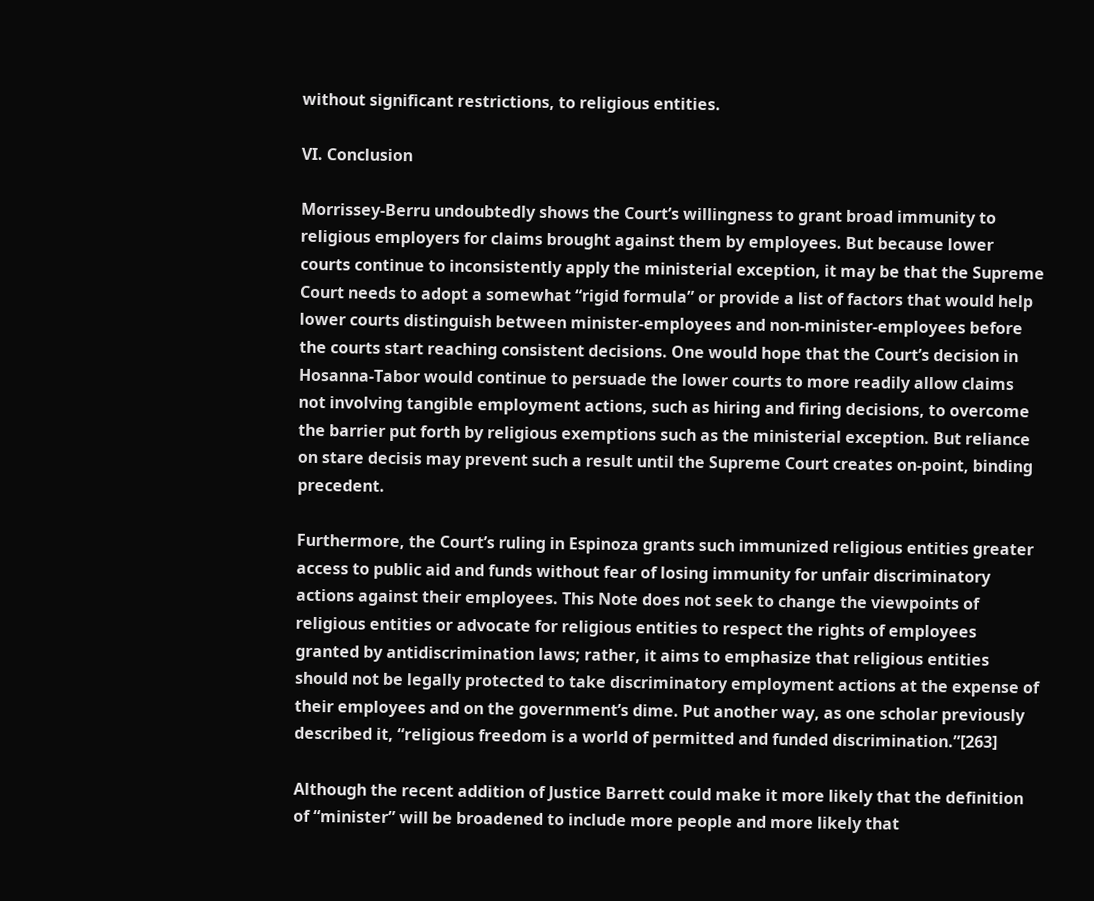without significant restrictions, to religious entities.

VI. Conclusion

Morrissey-Berru undoubtedly shows the Court’s willingness to grant broad immunity to religious employers for claims brought against them by employees. But because lower courts continue to inconsistently apply the ministerial exception, it may be that the Supreme Court needs to adopt a somewhat “rigid formula” or provide a list of factors that would help lower courts distinguish between minister-employees and non-minister-employees before the courts start reaching consistent decisions. One would hope that the Court’s decision in Hosanna-Tabor would continue to persuade the lower courts to more readily allow claims not involving tangible employment actions, such as hiring and firing decisions, to overcome the barrier put forth by religious exemptions such as the ministerial exception. But reliance on stare decisis may prevent such a result until the Supreme Court creates on-point, binding precedent.

Furthermore, the Court’s ruling in Espinoza grants such immunized religious entities greater access to public aid and funds without fear of losing immunity for unfair discriminatory actions against their employees. This Note does not seek to change the viewpoints of religious entities or advocate for religious entities to respect the rights of employees granted by antidiscrimination laws; rather, it aims to emphasize that religious entities should not be legally protected to take discriminatory employment actions at the expense of their employees and on the government’s dime. Put another way, as one scholar previously described it, “religious freedom is a world of permitted and funded discrimination.”[263]

Although the recent addition of Justice Barrett could make it more likely that the definition of “minister” will be broadened to include more people and more likely that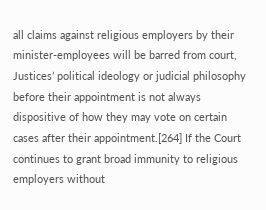all claims against religious employers by their minister-employees will be barred from court, Justices’ political ideology or judicial philosophy before their appointment is not always dispositive of how they may vote on certain cases after their appointment.[264] If the Court continues to grant broad immunity to religious employers without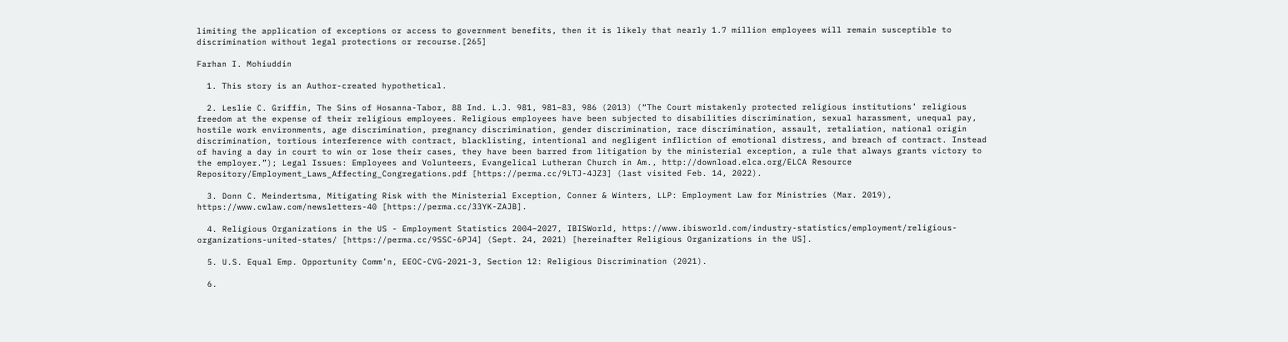limiting the application of exceptions or access to government benefits, then it is likely that nearly 1.7 million employees will remain susceptible to discrimination without legal protections or recourse.[265]

Farhan I. Mohiuddin

  1. This story is an Author-created hypothetical.

  2. Leslie C. Griffin, The Sins of Hosanna-Tabor, 88 Ind. L.J. 981, 981–83, 986 (2013) (“The Court mistakenly protected religious institutions’ religious freedom at the expense of their religious employees. Religious employees have been subjected to disabilities discrimination, sexual harassment, unequal pay, hostile work environments, age discrimination, pregnancy discrimination, gender discrimination, race discrimination, assault, retaliation, national origin discrimination, tortious interference with contract, blacklisting, intentional and negligent infliction of emotional distress, and breach of contract. Instead of having a day in court to win or lose their cases, they have been barred from litigation by the ministerial exception, a rule that always grants victory to the employer.”); Legal Issues: Employees and Volunteers, Evangelical Lutheran Church in Am., http://download.elca.org/ELCA Resource Repository/Employment_Laws_Affecting_Congregations.pdf [https://perma.cc/9LTJ-4JZ3] (last visited Feb. 14, 2022).

  3. Donn C. Meindertsma, Mitigating Risk with the Ministerial Exception, Conner & Winters, LLP: Employment Law for Ministries (Mar. 2019), https://www.cwlaw.com/newsletters-40 [https://perma.cc/33YK-ZAJB].

  4. Religious Organizations in the US - Employment Statistics 2004–2027, IBISWorld, https://www.ibisworld.com/industry-statistics/employment/religious-organizations-united-states/ [https://perma.cc/9SSC-6PJ4] (Sept. 24, 2021) [hereinafter Religious Organizations in the US].

  5. U.S. Equal Emp. Opportunity Comm’n, EEOC-CVG-2021-3, Section 12: Religious Discrimination (2021).

  6.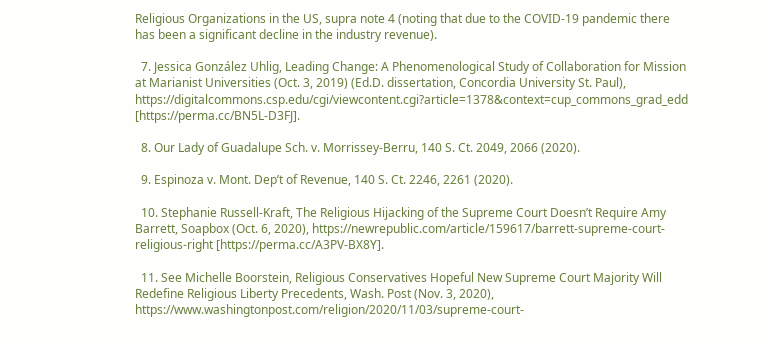Religious Organizations in the US, supra note 4 (noting that due to the COVID-19 pandemic there has been a significant decline in the industry revenue).

  7. Jessica González Uhlig, Leading Change: A Phenomenological Study of Collaboration for Mission at Marianist Universities (Oct. 3, 2019) (Ed.D. dissertation, Concordia University St. Paul), https://digitalcommons.csp.edu/cgi/viewcontent.cgi?article=1378&context=cup_commons_grad_edd [https://perma.cc/BN5L-D3FJ].

  8. Our Lady of Guadalupe Sch. v. Morrissey-Berru, 140 S. Ct. 2049, 2066 (2020).

  9. Espinoza v. Mont. Dep’t of Revenue, 140 S. Ct. 2246, 2261 (2020).

  10. Stephanie Russell-Kraft, The Religious Hijacking of the Supreme Court Doesn’t Require Amy Barrett, Soapbox (Oct. 6, 2020), https://newrepublic.com/article/159617/barrett-supreme-court-religious-right [https://perma.cc/A3PV-BX8Y].

  11. See Michelle Boorstein, Religious Conservatives Hopeful New Supreme Court Majority Will Redefine Religious Liberty Precedents, Wash. Post (Nov. 3, 2020), https://www.washingtonpost.com/religion/2020/11/03/supreme-court-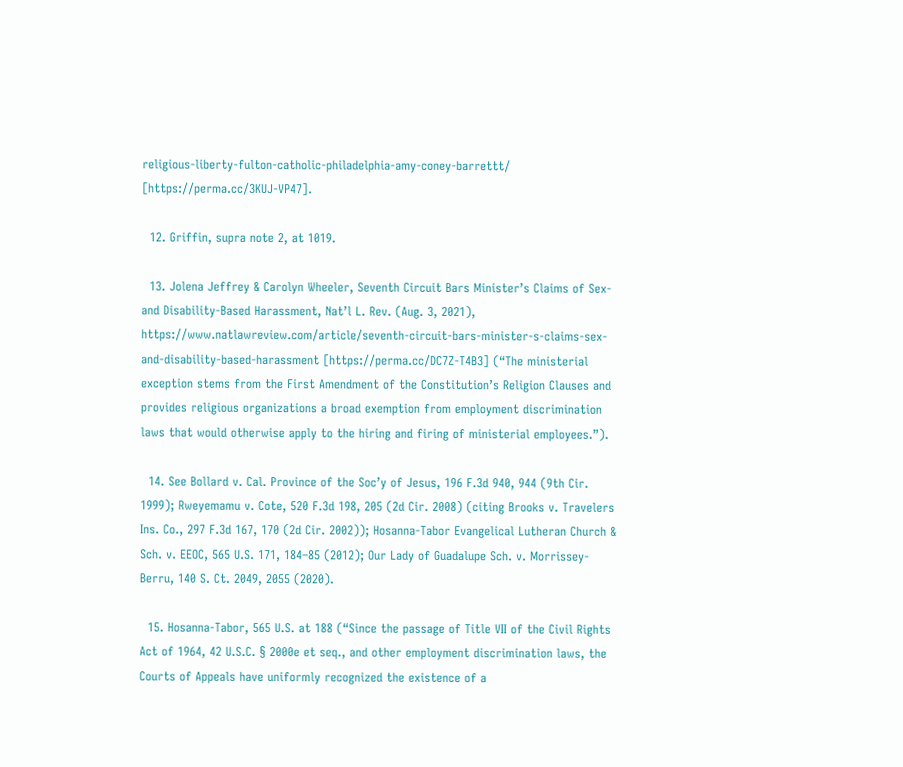religious-liberty-fulton-catholic-philadelphia-amy-coney-barrettt/ [https://perma.cc/3KUJ-VP47].

  12. Griffin, supra note 2, at 1019.

  13. Jolena Jeffrey & Carolyn Wheeler, Seventh Circuit Bars Minister’s Claims of Sex- and Disability-Based Harassment, Nat’l L. Rev. (Aug. 3, 2021), https://www.natlawreview.com/article/seventh-circuit-bars-minister-s-claims-sex-and-disability-based-harassment [https://perma.cc/DC7Z-T4B3] (“The ministerial exception stems from the First Amendment of the Constitution’s Religion Clauses and provides religious organizations a broad exemption from employment discrimination laws that would otherwise apply to the hiring and firing of ministerial employees.”).

  14. See Bollard v. Cal. Province of the Soc’y of Jesus, 196 F.3d 940, 944 (9th Cir. 1999); Rweyemamu v. Cote, 520 F.3d 198, 205 (2d Cir. 2008) (citing Brooks v. Travelers Ins. Co., 297 F.3d 167, 170 (2d Cir. 2002)); Hosanna-Tabor Evangelical Lutheran Church & Sch. v. EEOC, 565 U.S. 171, 184–85 (2012); Our Lady of Guadalupe Sch. v. Morrissey-Berru, 140 S. Ct. 2049, 2055 (2020).

  15. Hosanna-Tabor, 565 U.S. at 188 (“Since the passage of Title VII of the Civil Rights Act of 1964, 42 U.S.C. § 2000e et seq., and other employment discrimination laws, the Courts of Appeals have uniformly recognized the existence of a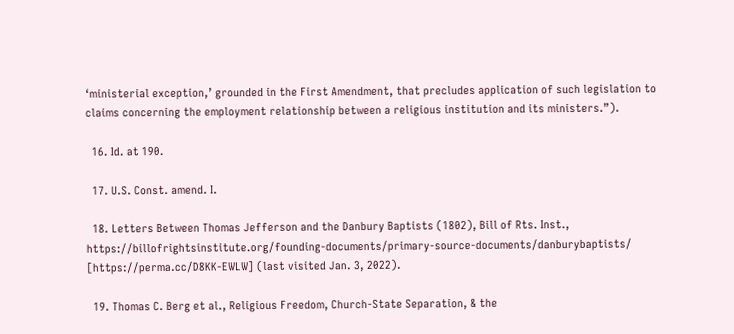‘ministerial exception,’ grounded in the First Amendment, that precludes application of such legislation to claims concerning the employment relationship between a religious institution and its ministers.”).

  16. Id. at 190.

  17. U.S. Const. amend. I.

  18. Letters Between Thomas Jefferson and the Danbury Baptists (1802), Bill of Rts. Inst., https://billofrightsinstitute.org/founding-documents/primary-source-documents/danburybaptists/ [https://perma.cc/D8KK-EWLW] (last visited Jan. 3, 2022).

  19. Thomas C. Berg et al., Religious Freedom, Church-State Separation, & the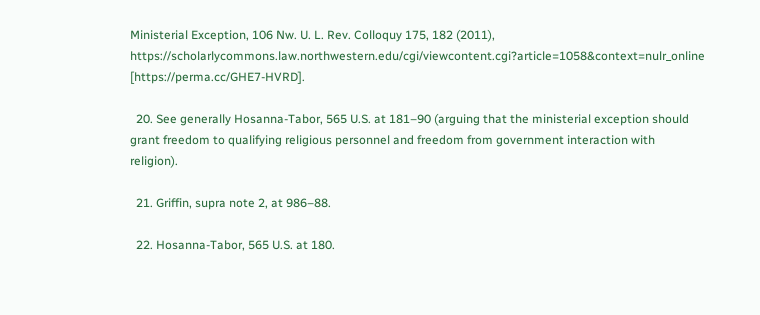Ministerial Exception, 106 Nw. U. L. Rev. Colloquy 175, 182 (2011), https://scholarlycommons.law.northwestern.edu/cgi/viewcontent.cgi?article=1058&context=nulr_online [https://perma.cc/GHE7-HVRD].

  20. See generally Hosanna-Tabor, 565 U.S. at 181–90 (arguing that the ministerial exception should grant freedom to qualifying religious personnel and freedom from government interaction with religion).

  21. Griffin, supra note 2, at 986–88.

  22. Hosanna-Tabor, 565 U.S. at 180.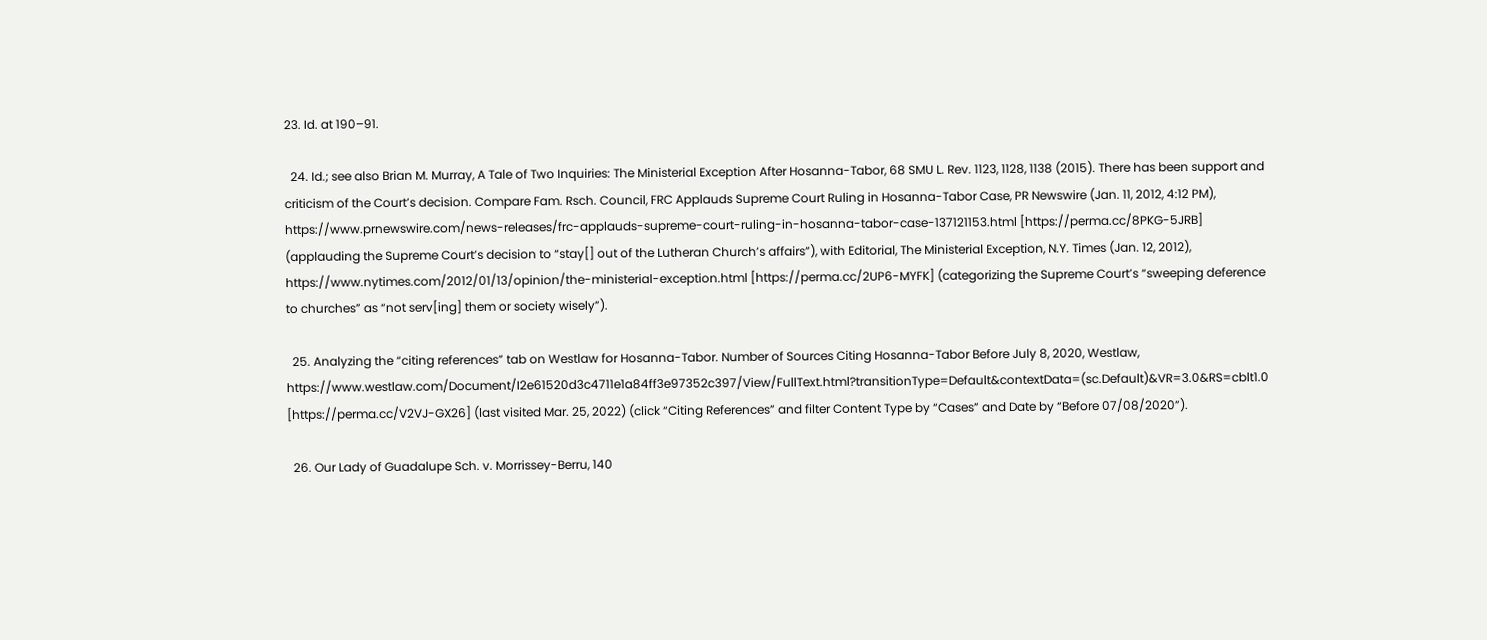23. Id. at 190–91.

  24. Id.; see also Brian M. Murray, A Tale of Two Inquiries: The Ministerial Exception After Hosanna-Tabor, 68 SMU L. Rev. 1123, 1128, 1138 (2015). There has been support and criticism of the Court’s decision. Compare Fam. Rsch. Council, FRC Applauds Supreme Court Ruling in Hosanna-Tabor Case, PR Newswire (Jan. 11, 2012, 4:12 PM), https://www.prnewswire.com/news-releases/frc-applauds-supreme-court-ruling-in-hosanna-tabor-case-137121153.html [https://perma.cc/8PKG-5JRB] (applauding the Supreme Court’s decision to “stay[] out of the Lutheran Church’s affairs”), with Editorial, The Ministerial Exception, N.Y. Times (Jan. 12, 2012), https://www.nytimes.com/2012/01/13/opinion/the-ministerial-exception.html [https://perma.cc/2UP6-MYFK] (categorizing the Supreme Court’s “sweeping deference to churches” as “not serv[ing] them or society wisely”).

  25. Analyzing the “citing references” tab on Westlaw for Hosanna-Tabor. Number of Sources Citing Hosanna-Tabor Before July 8, 2020, Westlaw, https://www.westlaw.com/Document/I2e61520d3c4711e1a84ff3e97352c397/View/FullText.html?transitionType=Default&contextData=(sc.Default)&VR=3.0&RS=cblt1.0 [https://perma.cc/V2VJ-GX26] (last visited Mar. 25, 2022) (click “Citing References” and filter Content Type by “Cases” and Date by “Before 07/08/2020”).

  26. Our Lady of Guadalupe Sch. v. Morrissey-Berru, 140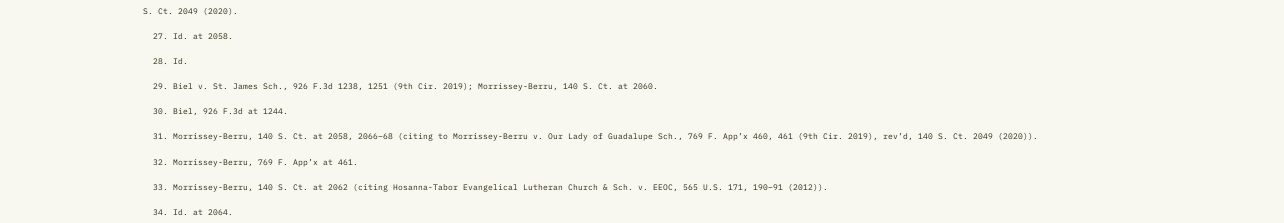S. Ct. 2049 (2020).

  27. Id. at 2058.

  28. Id.

  29. Biel v. St. James Sch., 926 F.3d 1238, 1251 (9th Cir. 2019); Morrissey-Berru, 140 S. Ct. at 2060.

  30. Biel, 926 F.3d at 1244.

  31. Morrissey-Berru, 140 S. Ct. at 2058, 2066–68 (citing to Morrissey-Berru v. Our Lady of Guadalupe Sch., 769 F. App’x 460, 461 (9th Cir. 2019), rev’d, 140 S. Ct. 2049 (2020)).

  32. Morrissey-Berru, 769 F. App’x at 461.

  33. Morrissey-Berru, 140 S. Ct. at 2062 (citing Hosanna-Tabor Evangelical Lutheran Church & Sch. v. EEOC, 565 U.S. 171, 190–91 (2012)).

  34. Id. at 2064.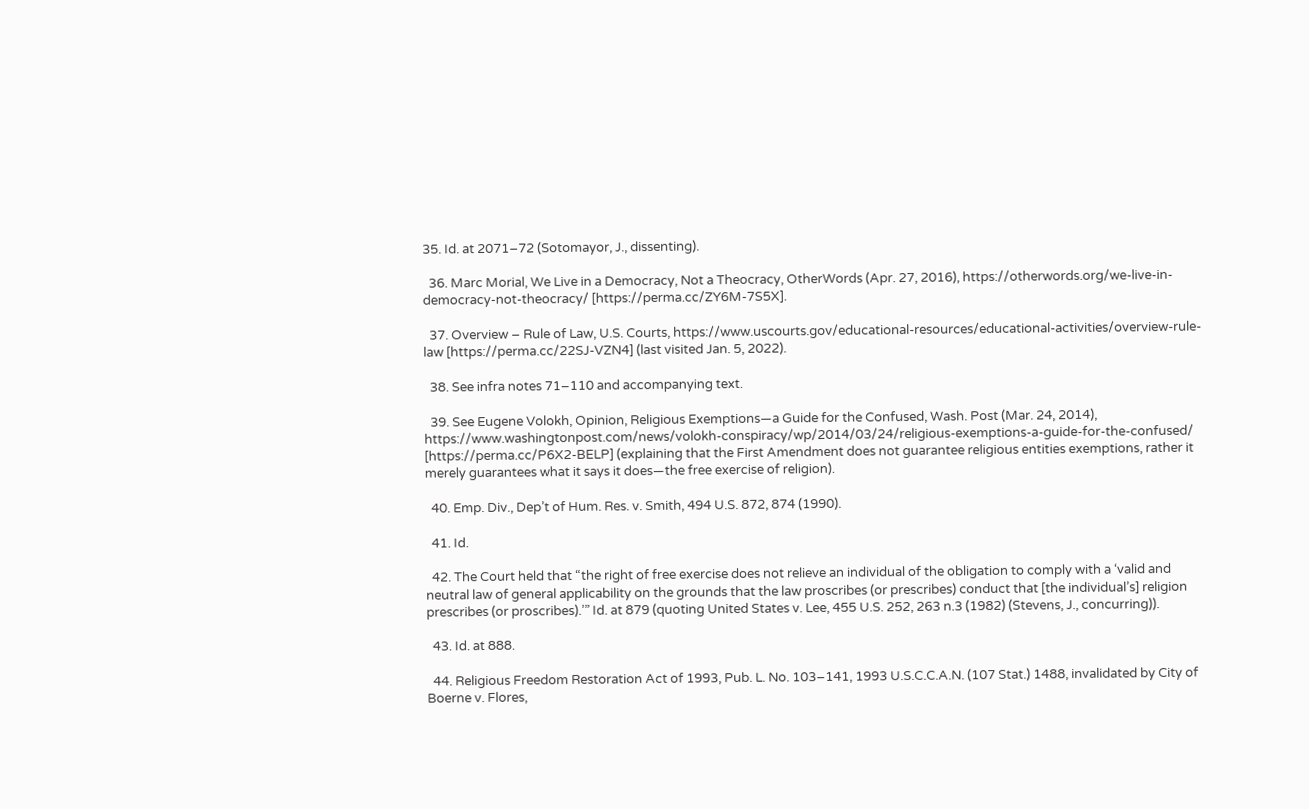35. Id. at 2071–72 (Sotomayor, J., dissenting).

  36. Marc Morial, We Live in a Democracy, Not a Theocracy, OtherWords (Apr. 27, 2016), https://otherwords.org/we-live-in-democracy-not-theocracy/ [https://perma.cc/ZY6M-7S5X].

  37. Overview – Rule of Law, U.S. Courts, https://www.uscourts.gov/educational-resources/educational-activities/overview-rule-law [https://perma.cc/22SJ-VZN4] (last visited Jan. 5, 2022).

  38. See infra notes 71–110 and accompanying text.

  39. See Eugene Volokh, Opinion, Religious Exemptions—a Guide for the Confused, Wash. Post (Mar. 24, 2014), https://www.washingtonpost.com/news/volokh-conspiracy/wp/2014/03/24/religious-exemptions-a-guide-for-the-confused/ [https://perma.cc/P6X2-BELP] (explaining that the First Amendment does not guarantee religious entities exemptions, rather it merely guarantees what it says it does—the free exercise of religion).

  40. Emp. Div., Dep’t of Hum. Res. v. Smith, 494 U.S. 872, 874 (1990).

  41. Id.

  42. The Court held that “the right of free exercise does not relieve an individual of the obligation to comply with a ‘valid and neutral law of general applicability on the grounds that the law proscribes (or prescribes) conduct that [the individual’s] religion prescribes (or proscribes).’” Id. at 879 (quoting United States v. Lee, 455 U.S. 252, 263 n.3 (1982) (Stevens, J., concurring)).

  43. Id. at 888.

  44. Religious Freedom Restoration Act of 1993, Pub. L. No. 103–141, 1993 U.S.C.C.A.N. (107 Stat.) 1488, invalidated by City of Boerne v. Flores,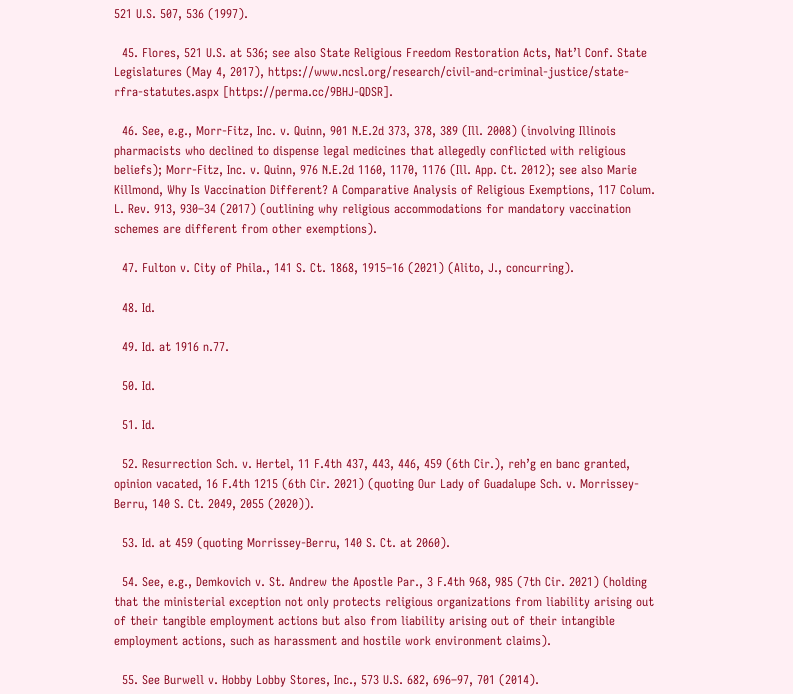521 U.S. 507, 536 (1997).

  45. Flores, 521 U.S. at 536; see also State Religious Freedom Restoration Acts, Nat’l Conf. State Legislatures (May 4, 2017), https://www.ncsl.org/research/civil-and-criminal-justice/state-rfra-statutes.aspx [https://perma.cc/9BHJ-QDSR].

  46. See, e.g., Morr-Fitz, Inc. v. Quinn, 901 N.E.2d 373, 378, 389 (Ill. 2008) (involving Illinois pharmacists who declined to dispense legal medicines that allegedly conflicted with religious beliefs); Morr-Fitz, Inc. v. Quinn, 976 N.E.2d 1160, 1170, 1176 (Ill. App. Ct. 2012); see also Marie Killmond, Why Is Vaccination Different? A Comparative Analysis of Religious Exemptions, 117 Colum. L. Rev. 913, 930–34 (2017) (outlining why religious accommodations for mandatory vaccination schemes are different from other exemptions).

  47. Fulton v. City of Phila., 141 S. Ct. 1868, 1915–16 (2021) (Alito, J., concurring).

  48. Id.

  49. Id. at 1916 n.77.

  50. Id.

  51. Id.

  52. Resurrection Sch. v. Hertel, 11 F.4th 437, 443, 446, 459 (6th Cir.), reh’g en banc granted, opinion vacated, 16 F.4th 1215 (6th Cir. 2021) (quoting Our Lady of Guadalupe Sch. v. Morrissey-Berru, 140 S. Ct. 2049, 2055 (2020)).

  53. Id. at 459 (quoting Morrissey-Berru, 140 S. Ct. at 2060).

  54. See, e.g., Demkovich v. St. Andrew the Apostle Par., 3 F.4th 968, 985 (7th Cir. 2021) (holding that the ministerial exception not only protects religious organizations from liability arising out of their tangible employment actions but also from liability arising out of their intangible employment actions, such as harassment and hostile work environment claims).

  55. See Burwell v. Hobby Lobby Stores, Inc., 573 U.S. 682, 696–97, 701 (2014).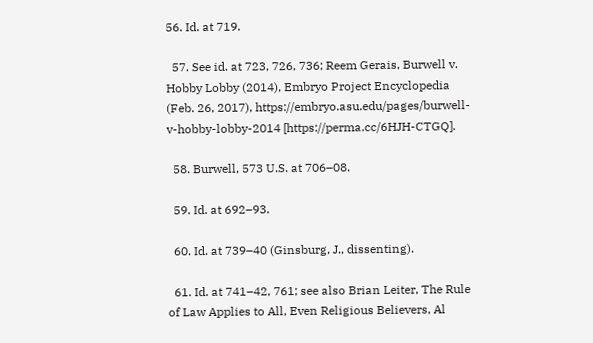56. Id. at 719.

  57. See id. at 723, 726, 736; Reem Gerais, Burwell v. Hobby Lobby (2014), Embryo Project Encyclopedia (Feb. 26, 2017), https://embryo.asu.edu/pages/burwell-v-hobby-lobby-2014 [https://perma.cc/6HJH-CTGQ].

  58. Burwell, 573 U.S. at 706–08.

  59. Id. at 692–93.

  60. Id. at 739–40 (Ginsburg, J., dissenting).

  61. Id. at 741–42, 761; see also Brian Leiter, The Rule of Law Applies to All, Even Religious Believers, Al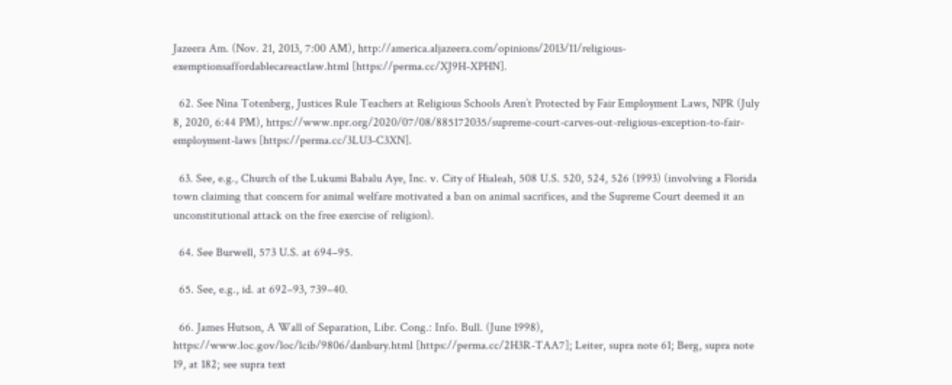Jazeera Am. (Nov. 21, 2013, 7:00 AM), http://america.aljazeera.com/opinions/2013/11/religious-exemptionsaffordablecareactlaw.html [https://perma.cc/XJ9H-XPHN].

  62. See Nina Totenberg, Justices Rule Teachers at Religious Schools Aren’t Protected by Fair Employment Laws, NPR (July 8, 2020, 6:44 PM), https://www.npr.org/2020/07/08/885172035/supreme-court-carves-out-religious-exception-to-fair-employment-laws [https://perma.cc/3LU3-C3XN].

  63. See, e.g., Church of the Lukumi Babalu Aye, Inc. v. City of Hialeah, 508 U.S. 520, 524, 526 (1993) (involving a Florida town claiming that concern for animal welfare motivated a ban on animal sacrifices, and the Supreme Court deemed it an unconstitutional attack on the free exercise of religion).

  64. See Burwell, 573 U.S. at 694–95.

  65. See, e.g., id. at 692–93, 739–40.

  66. James Hutson, A Wall of Separation, Libr. Cong.: Info. Bull. (June 1998), https://www.loc.gov/loc/lcib/9806/danbury.html [https://perma.cc/2H3R-TAA7]; Leiter, supra note 61; Berg, supra note 19, at 182; see supra text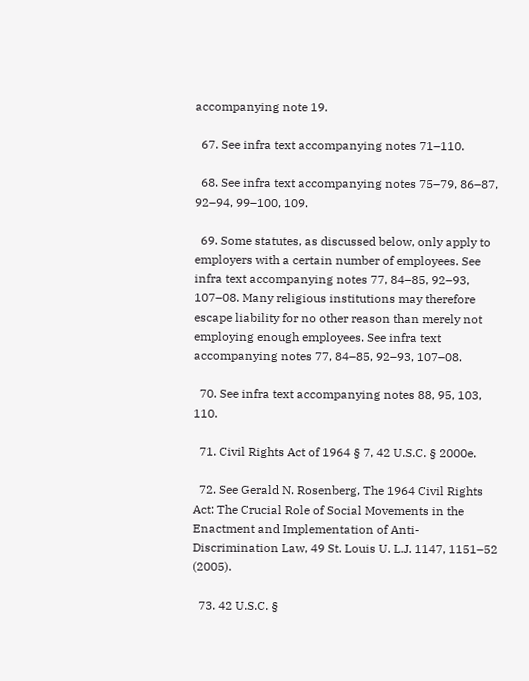accompanying note 19.

  67. See infra text accompanying notes 71–110.

  68. See infra text accompanying notes 75–79, 86–87, 92–94, 99–100, 109.

  69. Some statutes, as discussed below, only apply to employers with a certain number of employees. See infra text accompanying notes 77, 84–85, 92–93, 107–08. Many religious institutions may therefore escape liability for no other reason than merely not employing enough employees. See infra text accompanying notes 77, 84–85, 92–93, 107–08.

  70. See infra text accompanying notes 88, 95, 103, 110.

  71. Civil Rights Act of 1964 § 7, 42 U.S.C. § 2000e.

  72. See Gerald N. Rosenberg, The 1964 Civil Rights Act: The Crucial Role of Social Movements in the Enactment and Implementation of Anti-Discrimination Law, 49 St. Louis U. L.J. 1147, 1151–52 (2005).

  73. 42 U.S.C. §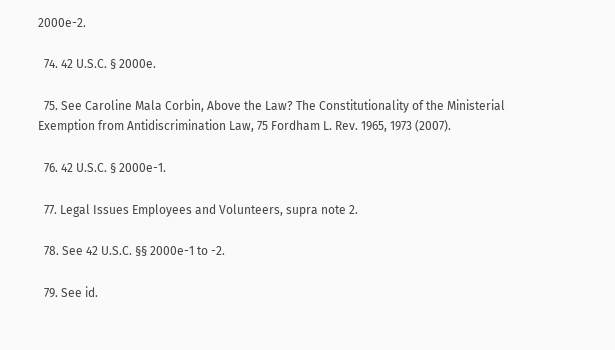2000e-2.

  74. 42 U.S.C. § 2000e.

  75. See Caroline Mala Corbin, Above the Law? The Constitutionality of the Ministerial Exemption from Antidiscrimination Law, 75 Fordham L. Rev. 1965, 1973 (2007).

  76. 42 U.S.C. § 2000e-1.

  77. Legal Issues Employees and Volunteers, supra note 2.

  78. See 42 U.S.C. §§ 2000e-1 to -2.

  79. See id.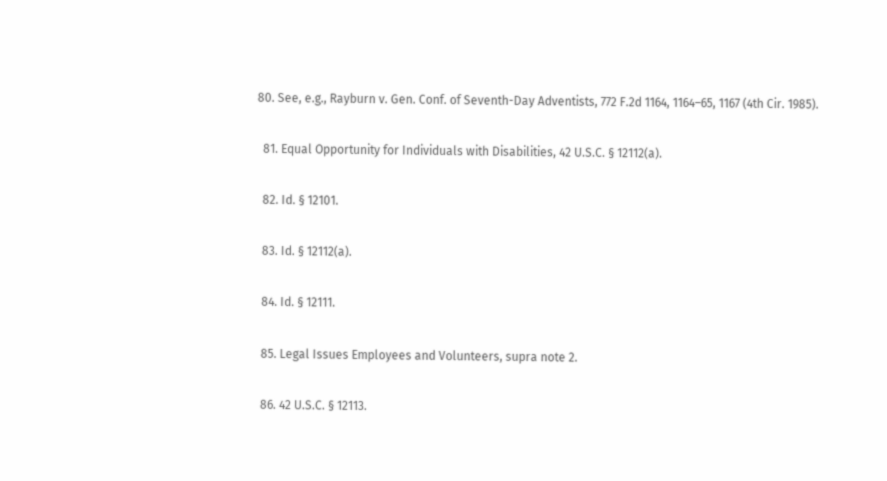80. See, e.g., Rayburn v. Gen. Conf. of Seventh-Day Adventists, 772 F.2d 1164, 1164–65, 1167 (4th Cir. 1985).

  81. Equal Opportunity for Individuals with Disabilities, 42 U.S.C. § 12112(a).

  82. Id. § 12101.

  83. Id. § 12112(a).

  84. Id. § 12111.

  85. Legal Issues Employees and Volunteers, supra note 2.

  86. 42 U.S.C. § 12113.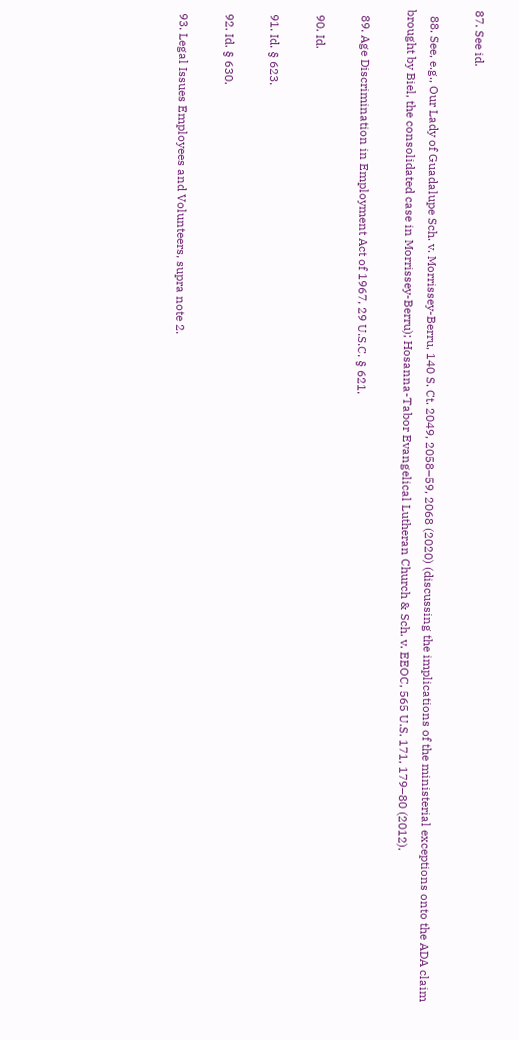87. See id.

  88. See, e.g., Our Lady of Guadalupe Sch. v. Morrissey-Berru, 140 S. Ct. 2049, 2058–59, 2068 (2020) (discussing the implications of the ministerial exceptions onto the ADA claim brought by Biel, the consolidated case in Morrissey-Berru); Hosanna-Tabor Evangelical Lutheran Church & Sch. v. EEOC, 565 U.S. 171, 179–80 (2012).

  89. Age Discrimination in Employment Act of 1967, 29 U.S.C. § 621.

  90. Id.

  91. Id. § 623.

  92. Id. § 630.

  93. Legal Issues Employees and Volunteers, supra note 2.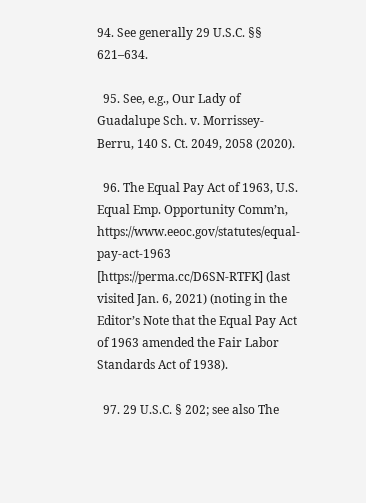94. See generally 29 U.S.C. §§ 621–634.

  95. See, e.g., Our Lady of Guadalupe Sch. v. Morrissey-Berru, 140 S. Ct. 2049, 2058 (2020).

  96. The Equal Pay Act of 1963, U.S. Equal Emp. Opportunity Comm’n, https://www.eeoc.gov/statutes/equal-pay-act-1963 [https://perma.cc/D6SN-RTFK] (last visited Jan. 6, 2021) (noting in the Editor’s Note that the Equal Pay Act of 1963 amended the Fair Labor Standards Act of 1938).

  97. 29 U.S.C. § 202; see also The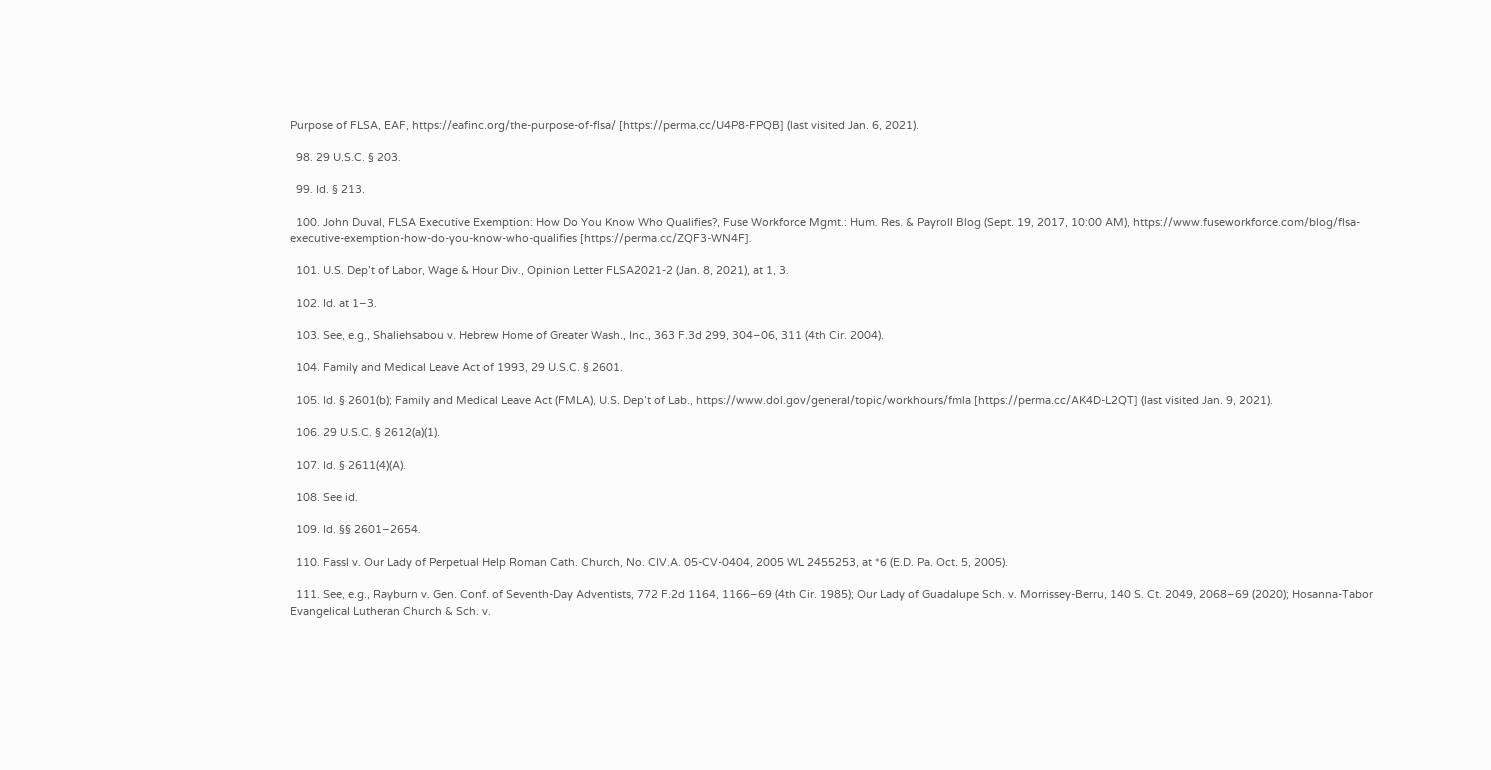Purpose of FLSA, EAF, https://eafinc.org/the-purpose-of-flsa/ [https://perma.cc/U4P8-FPQB] (last visited Jan. 6, 2021).

  98. 29 U.S.C. § 203.

  99. Id. § 213.

  100. John Duval, FLSA Executive Exemption: How Do You Know Who Qualifies?, Fuse Workforce Mgmt.: Hum. Res. & Payroll Blog (Sept. 19, 2017, 10:00 AM), https://www.fuseworkforce.com/blog/flsa-executive-exemption-how-do-you-know-who-qualifies [https://perma.cc/ZQF3-WN4F].

  101. U.S. Dep’t of Labor, Wage & Hour Div., Opinion Letter FLSA2021-2 (Jan. 8, 2021), at 1, 3.

  102. Id. at 1–3.

  103. See, e.g., Shaliehsabou v. Hebrew Home of Greater Wash., Inc., 363 F.3d 299, 304–06, 311 (4th Cir. 2004).

  104. Family and Medical Leave Act of 1993, 29 U.S.C. § 2601.

  105. Id. § 2601(b); Family and Medical Leave Act (FMLA), U.S. Dep’t of Lab., https://www.dol.gov/general/topic/workhours/fmla [https://perma.cc/AK4D-L2QT] (last visited Jan. 9, 2021).

  106. 29 U.S.C. § 2612(a)(1).

  107. Id. § 2611(4)(A).

  108. See id.

  109. Id. §§ 2601–2654.

  110. Fassl v. Our Lady of Perpetual Help Roman Cath. Church, No. CIV.A. 05-CV-0404, 2005 WL 2455253, at *6 (E.D. Pa. Oct. 5, 2005).

  111. See, e.g., Rayburn v. Gen. Conf. of Seventh-Day Adventists, 772 F.2d 1164, 1166–69 (4th Cir. 1985); Our Lady of Guadalupe Sch. v. Morrissey-Berru, 140 S. Ct. 2049, 2068–69 (2020); Hosanna-Tabor Evangelical Lutheran Church & Sch. v.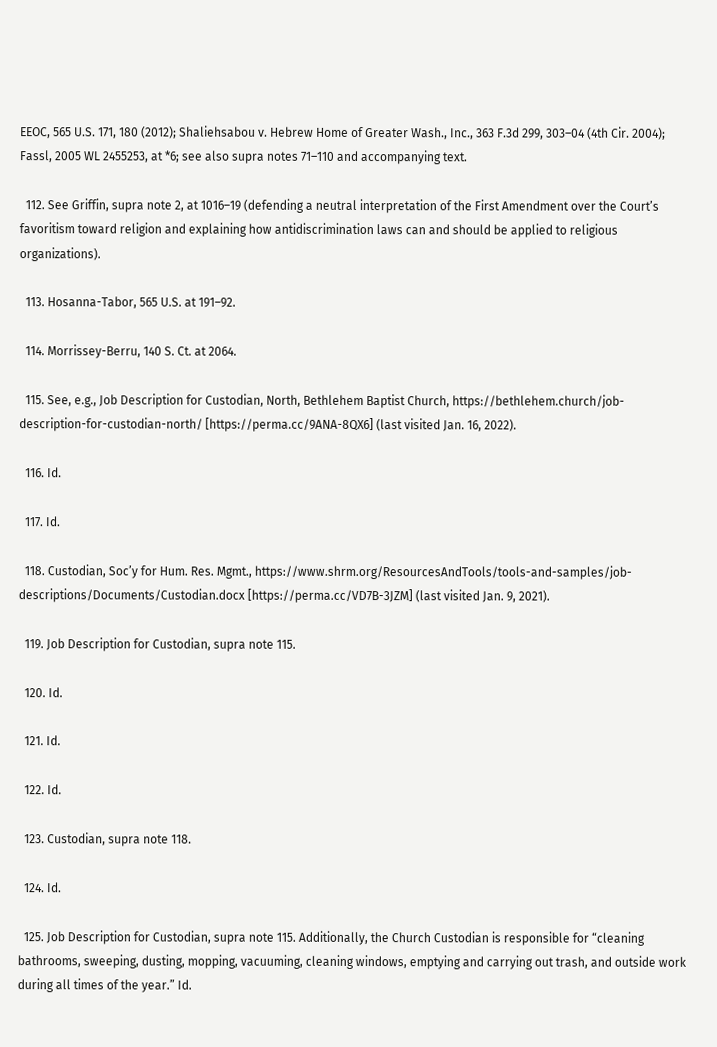EEOC, 565 U.S. 171, 180 (2012); Shaliehsabou v. Hebrew Home of Greater Wash., Inc., 363 F.3d 299, 303–04 (4th Cir. 2004); Fassl, 2005 WL 2455253, at *6; see also supra notes 71–110 and accompanying text.

  112. See Griffin, supra note 2, at 1016–19 (defending a neutral interpretation of the First Amendment over the Court’s favoritism toward religion and explaining how antidiscrimination laws can and should be applied to religious organizations).

  113. Hosanna-Tabor, 565 U.S. at 191–92.

  114. Morrissey-Berru, 140 S. Ct. at 2064.

  115. See, e.g., Job Description for Custodian, North, Bethlehem Baptist Church, https://bethlehem.church/job-description-for-custodian-north/ [https://perma.cc/9ANA-8QX6] (last visited Jan. 16, 2022).

  116. Id.

  117. Id.

  118. Custodian, Soc’y for Hum. Res. Mgmt., https://www.shrm.org/ResourcesAndTools/tools-and-samples/job-descriptions/Documents/Custodian.docx [https://perma.cc/VD7B-3JZM] (last visited Jan. 9, 2021).

  119. Job Description for Custodian, supra note 115.

  120. Id.

  121. Id.

  122. Id.

  123. Custodian, supra note 118.

  124. Id.

  125. Job Description for Custodian, supra note 115. Additionally, the Church Custodian is responsible for “cleaning bathrooms, sweeping, dusting, mopping, vacuuming, cleaning windows, emptying and carrying out trash, and outside work during all times of the year.” Id.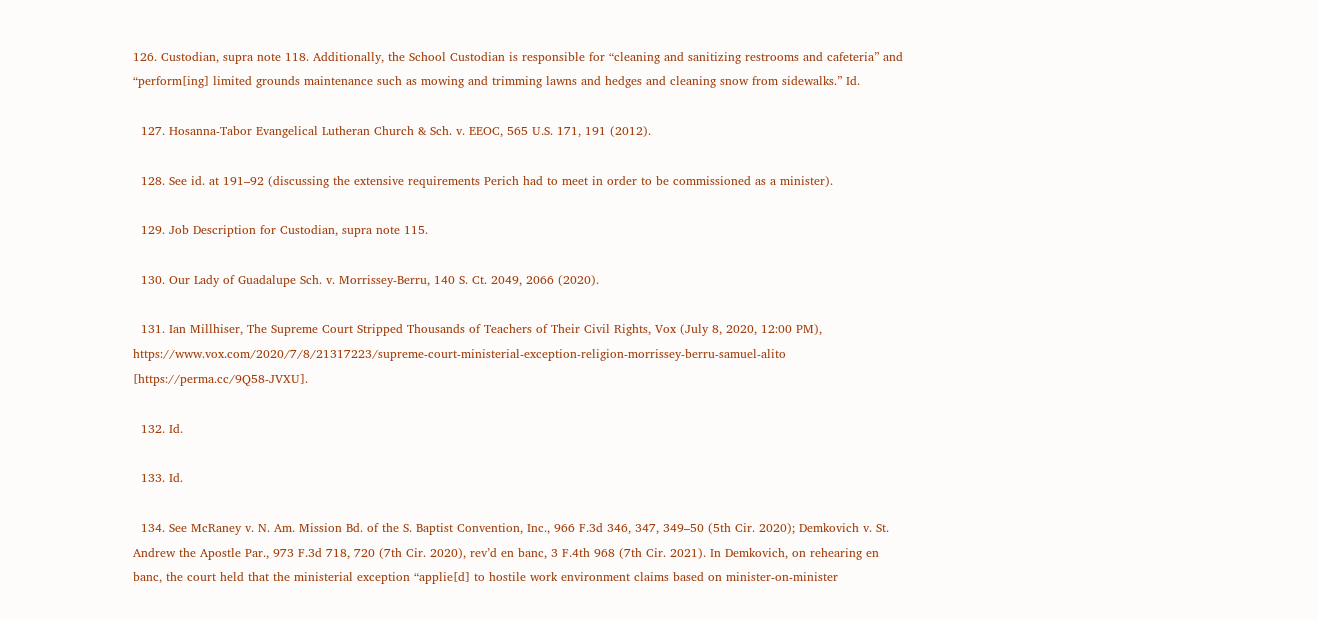126. Custodian, supra note 118. Additionally, the School Custodian is responsible for “cleaning and sanitizing restrooms and cafeteria” and “perform[ing] limited grounds maintenance such as mowing and trimming lawns and hedges and cleaning snow from sidewalks.” Id.

  127. Hosanna-Tabor Evangelical Lutheran Church & Sch. v. EEOC, 565 U.S. 171, 191 (2012).

  128. See id. at 191–92 (discussing the extensive requirements Perich had to meet in order to be commissioned as a minister).

  129. Job Description for Custodian, supra note 115.

  130. Our Lady of Guadalupe Sch. v. Morrissey-Berru, 140 S. Ct. 2049, 2066 (2020).

  131. Ian Millhiser, The Supreme Court Stripped Thousands of Teachers of Their Civil Rights, Vox (July 8, 2020, 12:00 PM), https://www.vox.com/2020/7/8/21317223/supreme-court-ministerial-exception-religion-morrissey-berru-samuel-alito [https://perma.cc/9Q58-JVXU].

  132. Id.

  133. Id.

  134. See McRaney v. N. Am. Mission Bd. of the S. Baptist Convention, Inc., 966 F.3d 346, 347, 349–50 (5th Cir. 2020); Demkovich v. St. Andrew the Apostle Par., 973 F.3d 718, 720 (7th Cir. 2020), rev’d en banc, 3 F.4th 968 (7th Cir. 2021). In Demkovich, on rehearing en banc, the court held that the ministerial exception “applie[d] to hostile work environment claims based on minister-on-minister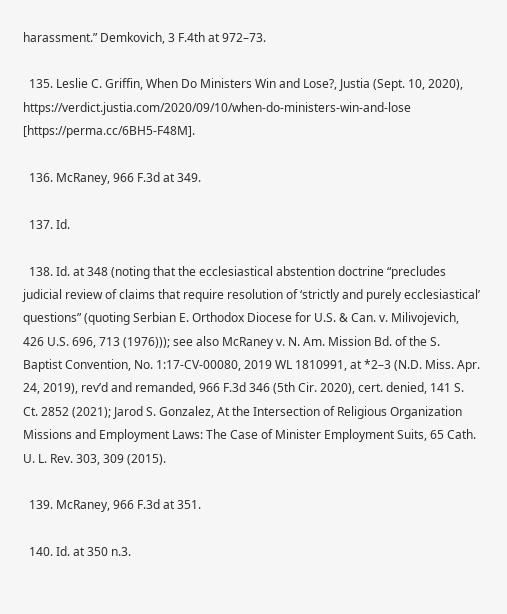harassment.” Demkovich, 3 F.4th at 972–73.

  135. Leslie C. Griffin, When Do Ministers Win and Lose?, Justia (Sept. 10, 2020), https://verdict.justia.com/2020/09/10/when-do-ministers-win-and-lose [https://perma.cc/6BH5-F48M].

  136. McRaney, 966 F.3d at 349.

  137. Id.

  138. Id. at 348 (noting that the ecclesiastical abstention doctrine “precludes judicial review of claims that require resolution of ‘strictly and purely ecclesiastical’ questions” (quoting Serbian E. Orthodox Diocese for U.S. & Can. v. Milivojevich, 426 U.S. 696, 713 (1976))); see also McRaney v. N. Am. Mission Bd. of the S. Baptist Convention, No. 1:17-CV-00080, 2019 WL 1810991, at *2–3 (N.D. Miss. Apr. 24, 2019), rev’d and remanded, 966 F.3d 346 (5th Cir. 2020), cert. denied, 141 S. Ct. 2852 (2021); Jarod S. Gonzalez, At the Intersection of Religious Organization Missions and Employment Laws: The Case of Minister Employment Suits, 65 Cath. U. L. Rev. 303, 309 (2015).

  139. McRaney, 966 F.3d at 351.

  140. Id. at 350 n.3.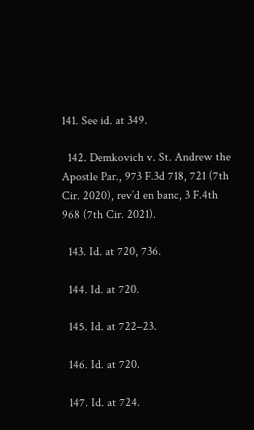141. See id. at 349.

  142. Demkovich v. St. Andrew the Apostle Par., 973 F.3d 718, 721 (7th Cir. 2020), rev’d en banc, 3 F.4th 968 (7th Cir. 2021).

  143. Id. at 720, 736.

  144. Id. at 720.

  145. Id. at 722–23.

  146. Id. at 720.

  147. Id. at 724.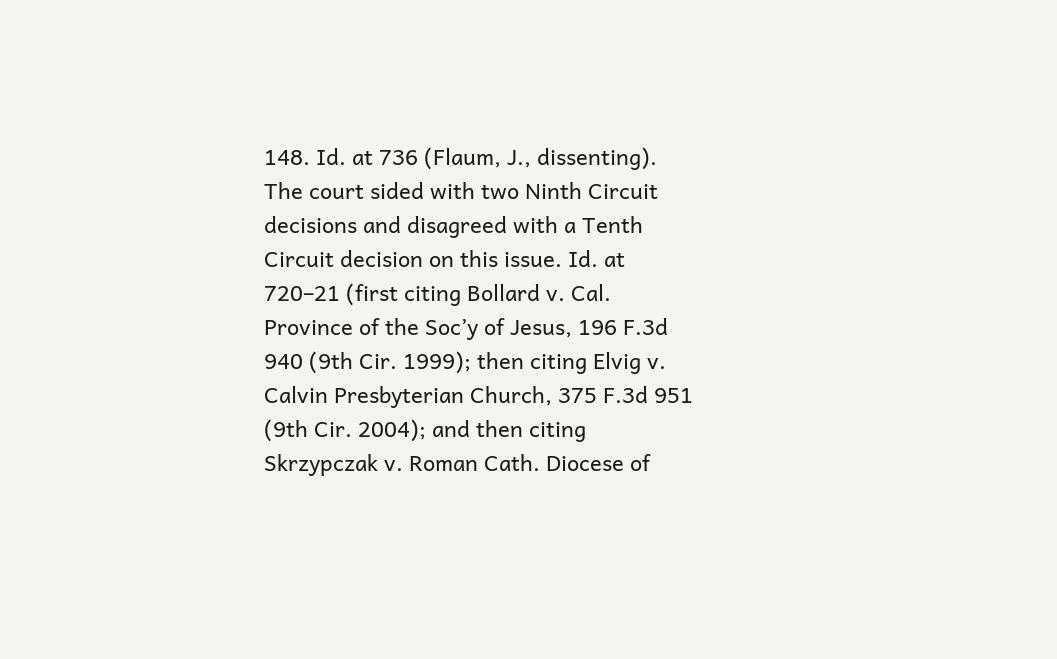148. Id. at 736 (Flaum, J., dissenting). The court sided with two Ninth Circuit decisions and disagreed with a Tenth Circuit decision on this issue. Id. at 720–21 (first citing Bollard v. Cal. Province of the Soc’y of Jesus, 196 F.3d 940 (9th Cir. 1999); then citing Elvig v. Calvin Presbyterian Church, 375 F.3d 951 (9th Cir. 2004); and then citing Skrzypczak v. Roman Cath. Diocese of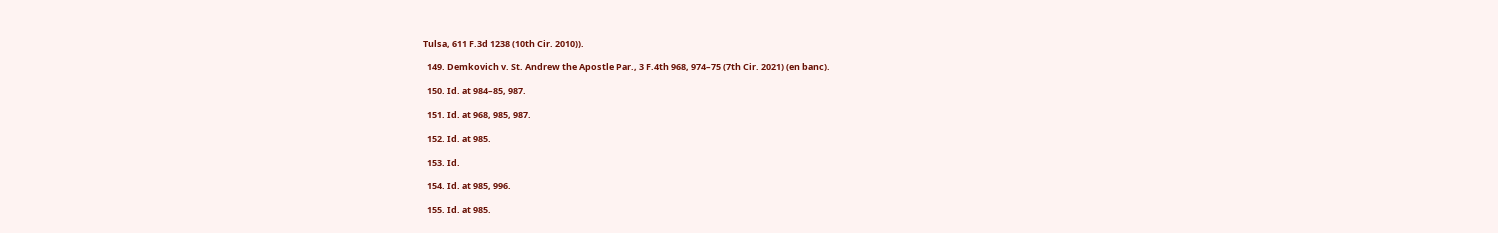Tulsa, 611 F.3d 1238 (10th Cir. 2010)).

  149. Demkovich v. St. Andrew the Apostle Par., 3 F.4th 968, 974–75 (7th Cir. 2021) (en banc).

  150. Id. at 984–85, 987.

  151. Id. at 968, 985, 987.

  152. Id. at 985.

  153. Id.

  154. Id. at 985, 996.

  155. Id. at 985.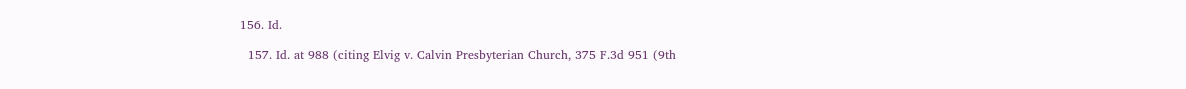156. Id.

  157. Id. at 988 (citing Elvig v. Calvin Presbyterian Church, 375 F.3d 951 (9th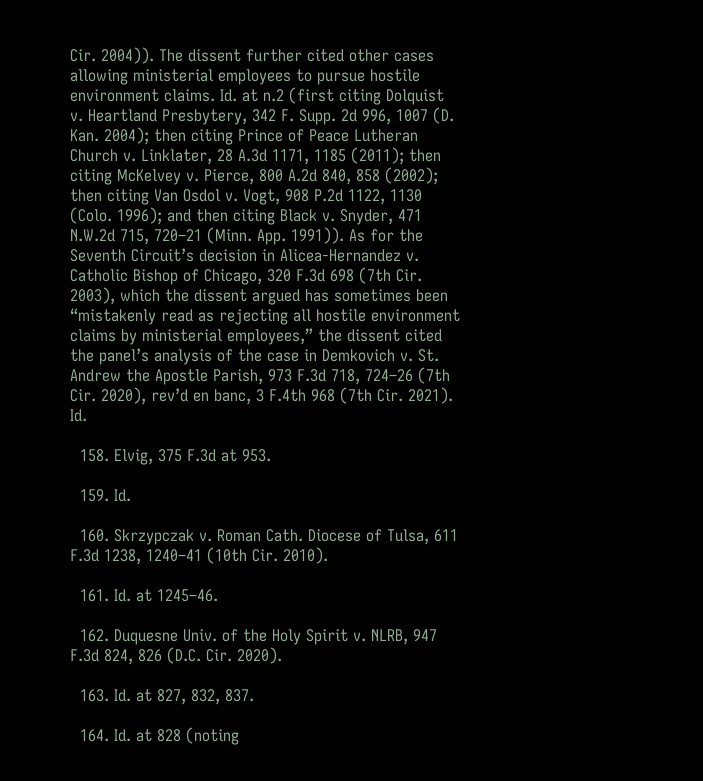Cir. 2004)). The dissent further cited other cases allowing ministerial employees to pursue hostile environment claims. Id. at n.2 (first citing Dolquist v. Heartland Presbytery, 342 F. Supp. 2d 996, 1007 (D. Kan. 2004); then citing Prince of Peace Lutheran Church v. Linklater, 28 A.3d 1171, 1185 (2011); then citing McKelvey v. Pierce, 800 A.2d 840, 858 (2002); then citing Van Osdol v. Vogt, 908 P.2d 1122, 1130 (Colo. 1996); and then citing Black v. Snyder, 471 N.W.2d 715, 720–21 (Minn. App. 1991)). As for the Seventh Circuit’s decision in Alicea-Hernandez v. Catholic Bishop of Chicago, 320 F.3d 698 (7th Cir. 2003), which the dissent argued has sometimes been “mistakenly read as rejecting all hostile environment claims by ministerial employees,” the dissent cited the panel’s analysis of the case in Demkovich v. St. Andrew the Apostle Parish, 973 F.3d 718, 724–26 (7th Cir. 2020), rev’d en banc, 3 F.4th 968 (7th Cir. 2021). Id.

  158. Elvig, 375 F.3d at 953.

  159. Id.

  160. Skrzypczak v. Roman Cath. Diocese of Tulsa, 611 F.3d 1238, 1240–41 (10th Cir. 2010).

  161. Id. at 1245–46.

  162. Duquesne Univ. of the Holy Spirit v. NLRB, 947 F.3d 824, 826 (D.C. Cir. 2020).

  163. Id. at 827, 832, 837.

  164. Id. at 828 (noting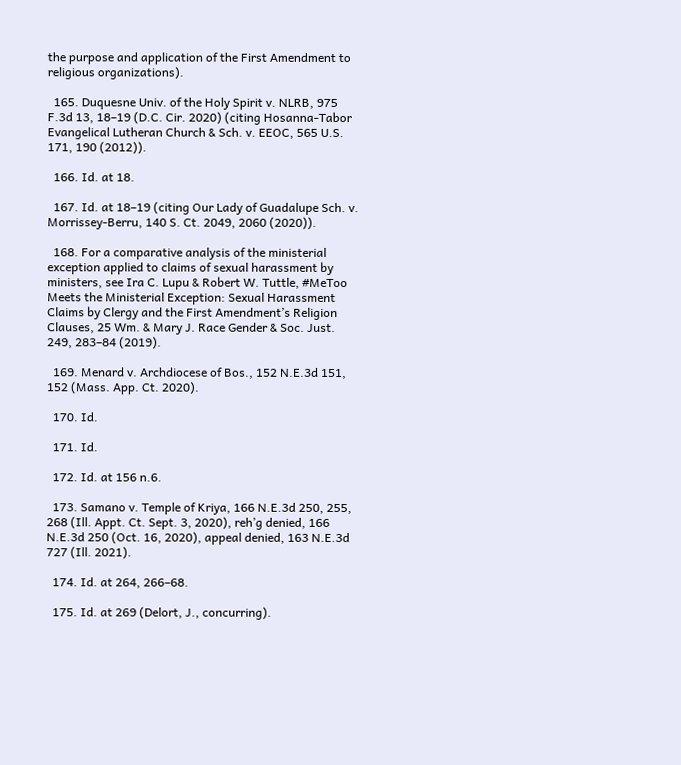the purpose and application of the First Amendment to religious organizations).

  165. Duquesne Univ. of the Holy Spirit v. NLRB, 975 F.3d 13, 18–19 (D.C. Cir. 2020) (citing Hosanna-Tabor Evangelical Lutheran Church & Sch. v. EEOC, 565 U.S. 171, 190 (2012)).

  166. Id. at 18.

  167. Id. at 18–19 (citing Our Lady of Guadalupe Sch. v. Morrissey-Berru, 140 S. Ct. 2049, 2060 (2020)).

  168. For a comparative analysis of the ministerial exception applied to claims of sexual harassment by ministers, see Ira C. Lupu & Robert W. Tuttle, #MeToo Meets the Ministerial Exception: Sexual Harassment Claims by Clergy and the First Amendment’s Religion Clauses, 25 Wm. & Mary J. Race Gender & Soc. Just. 249, 283–84 (2019).

  169. Menard v. Archdiocese of Bos., 152 N.E.3d 151, 152 (Mass. App. Ct. 2020).

  170. Id.

  171. Id.

  172. Id. at 156 n.6.

  173. Samano v. Temple of Kriya, 166 N.E.3d 250, 255, 268 (Ill. Appt. Ct. Sept. 3, 2020), reh’g denied, 166 N.E.3d 250 (Oct. 16, 2020), appeal denied, 163 N.E.3d 727 (Ill. 2021).

  174. Id. at 264, 266–68.

  175. Id. at 269 (Delort, J., concurring).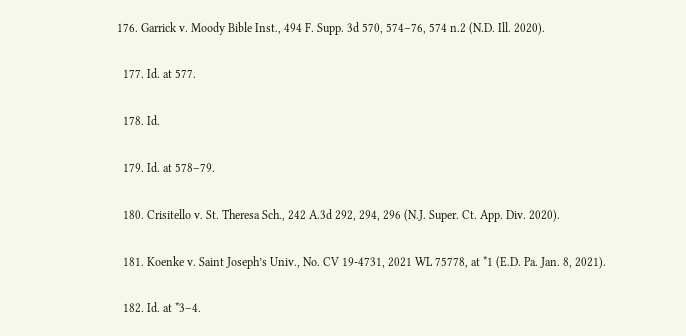176. Garrick v. Moody Bible Inst., 494 F. Supp. 3d 570, 574–76, 574 n.2 (N.D. Ill. 2020).

  177. Id. at 577.

  178. Id.

  179. Id. at 578–79.

  180. Crisitello v. St. Theresa Sch., 242 A.3d 292, 294, 296 (N.J. Super. Ct. App. Div. 2020).

  181. Koenke v. Saint Joseph’s Univ., No. CV 19-4731, 2021 WL 75778, at *1 (E.D. Pa. Jan. 8, 2021).

  182. Id. at *3–4.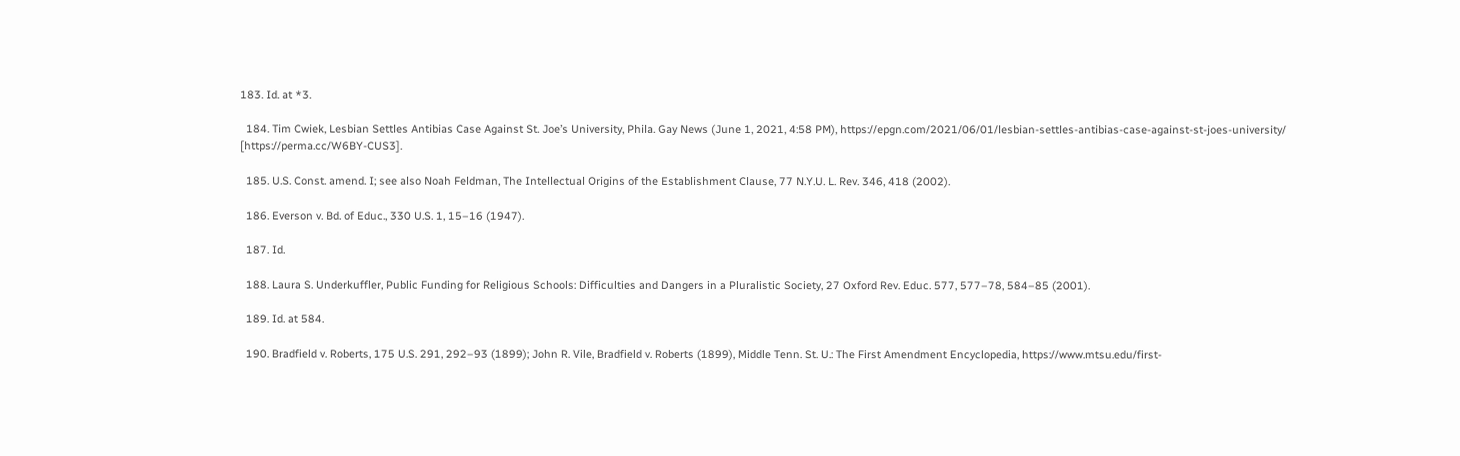183. Id. at *3.

  184. Tim Cwiek, Lesbian Settles Antibias Case Against St. Joe’s University, Phila. Gay News (June 1, 2021, 4:58 PM), https://epgn.com/2021/06/01/lesbian-settles-antibias-case-against-st-joes-university/ [https://perma.cc/W6BY-CUS3].

  185. U.S. Const. amend. I; see also Noah Feldman, The Intellectual Origins of the Establishment Clause, 77 N.Y.U. L. Rev. 346, 418 (2002).

  186. Everson v. Bd. of Educ., 330 U.S. 1, 15–16 (1947).

  187. Id.

  188. Laura S. Underkuffler, Public Funding for Religious Schools: Difficulties and Dangers in a Pluralistic Society, 27 Oxford Rev. Educ. 577, 577–78, 584–85 (2001).

  189. Id. at 584.

  190. Bradfield v. Roberts, 175 U.S. 291, 292–93 (1899); John R. Vile, Bradfield v. Roberts (1899), Middle Tenn. St. U.: The First Amendment Encyclopedia, https://www.mtsu.edu/first-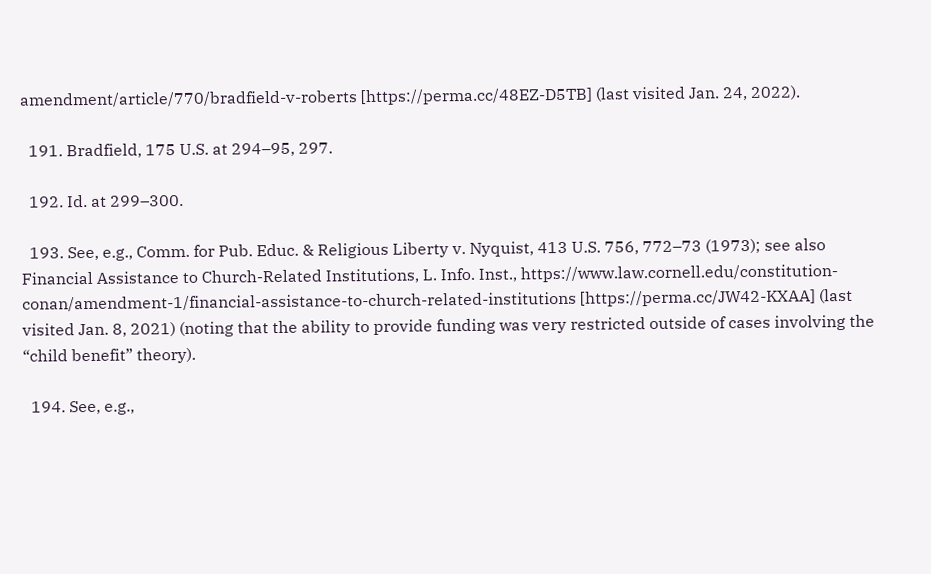amendment/article/770/bradfield-v-roberts [https://perma.cc/48EZ-D5TB] (last visited Jan. 24, 2022).

  191. Bradfield, 175 U.S. at 294–95, 297.

  192. Id. at 299–300.

  193. See, e.g., Comm. for Pub. Educ. & Religious Liberty v. Nyquist, 413 U.S. 756, 772–73 (1973); see also Financial Assistance to Church-Related Institutions, L. Info. Inst., https://www.law.cornell.edu/constitution-conan/amendment-1/financial-assistance-to-church-related-institutions [https://perma.cc/JW42-KXAA] (last visited Jan. 8, 2021) (noting that the ability to provide funding was very restricted outside of cases involving the “child benefit” theory).

  194. See, e.g.,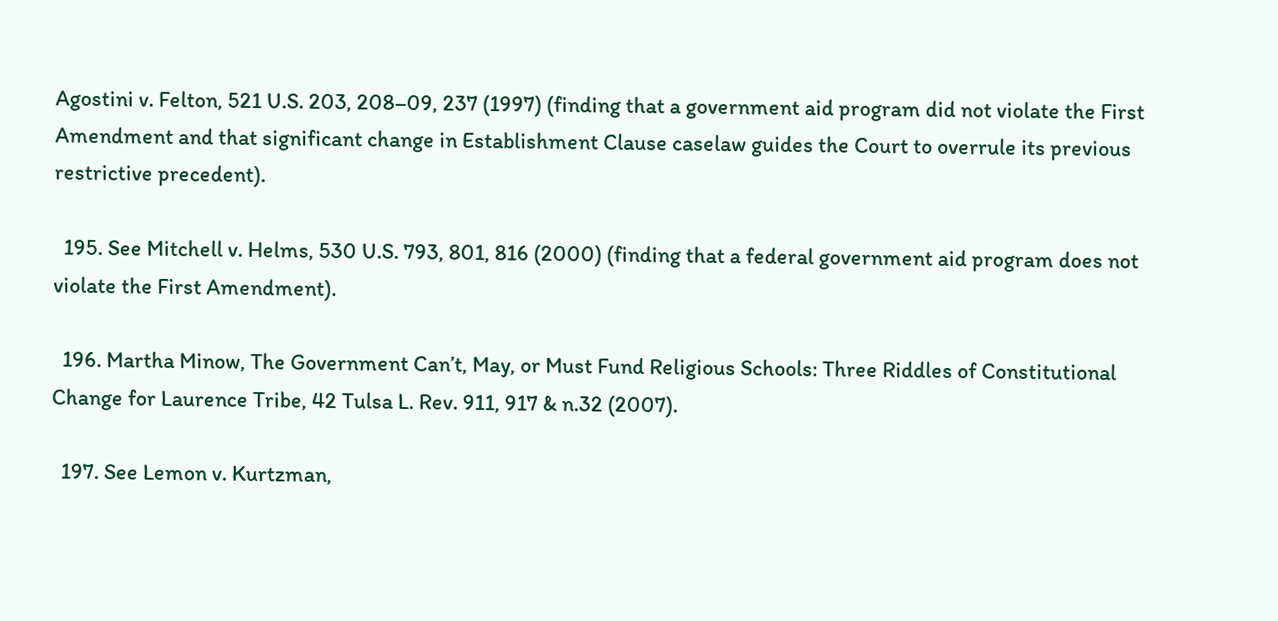Agostini v. Felton, 521 U.S. 203, 208–09, 237 (1997) (finding that a government aid program did not violate the First Amendment and that significant change in Establishment Clause caselaw guides the Court to overrule its previous restrictive precedent).

  195. See Mitchell v. Helms, 530 U.S. 793, 801, 816 (2000) (finding that a federal government aid program does not violate the First Amendment).

  196. Martha Minow, The Government Can’t, May, or Must Fund Religious Schools: Three Riddles of Constitutional Change for Laurence Tribe, 42 Tulsa L. Rev. 911, 917 & n.32 (2007).

  197. See Lemon v. Kurtzman,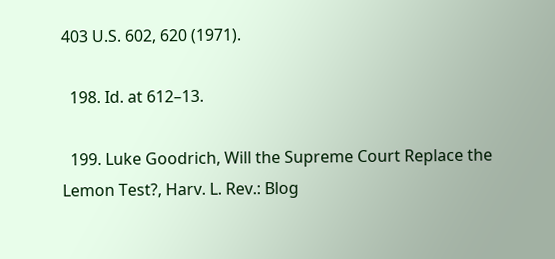403 U.S. 602, 620 (1971).

  198. Id. at 612–13.

  199. Luke Goodrich, Will the Supreme Court Replace the Lemon Test?, Harv. L. Rev.: Blog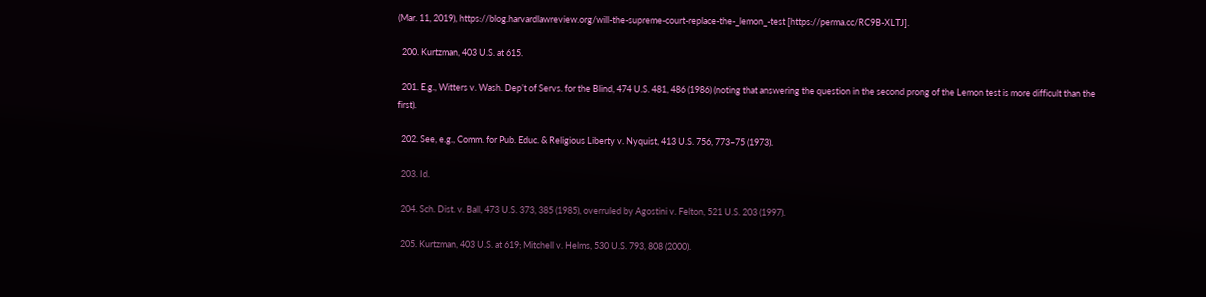(Mar. 11, 2019), https://blog.harvardlawreview.org/will-the-supreme-court-replace-the-_lemon_-test [https://perma.cc/RC9B-XLTJ].

  200. Kurtzman, 403 U.S. at 615.

  201. E.g., Witters v. Wash. Dep’t of Servs. for the Blind, 474 U.S. 481, 486 (1986) (noting that answering the question in the second prong of the Lemon test is more difficult than the first).

  202. See, e.g., Comm. for Pub. Educ. & Religious Liberty v. Nyquist, 413 U.S. 756, 773–75 (1973).

  203. Id.

  204. Sch. Dist. v. Ball, 473 U.S. 373, 385 (1985), overruled by Agostini v. Felton, 521 U.S. 203 (1997).

  205. Kurtzman, 403 U.S. at 619; Mitchell v. Helms, 530 U.S. 793, 808 (2000).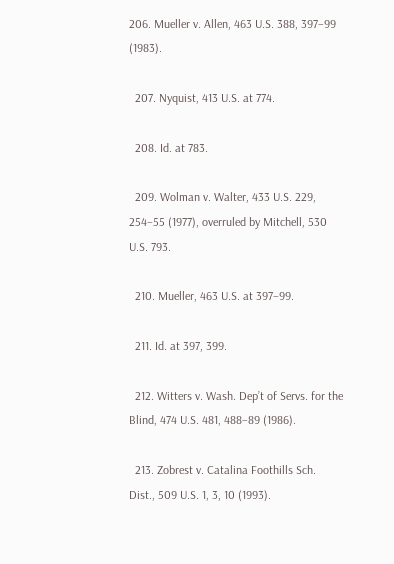206. Mueller v. Allen, 463 U.S. 388, 397–99 (1983).

  207. Nyquist, 413 U.S. at 774.

  208. Id. at 783.

  209. Wolman v. Walter, 433 U.S. 229, 254–55 (1977), overruled by Mitchell, 530 U.S. 793.

  210. Mueller, 463 U.S. at 397–99.

  211. Id. at 397, 399.

  212. Witters v. Wash. Dep’t of Servs. for the Blind, 474 U.S. 481, 488–89 (1986).

  213. Zobrest v. Catalina Foothills Sch. Dist., 509 U.S. 1, 3, 10 (1993).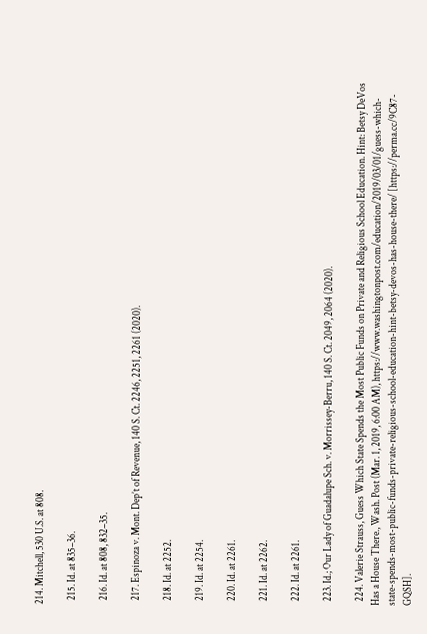214. Mitchell, 530 U.S. at 808.

  215. Id. at 835–36.

  216. Id. at 808, 832–35.

  217. Espinoza v. Mont. Dep’t of Revenue, 140 S. Ct. 2246, 2251, 2261 (2020).

  218. Id. at 2252.

  219. Id. at 2254.

  220. Id. at 2261.

  221. Id. at 2262.

  222. Id. at 2261.

  223. Id.; Our Lady of Guadalupe Sch. v. Morrissey-Berru, 140 S. Ct. 2049, 2064 (2020).

  224. Valerie Strauss, Guess Which State Spends the Most Public Funds on Private and Religious School Education. Hint: Betsy DeVos Has a House There., Wash. Post (Mar. 1, 2019, 6:00 AM), https://www.washingtonpost.com/education/2019/03/01/guess-which-state-spends-most-public-funds-private-religious-school-education-hint-betsy-devos-has-house-there/ [https://perma.cc/9C87-GQSH].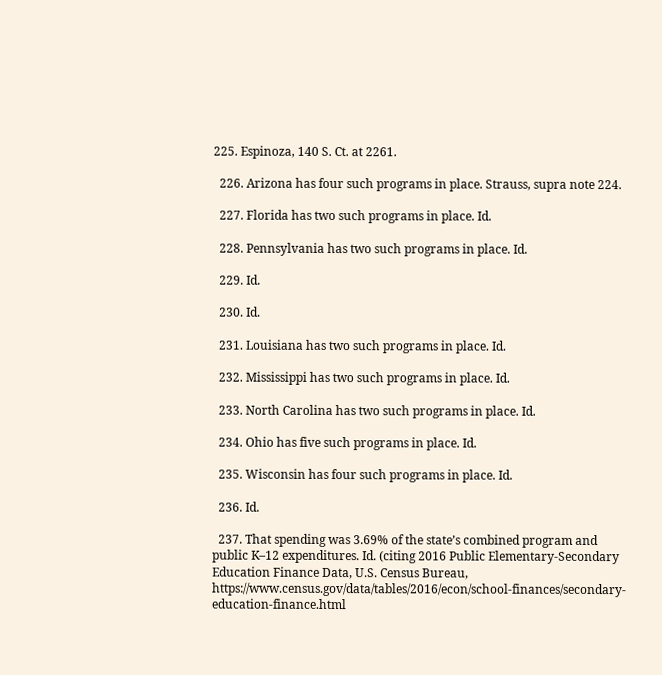225. Espinoza, 140 S. Ct. at 2261.

  226. Arizona has four such programs in place. Strauss, supra note 224.

  227. Florida has two such programs in place. Id.

  228. Pennsylvania has two such programs in place. Id.

  229. Id.

  230. Id.

  231. Louisiana has two such programs in place. Id.

  232. Mississippi has two such programs in place. Id.

  233. North Carolina has two such programs in place. Id.

  234. Ohio has five such programs in place. Id.

  235. Wisconsin has four such programs in place. Id.

  236. Id.

  237. That spending was 3.69% of the state’s combined program and public K–12 expenditures. Id. (citing 2016 Public Elementary-Secondary Education Finance Data, U.S. Census Bureau, https://www.census.gov/data/tables/2016/econ/school-finances/secondary-education-finance.html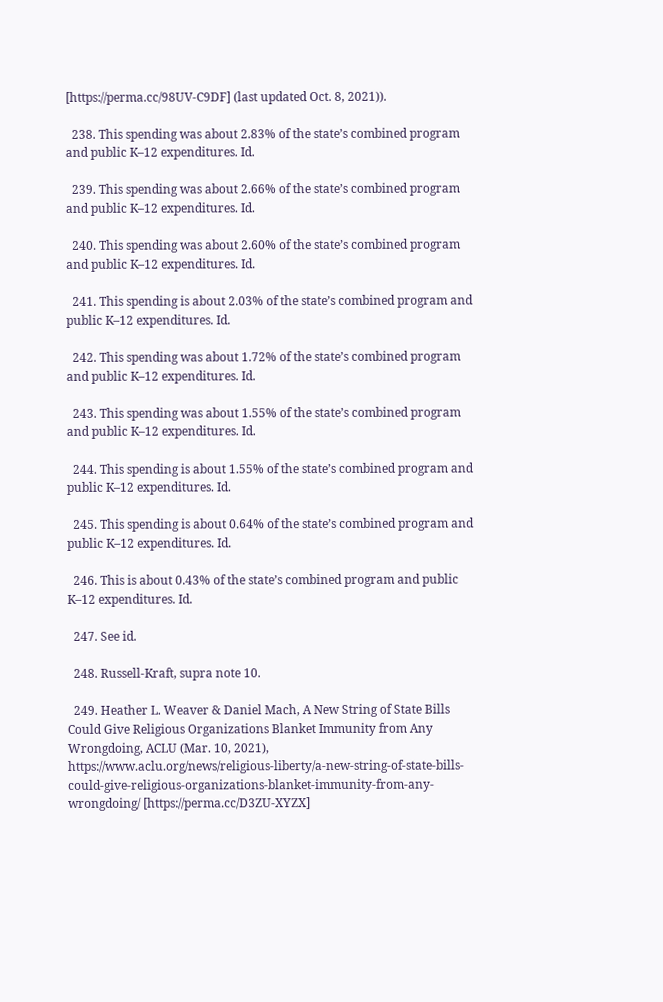[https://perma.cc/98UV-C9DF] (last updated Oct. 8, 2021)).

  238. This spending was about 2.83% of the state’s combined program and public K–12 expenditures. Id.

  239. This spending was about 2.66% of the state’s combined program and public K–12 expenditures. Id.

  240. This spending was about 2.60% of the state’s combined program and public K–12 expenditures. Id.

  241. This spending is about 2.03% of the state’s combined program and public K–12 expenditures. Id.

  242. This spending was about 1.72% of the state’s combined program and public K–12 expenditures. Id.

  243. This spending was about 1.55% of the state’s combined program and public K–12 expenditures. Id.

  244. This spending is about 1.55% of the state’s combined program and public K–12 expenditures. Id.

  245. This spending is about 0.64% of the state’s combined program and public K–12 expenditures. Id.

  246. This is about 0.43% of the state’s combined program and public K–12 expenditures. Id.

  247. See id.

  248. Russell-Kraft, supra note 10.

  249. Heather L. Weaver & Daniel Mach, A New String of State Bills Could Give Religious Organizations Blanket Immunity from Any Wrongdoing, ACLU (Mar. 10, 2021), https://www.aclu.org/news/religious-liberty/a-new-string-of-state-bills-could-give-religious-organizations-blanket-immunity-from-any-wrongdoing/ [https://perma.cc/D3ZU-XYZX]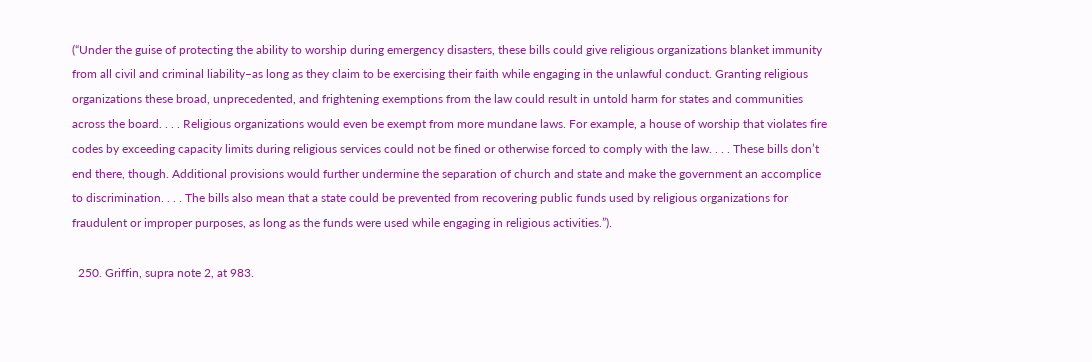(“Under the guise of protecting the ability to worship during emergency disasters, these bills could give religious organizations blanket immunity from all civil and criminal liability–as long as they claim to be exercising their faith while engaging in the unlawful conduct. Granting religious organizations these broad, unprecedented, and frightening exemptions from the law could result in untold harm for states and communities across the board. . . . Religious organizations would even be exempt from more mundane laws. For example, a house of worship that violates fire codes by exceeding capacity limits during religious services could not be fined or otherwise forced to comply with the law. . . . These bills don’t end there, though. Additional provisions would further undermine the separation of church and state and make the government an accomplice to discrimination. . . . The bills also mean that a state could be prevented from recovering public funds used by religious organizations for fraudulent or improper purposes, as long as the funds were used while engaging in religious activities.”).

  250. Griffin, supra note 2, at 983.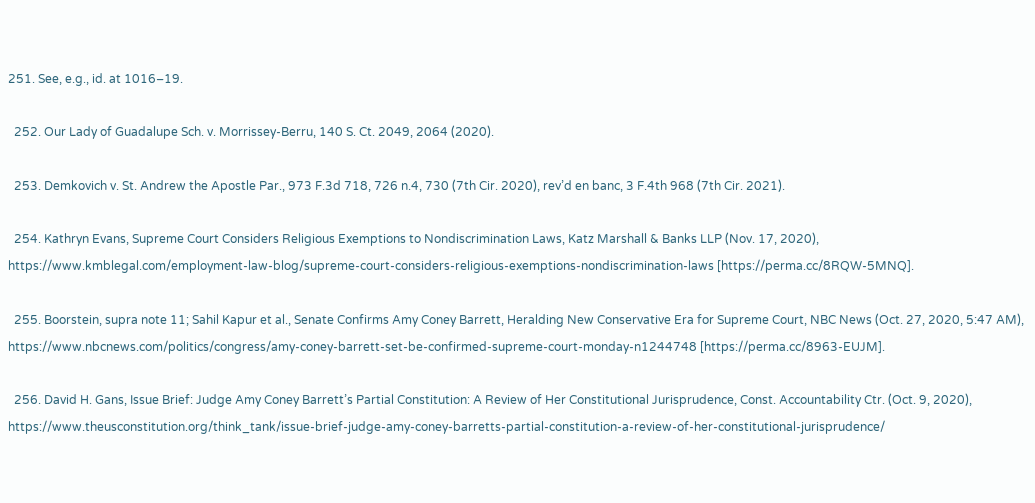251. See, e.g., id. at 1016–19.

  252. Our Lady of Guadalupe Sch. v. Morrissey-Berru, 140 S. Ct. 2049, 2064 (2020).

  253. Demkovich v. St. Andrew the Apostle Par., 973 F.3d 718, 726 n.4, 730 (7th Cir. 2020), rev’d en banc, 3 F.4th 968 (7th Cir. 2021).

  254. Kathryn Evans, Supreme Court Considers Religious Exemptions to Nondiscrimination Laws, Katz Marshall & Banks LLP (Nov. 17, 2020), https://www.kmblegal.com/employment-law-blog/supreme-court-considers-religious-exemptions-nondiscrimination-laws [https://perma.cc/8RQW-5MNQ].

  255. Boorstein, supra note 11; Sahil Kapur et al., Senate Confirms Amy Coney Barrett, Heralding New Conservative Era for Supreme Court, NBC News (Oct. 27, 2020, 5:47 AM), https://www.nbcnews.com/politics/congress/amy-coney-barrett-set-be-confirmed-supreme-court-monday-n1244748 [https://perma.cc/8963-EUJM].

  256. David H. Gans, Issue Brief: Judge Amy Coney Barrett’s Partial Constitution: A Review of Her Constitutional Jurisprudence, Const. Accountability Ctr. (Oct. 9, 2020), https://www.theusconstitution.org/think_tank/issue-brief-judge-amy-coney-barretts-partial-constitution-a-review-of-her-constitutional-jurisprudence/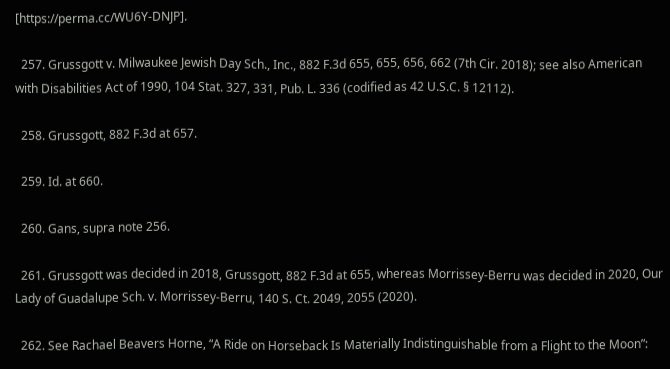[https://perma.cc/WU6Y-DNJP].

  257. Grussgott v. Milwaukee Jewish Day Sch., Inc., 882 F.3d 655, 655, 656, 662 (7th Cir. 2018); see also American with Disabilities Act of 1990, 104 Stat. 327, 331, Pub. L. 336 (codified as 42 U.S.C. § 12112).

  258. Grussgott, 882 F.3d at 657.

  259. Id. at 660.

  260. Gans, supra note 256.

  261. Grussgott was decided in 2018, Grussgott, 882 F.3d at 655, whereas Morrissey-Berru was decided in 2020, Our Lady of Guadalupe Sch. v. Morrissey-Berru, 140 S. Ct. 2049, 2055 (2020).

  262. See Rachael Beavers Horne, “A Ride on Horseback Is Materially Indistinguishable from a Flight to the Moon”: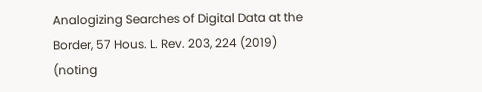Analogizing Searches of Digital Data at the Border, 57 Hous. L. Rev. 203, 224 (2019) (noting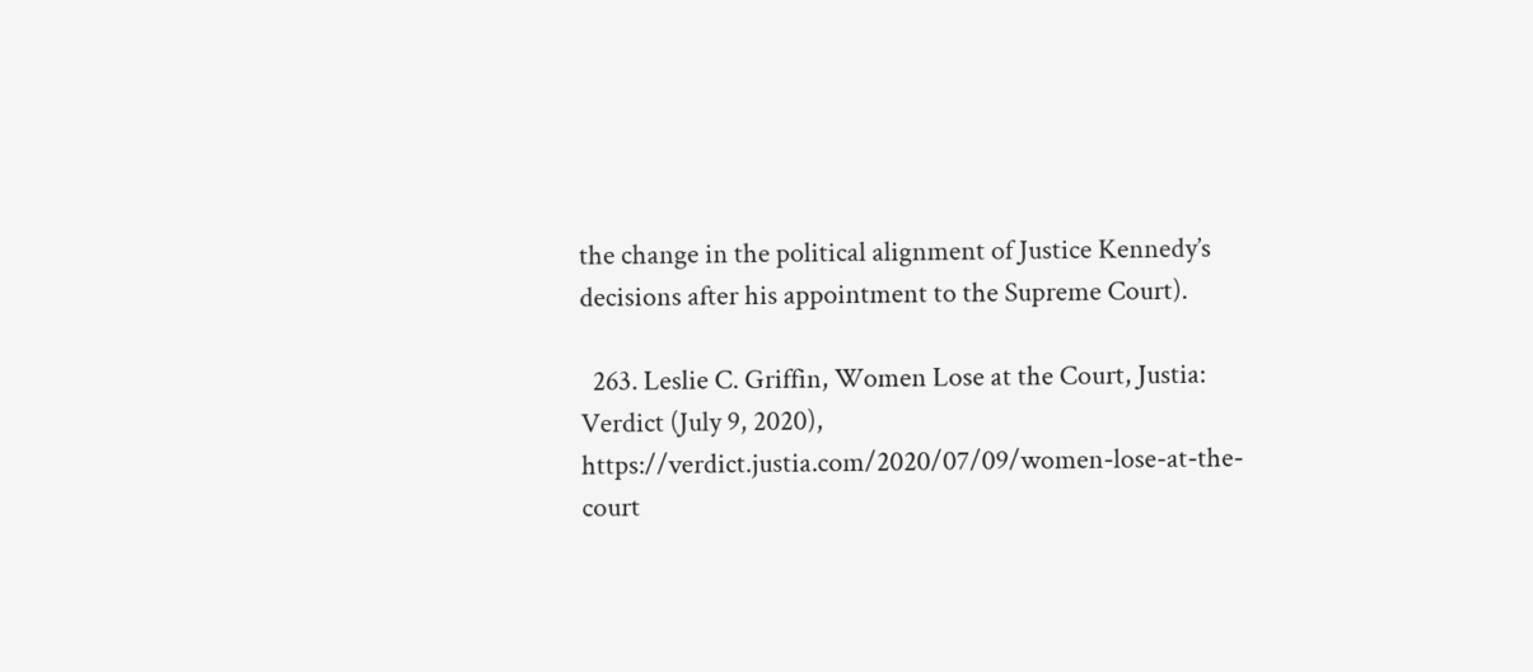the change in the political alignment of Justice Kennedy’s decisions after his appointment to the Supreme Court).

  263. Leslie C. Griffin, Women Lose at the Court, Justia: Verdict (July 9, 2020), https://verdict.justia.com/2020/07/09/women-lose-at-the-court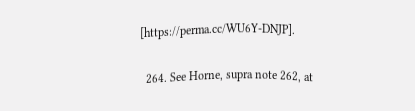[https://perma.cc/WU6Y-DNJP].

  264. See Horne, supra note 262, at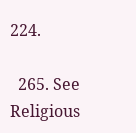224.

  265. See Religious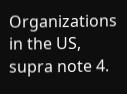Organizations in the US, supra note 4.